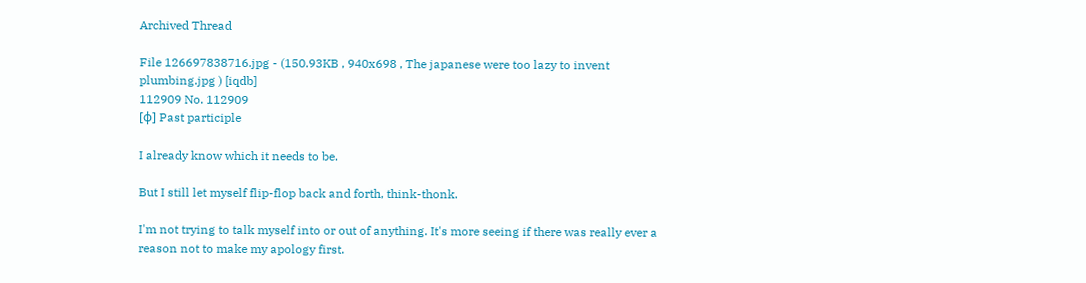Archived Thread

File 126697838716.jpg - (150.93KB , 940x698 , The japanese were too lazy to invent plumbing.jpg ) [iqdb]
112909 No. 112909
[ф] Past participle

I already know which it needs to be.

But I still let myself flip-flop back and forth, think-thonk.

I'm not trying to talk myself into or out of anything. It's more seeing if there was really ever a reason not to make my apology first.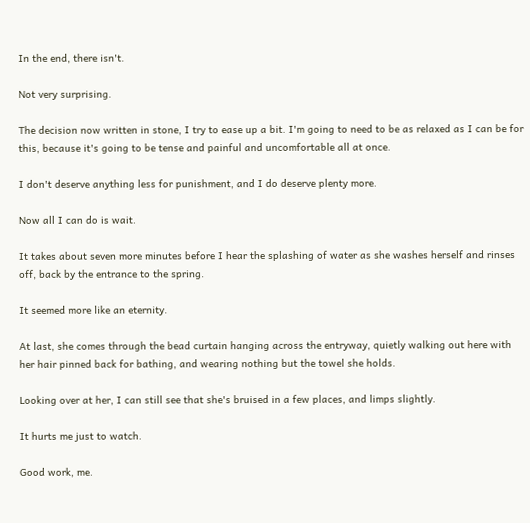In the end, there isn't.

Not very surprising.

The decision now written in stone, I try to ease up a bit. I'm going to need to be as relaxed as I can be for this, because it's going to be tense and painful and uncomfortable all at once.

I don't deserve anything less for punishment, and I do deserve plenty more.

Now all I can do is wait.

It takes about seven more minutes before I hear the splashing of water as she washes herself and rinses off, back by the entrance to the spring.

It seemed more like an eternity.

At last, she comes through the bead curtain hanging across the entryway, quietly walking out here with her hair pinned back for bathing, and wearing nothing but the towel she holds.

Looking over at her, I can still see that she's bruised in a few places, and limps slightly.

It hurts me just to watch.

Good work, me.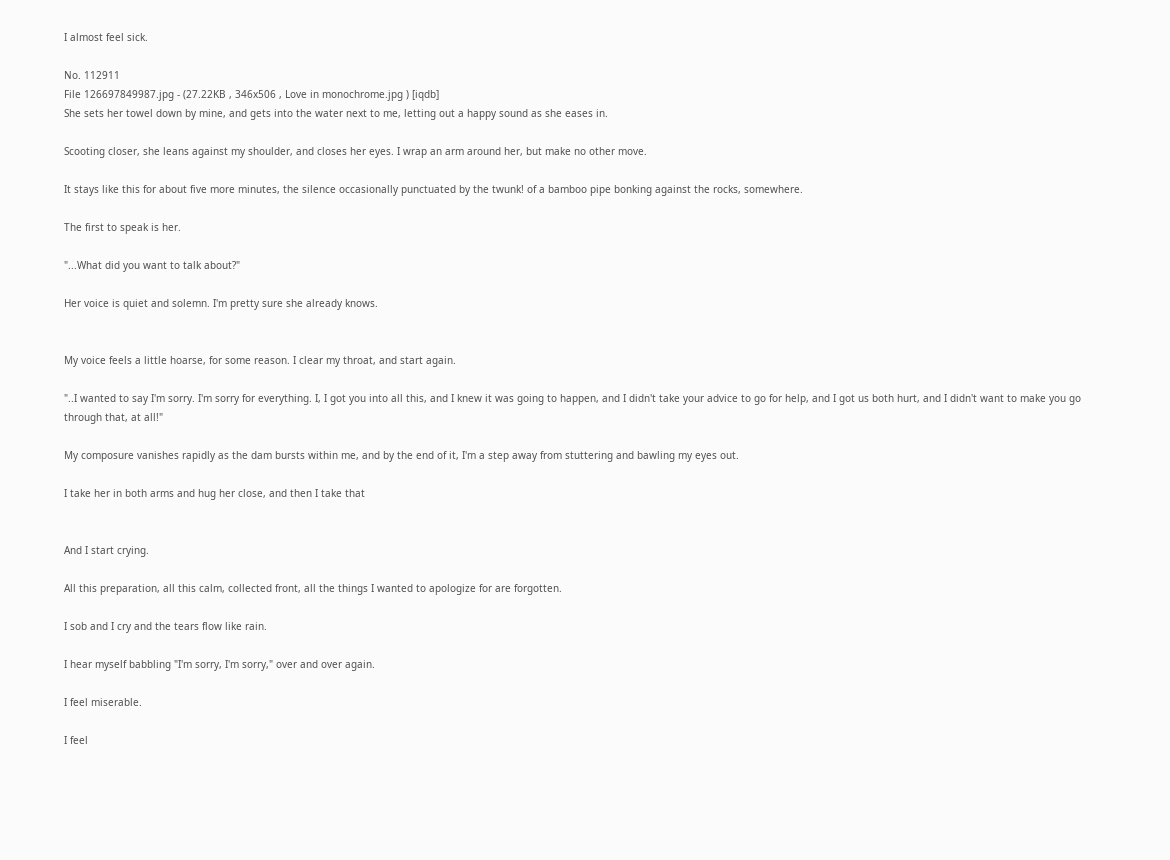I almost feel sick.

No. 112911
File 126697849987.jpg - (27.22KB , 346x506 , Love in monochrome.jpg ) [iqdb]
She sets her towel down by mine, and gets into the water next to me, letting out a happy sound as she eases in.

Scooting closer, she leans against my shoulder, and closes her eyes. I wrap an arm around her, but make no other move.

It stays like this for about five more minutes, the silence occasionally punctuated by the twunk! of a bamboo pipe bonking against the rocks, somewhere.

The first to speak is her.

"...What did you want to talk about?"

Her voice is quiet and solemn. I'm pretty sure she already knows.


My voice feels a little hoarse, for some reason. I clear my throat, and start again.

"..I wanted to say I'm sorry. I'm sorry for everything. I, I got you into all this, and I knew it was going to happen, and I didn't take your advice to go for help, and I got us both hurt, and I didn't want to make you go through that, at all!"

My composure vanishes rapidly as the dam bursts within me, and by the end of it, I'm a step away from stuttering and bawling my eyes out.

I take her in both arms and hug her close, and then I take that


And I start crying.

All this preparation, all this calm, collected front, all the things I wanted to apologize for are forgotten.

I sob and I cry and the tears flow like rain.

I hear myself babbling "I'm sorry, I'm sorry," over and over again.

I feel miserable.

I feel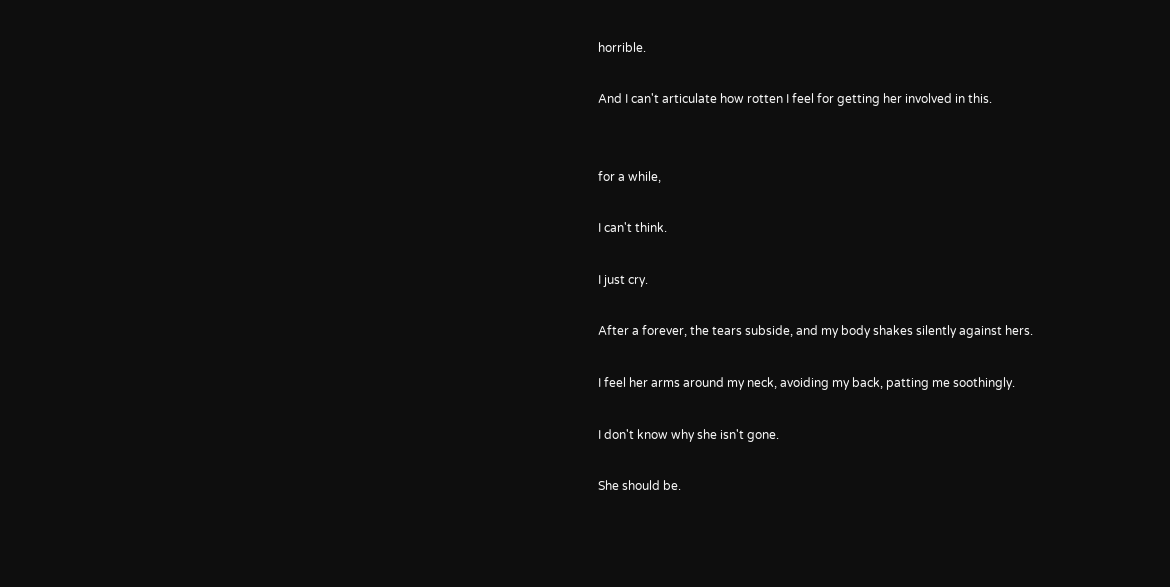horrible.

And I can't articulate how rotten I feel for getting her involved in this.


for a while,

I can't think.

I just cry.

After a forever, the tears subside, and my body shakes silently against hers.

I feel her arms around my neck, avoiding my back, patting me soothingly.

I don't know why she isn't gone.

She should be.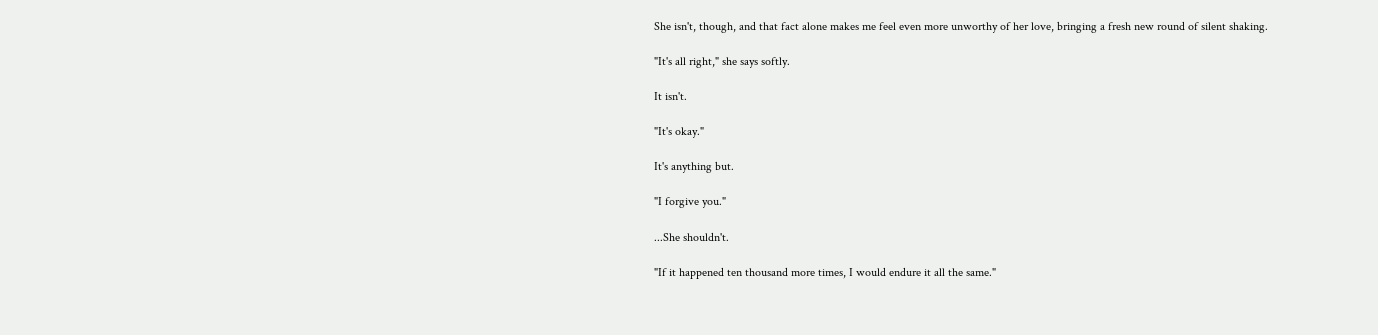She isn't, though, and that fact alone makes me feel even more unworthy of her love, bringing a fresh new round of silent shaking.

"It's all right," she says softly.

It isn't.

"It's okay."

It's anything but.

"I forgive you."

...She shouldn't.

"If it happened ten thousand more times, I would endure it all the same."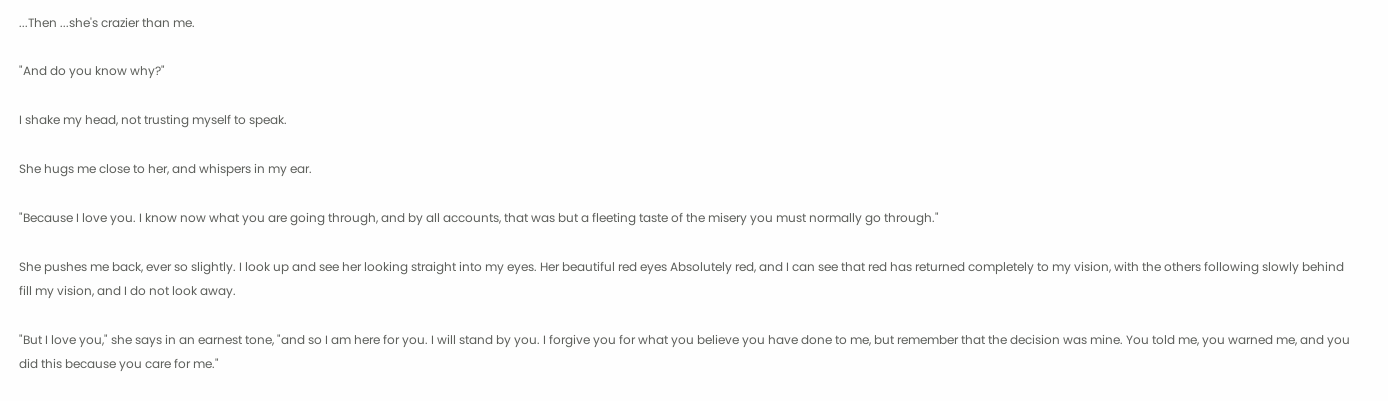...Then ...she's crazier than me.

"And do you know why?"

I shake my head, not trusting myself to speak.

She hugs me close to her, and whispers in my ear.

"Because I love you. I know now what you are going through, and by all accounts, that was but a fleeting taste of the misery you must normally go through."

She pushes me back, ever so slightly. I look up and see her looking straight into my eyes. Her beautiful red eyes Absolutely red, and I can see that red has returned completely to my vision, with the others following slowly behind fill my vision, and I do not look away.

"But I love you," she says in an earnest tone, "and so I am here for you. I will stand by you. I forgive you for what you believe you have done to me, but remember that the decision was mine. You told me, you warned me, and you did this because you care for me."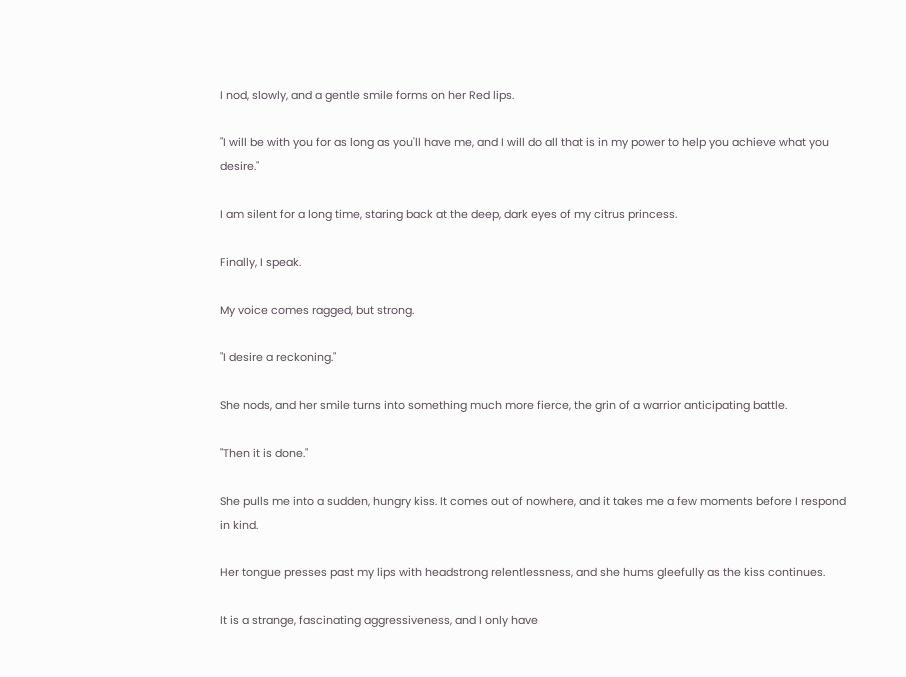I nod, slowly, and a gentle smile forms on her Red lips.

"I will be with you for as long as you'll have me, and I will do all that is in my power to help you achieve what you desire."

I am silent for a long time, staring back at the deep, dark eyes of my citrus princess.

Finally, I speak.

My voice comes ragged, but strong.

"I desire a reckoning."

She nods, and her smile turns into something much more fierce, the grin of a warrior anticipating battle.

"Then it is done."

She pulls me into a sudden, hungry kiss. It comes out of nowhere, and it takes me a few moments before I respond in kind.

Her tongue presses past my lips with headstrong relentlessness, and she hums gleefully as the kiss continues.

It is a strange, fascinating aggressiveness, and I only have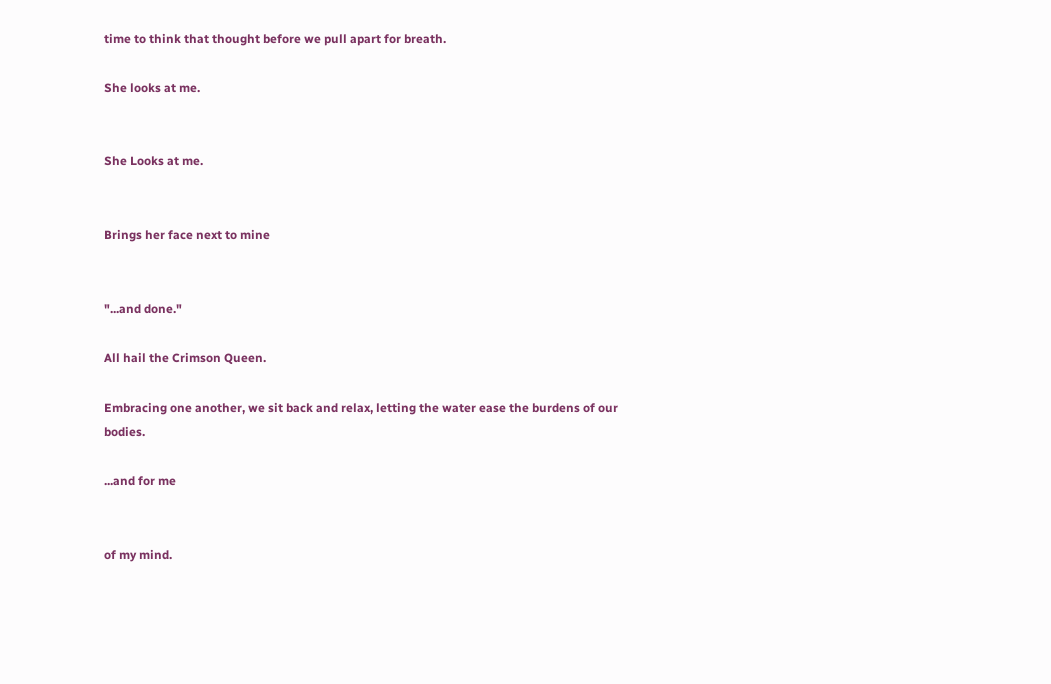time to think that thought before we pull apart for breath.

She looks at me.


She Looks at me.


Brings her face next to mine


"...and done."

All hail the Crimson Queen.

Embracing one another, we sit back and relax, letting the water ease the burdens of our bodies.

...and for me


of my mind.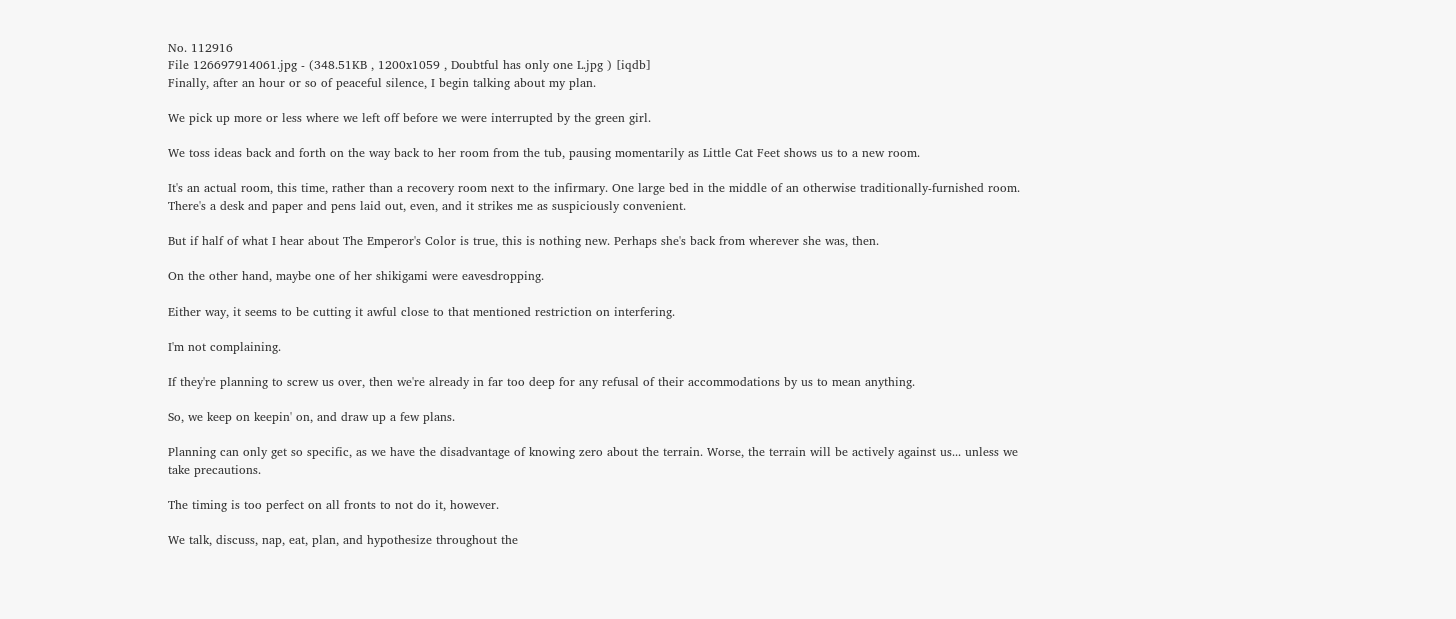No. 112916
File 126697914061.jpg - (348.51KB , 1200x1059 , Doubtful has only one L.jpg ) [iqdb]
Finally, after an hour or so of peaceful silence, I begin talking about my plan.

We pick up more or less where we left off before we were interrupted by the green girl.

We toss ideas back and forth on the way back to her room from the tub, pausing momentarily as Little Cat Feet shows us to a new room.

It's an actual room, this time, rather than a recovery room next to the infirmary. One large bed in the middle of an otherwise traditionally-furnished room. There's a desk and paper and pens laid out, even, and it strikes me as suspiciously convenient.

But if half of what I hear about The Emperor's Color is true, this is nothing new. Perhaps she's back from wherever she was, then.

On the other hand, maybe one of her shikigami were eavesdropping.

Either way, it seems to be cutting it awful close to that mentioned restriction on interfering.

I'm not complaining.

If they're planning to screw us over, then we're already in far too deep for any refusal of their accommodations by us to mean anything.

So, we keep on keepin' on, and draw up a few plans.

Planning can only get so specific, as we have the disadvantage of knowing zero about the terrain. Worse, the terrain will be actively against us... unless we take precautions.

The timing is too perfect on all fronts to not do it, however.

We talk, discuss, nap, eat, plan, and hypothesize throughout the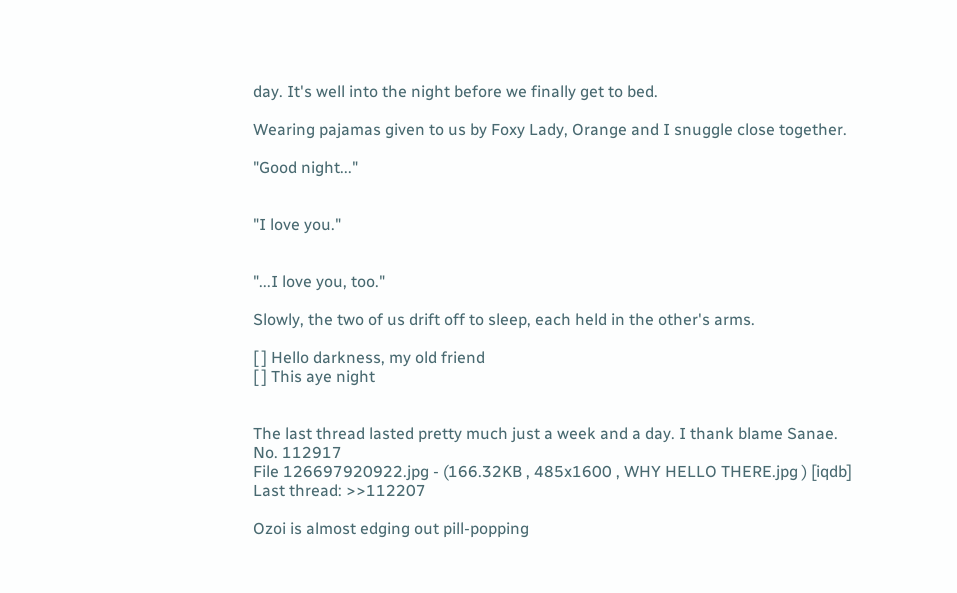day. It's well into the night before we finally get to bed.

Wearing pajamas given to us by Foxy Lady, Orange and I snuggle close together.

"Good night..."


"I love you."


"...I love you, too."

Slowly, the two of us drift off to sleep, each held in the other's arms.

[ ] Hello darkness, my old friend
[ ] This aye night


The last thread lasted pretty much just a week and a day. I thank blame Sanae.
No. 112917
File 126697920922.jpg - (166.32KB , 485x1600 , WHY HELLO THERE.jpg ) [iqdb]
Last thread: >>112207

Ozoi is almost edging out pill-popping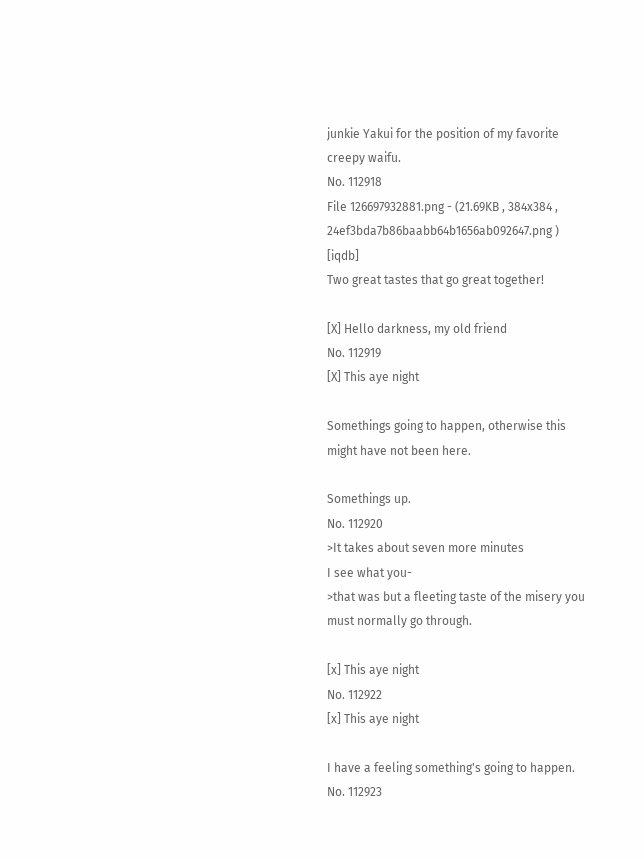junkie Yakui for the position of my favorite creepy waifu.
No. 112918
File 126697932881.png - (21.69KB , 384x384 , 24ef3bda7b86baabb64b1656ab092647.png ) [iqdb]
Two great tastes that go great together!

[X] Hello darkness, my old friend
No. 112919
[X] This aye night

Somethings going to happen, otherwise this might have not been here.

Somethings up.
No. 112920
>It takes about seven more minutes
I see what you-
>that was but a fleeting taste of the misery you must normally go through.

[x] This aye night
No. 112922
[x] This aye night

I have a feeling something's going to happen.
No. 112923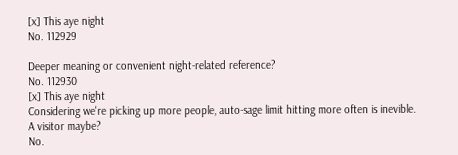[x] This aye night
No. 112929

Deeper meaning or convenient night-related reference?
No. 112930
[x] This aye night
Considering we're picking up more people, auto-sage limit hitting more often is inevible.
A visitor maybe?
No.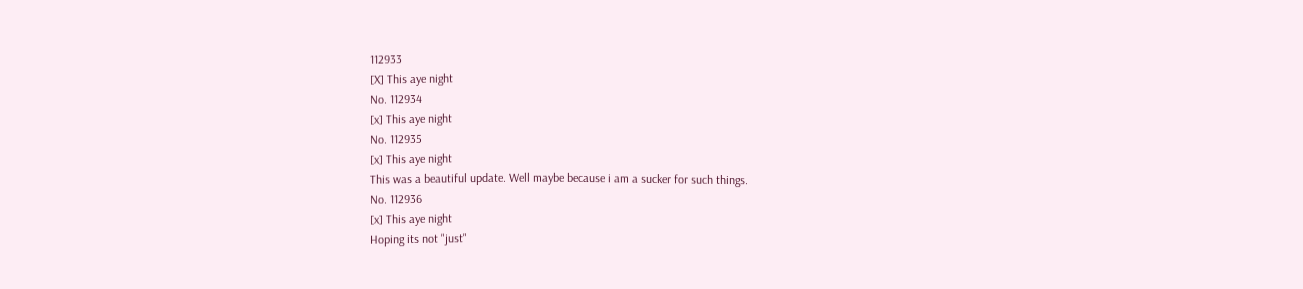112933
[X] This aye night
No. 112934
[x] This aye night
No. 112935
[x] This aye night
This was a beautiful update. Well maybe because i am a sucker for such things.
No. 112936
[x] This aye night
Hoping its not "just"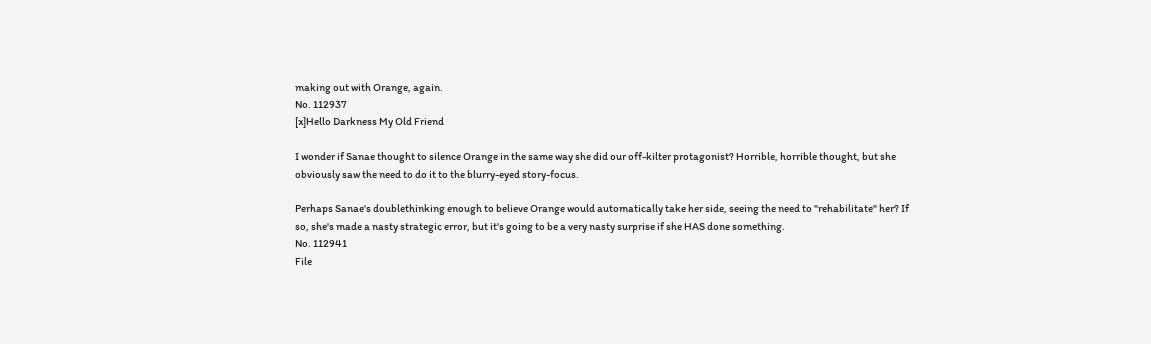making out with Orange, again.
No. 112937
[x]Hello Darkness My Old Friend

I wonder if Sanae thought to silence Orange in the same way she did our off-kilter protagonist? Horrible, horrible thought, but she obviously saw the need to do it to the blurry-eyed story-focus.

Perhaps Sanae's doublethinking enough to believe Orange would automatically take her side, seeing the need to "rehabilitate" her? If so, she's made a nasty strategic error, but it's going to be a very nasty surprise if she HAS done something.
No. 112941
File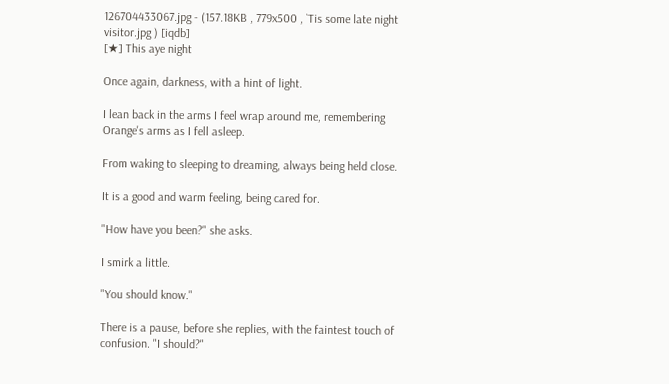126704433067.jpg - (157.18KB , 779x500 , `Tis some late night visitor.jpg ) [iqdb]
[★] This aye night

Once again, darkness, with a hint of light.

I lean back in the arms I feel wrap around me, remembering Orange's arms as I fell asleep.

From waking to sleeping to dreaming, always being held close.

It is a good and warm feeling, being cared for.

"How have you been?" she asks.

I smirk a little.

"You should know."

There is a pause, before she replies, with the faintest touch of confusion. "I should?"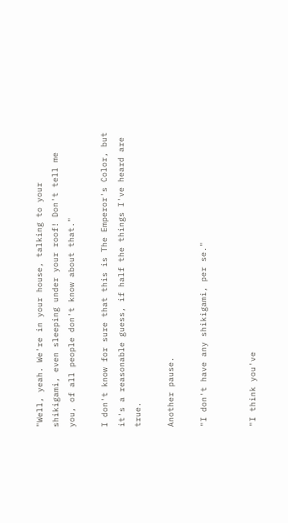"Well, yeah. We're in your house, talking to your shikigami, even sleeping under your roof! Don't tell me you, of all people don't know about that."

I don't know for sure that this is The Emperor's Color, but it's a reasonable guess, if half the things I've heard are true.

Another pause.

"I don't have any shikigami, per se."


"I think you've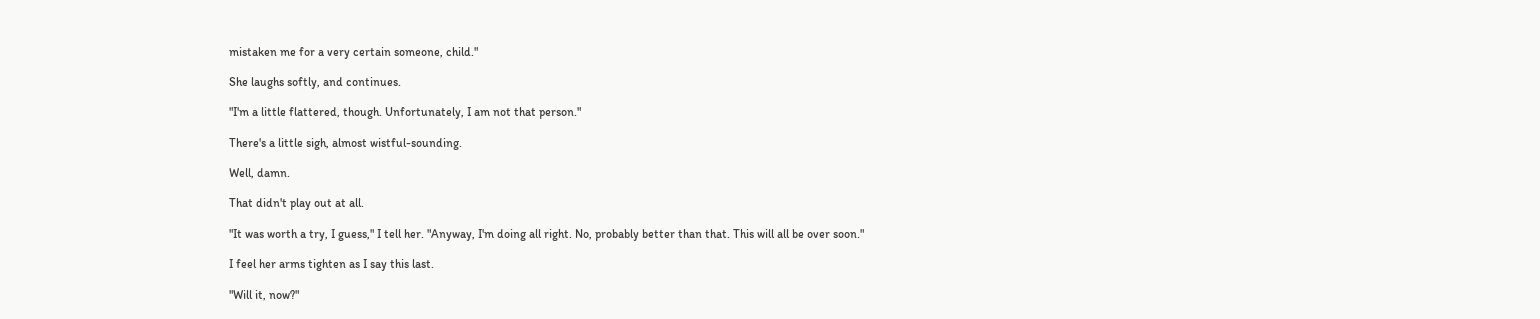mistaken me for a very certain someone, child."

She laughs softly, and continues.

"I'm a little flattered, though. Unfortunately, I am not that person."

There's a little sigh, almost wistful-sounding.

Well, damn.

That didn't play out at all.

"It was worth a try, I guess," I tell her. "Anyway, I'm doing all right. No, probably better than that. This will all be over soon."

I feel her arms tighten as I say this last.

"Will it, now?"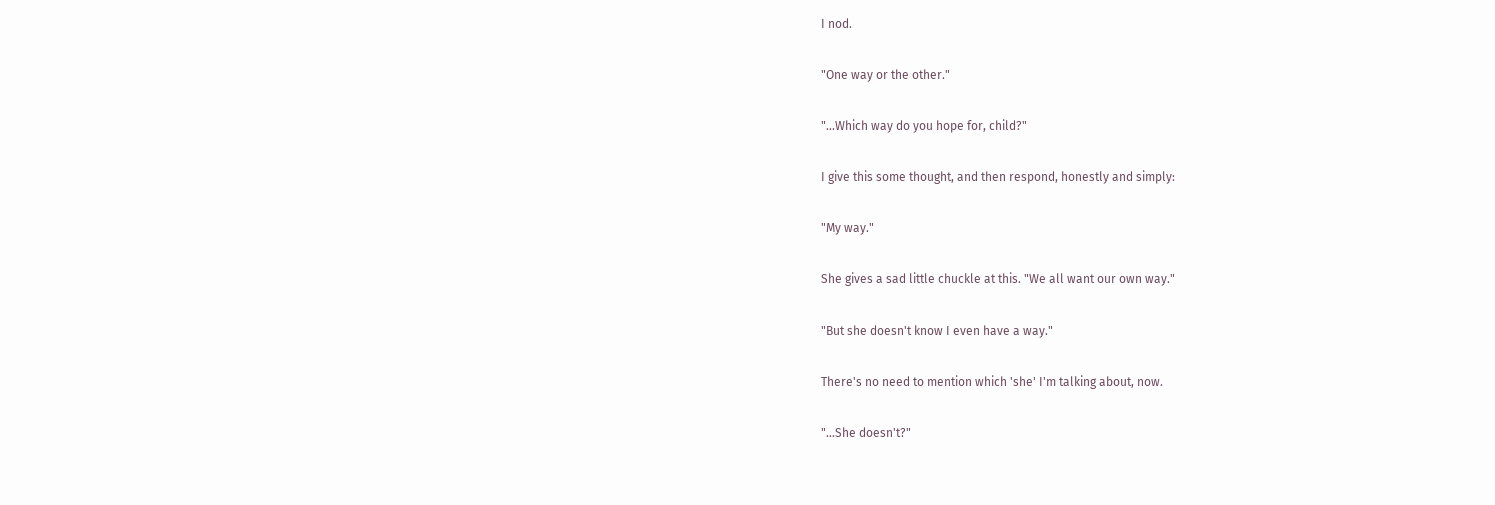I nod.

"One way or the other."

"...Which way do you hope for, child?"

I give this some thought, and then respond, honestly and simply:

"My way."

She gives a sad little chuckle at this. "We all want our own way."

"But she doesn't know I even have a way."

There's no need to mention which 'she' I'm talking about, now.

"...She doesn't?"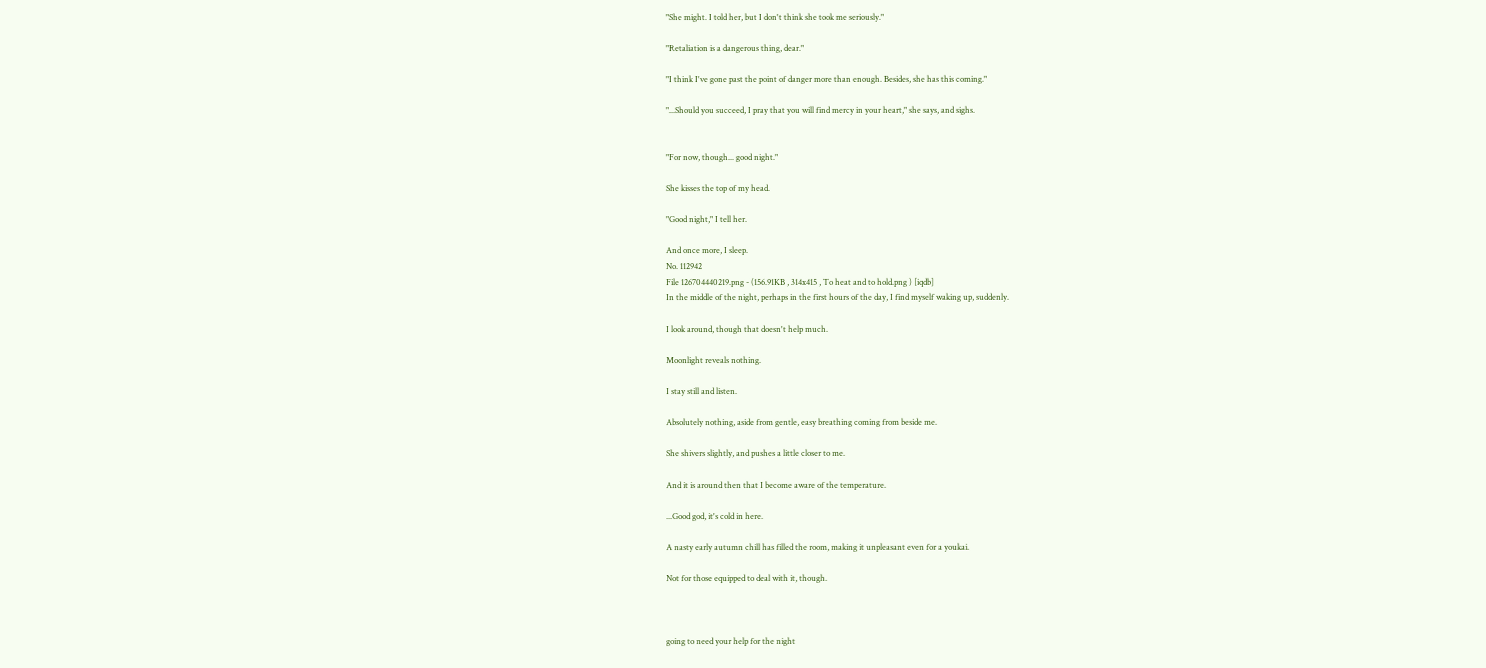"She might. I told her, but I don't think she took me seriously."

"Retaliation is a dangerous thing, dear."

"I think I've gone past the point of danger more than enough. Besides, she has this coming."

"...Should you succeed, I pray that you will find mercy in your heart," she says, and sighs.


"For now, though... good night."

She kisses the top of my head.

"Good night," I tell her.

And once more, I sleep.
No. 112942
File 126704440219.png - (156.91KB , 314x415 , To heat and to hold.png ) [iqdb]
In the middle of the night, perhaps in the first hours of the day, I find myself waking up, suddenly.

I look around, though that doesn't help much.

Moonlight reveals nothing.

I stay still and listen.

Absolutely nothing, aside from gentle, easy breathing coming from beside me.

She shivers slightly, and pushes a little closer to me.

And it is around then that I become aware of the temperature.

...Good god, it's cold in here.

A nasty early autumn chill has filled the room, making it unpleasant even for a youkai.

Not for those equipped to deal with it, though.



going to need your help for the night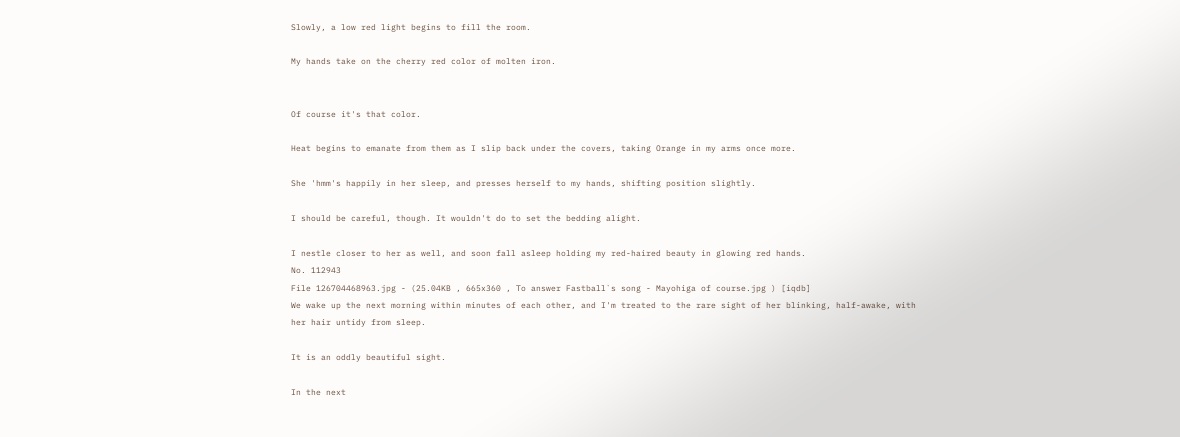Slowly, a low red light begins to fill the room.

My hands take on the cherry red color of molten iron.


Of course it's that color.

Heat begins to emanate from them as I slip back under the covers, taking Orange in my arms once more.

She 'hmm's happily in her sleep, and presses herself to my hands, shifting position slightly.

I should be careful, though. It wouldn't do to set the bedding alight.

I nestle closer to her as well, and soon fall asleep holding my red-haired beauty in glowing red hands.
No. 112943
File 126704468963.jpg - (25.04KB , 665x360 , To answer Fastball`s song - Mayohiga of course.jpg ) [iqdb]
We wake up the next morning within minutes of each other, and I'm treated to the rare sight of her blinking, half-awake, with her hair untidy from sleep.

It is an oddly beautiful sight.

In the next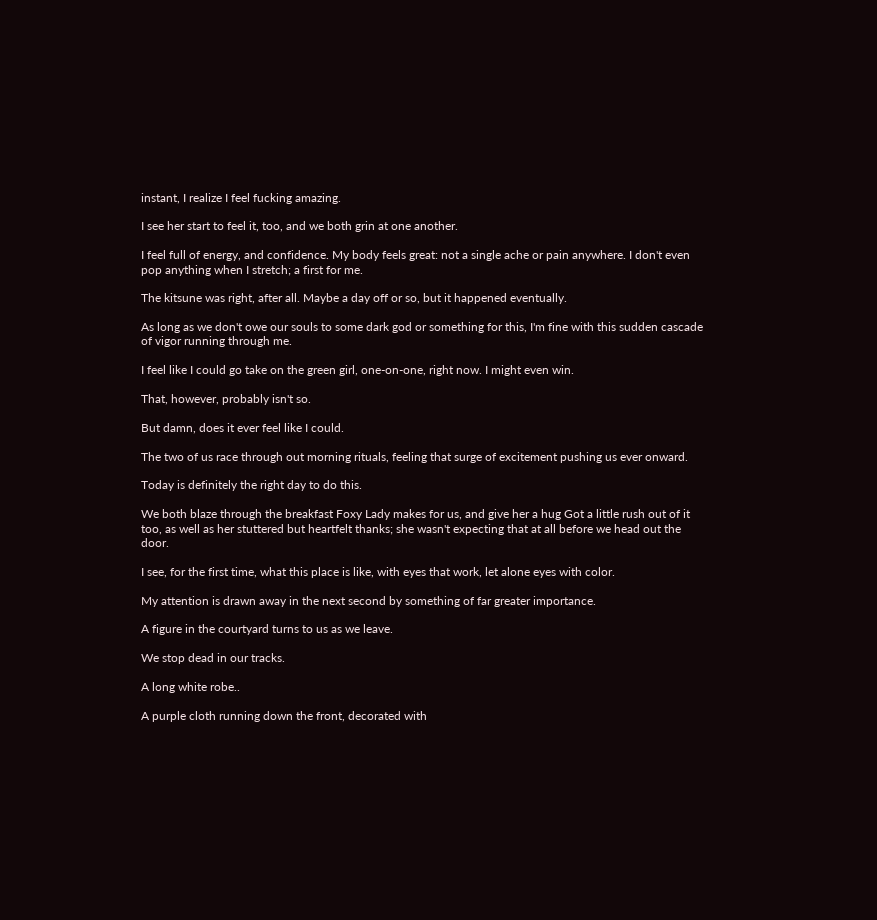instant, I realize I feel fucking amazing.

I see her start to feel it, too, and we both grin at one another.

I feel full of energy, and confidence. My body feels great: not a single ache or pain anywhere. I don't even pop anything when I stretch; a first for me.

The kitsune was right, after all. Maybe a day off or so, but it happened eventually.

As long as we don't owe our souls to some dark god or something for this, I'm fine with this sudden cascade of vigor running through me.

I feel like I could go take on the green girl, one-on-one, right now. I might even win.

That, however, probably isn't so.

But damn, does it ever feel like I could.

The two of us race through out morning rituals, feeling that surge of excitement pushing us ever onward.

Today is definitely the right day to do this.

We both blaze through the breakfast Foxy Lady makes for us, and give her a hug Got a little rush out of it too, as well as her stuttered but heartfelt thanks; she wasn't expecting that at all before we head out the door.

I see, for the first time, what this place is like, with eyes that work, let alone eyes with color.

My attention is drawn away in the next second by something of far greater importance.

A figure in the courtyard turns to us as we leave.

We stop dead in our tracks.

A long white robe..

A purple cloth running down the front, decorated with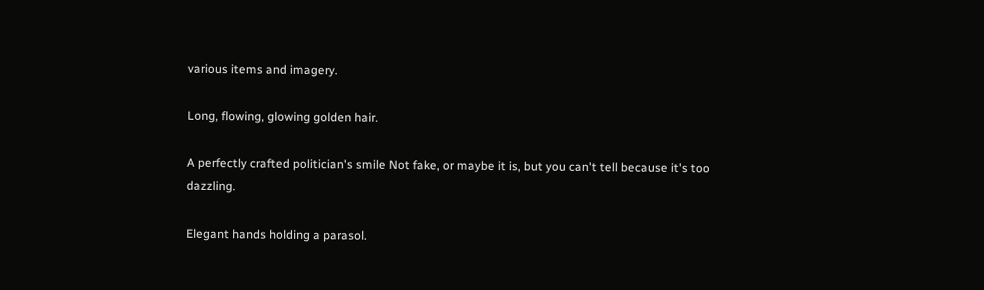various items and imagery.

Long, flowing, glowing golden hair.

A perfectly crafted politician's smile Not fake, or maybe it is, but you can't tell because it's too dazzling.

Elegant hands holding a parasol.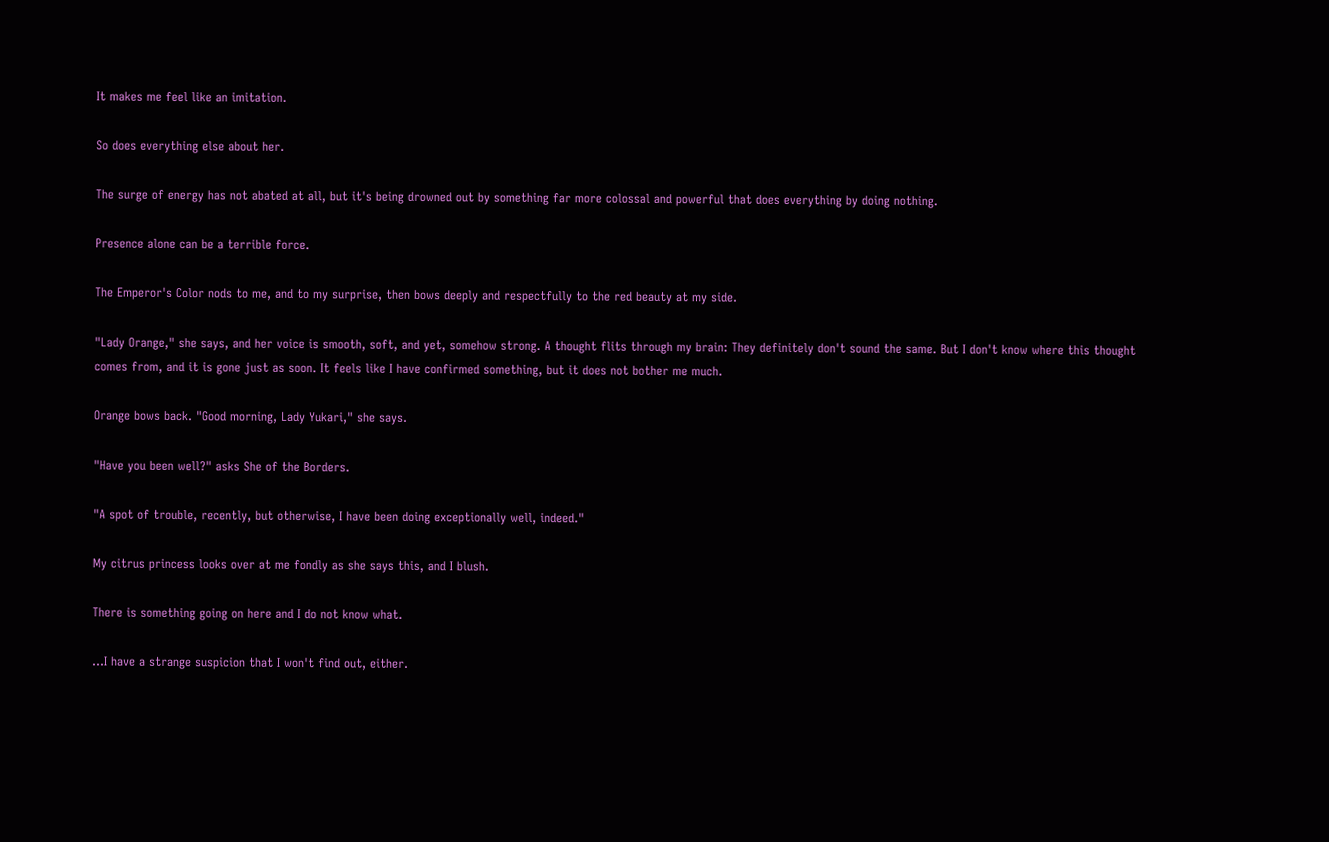It makes me feel like an imitation.

So does everything else about her.

The surge of energy has not abated at all, but it's being drowned out by something far more colossal and powerful that does everything by doing nothing.

Presence alone can be a terrible force.

The Emperor's Color nods to me, and to my surprise, then bows deeply and respectfully to the red beauty at my side.

"Lady Orange," she says, and her voice is smooth, soft, and yet, somehow strong. A thought flits through my brain: They definitely don't sound the same. But I don't know where this thought comes from, and it is gone just as soon. It feels like I have confirmed something, but it does not bother me much.

Orange bows back. "Good morning, Lady Yukari," she says.

"Have you been well?" asks She of the Borders.

"A spot of trouble, recently, but otherwise, I have been doing exceptionally well, indeed."

My citrus princess looks over at me fondly as she says this, and I blush.

There is something going on here and I do not know what.

...I have a strange suspicion that I won't find out, either.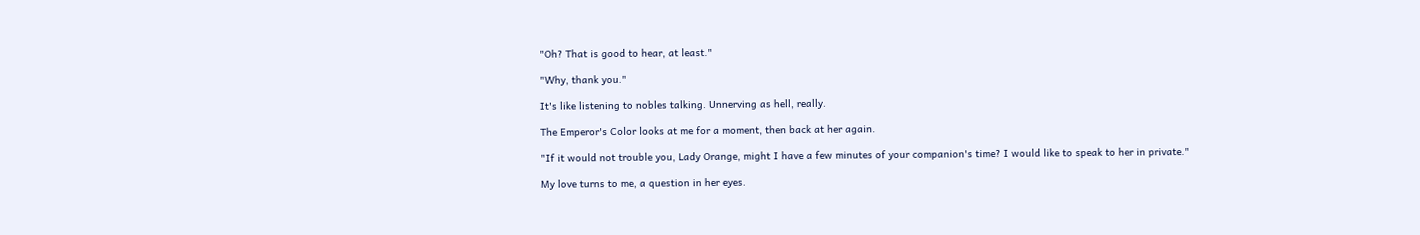"Oh? That is good to hear, at least."

"Why, thank you."

It's like listening to nobles talking. Unnerving as hell, really.

The Emperor's Color looks at me for a moment, then back at her again.

"If it would not trouble you, Lady Orange, might I have a few minutes of your companion's time? I would like to speak to her in private."

My love turns to me, a question in her eyes.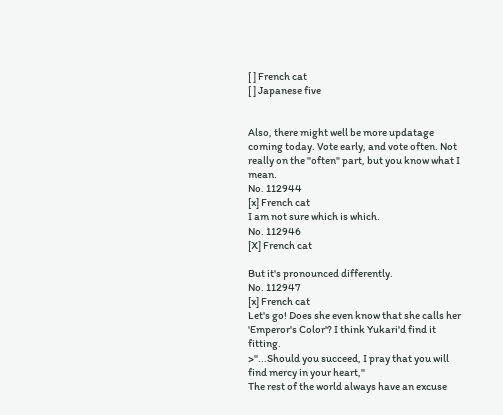[ ] French cat
[ ] Japanese five


Also, there might well be more updatage coming today. Vote early, and vote often. Not really on the "often" part, but you know what I mean.
No. 112944
[x] French cat
I am not sure which is which.
No. 112946
[X] French cat

But it's pronounced differently.
No. 112947
[x] French cat
Let's go! Does she even know that she calls her 'Emperor's Color'? I think Yukari'd find it fitting.
>"...Should you succeed, I pray that you will find mercy in your heart,"
The rest of the world always have an excuse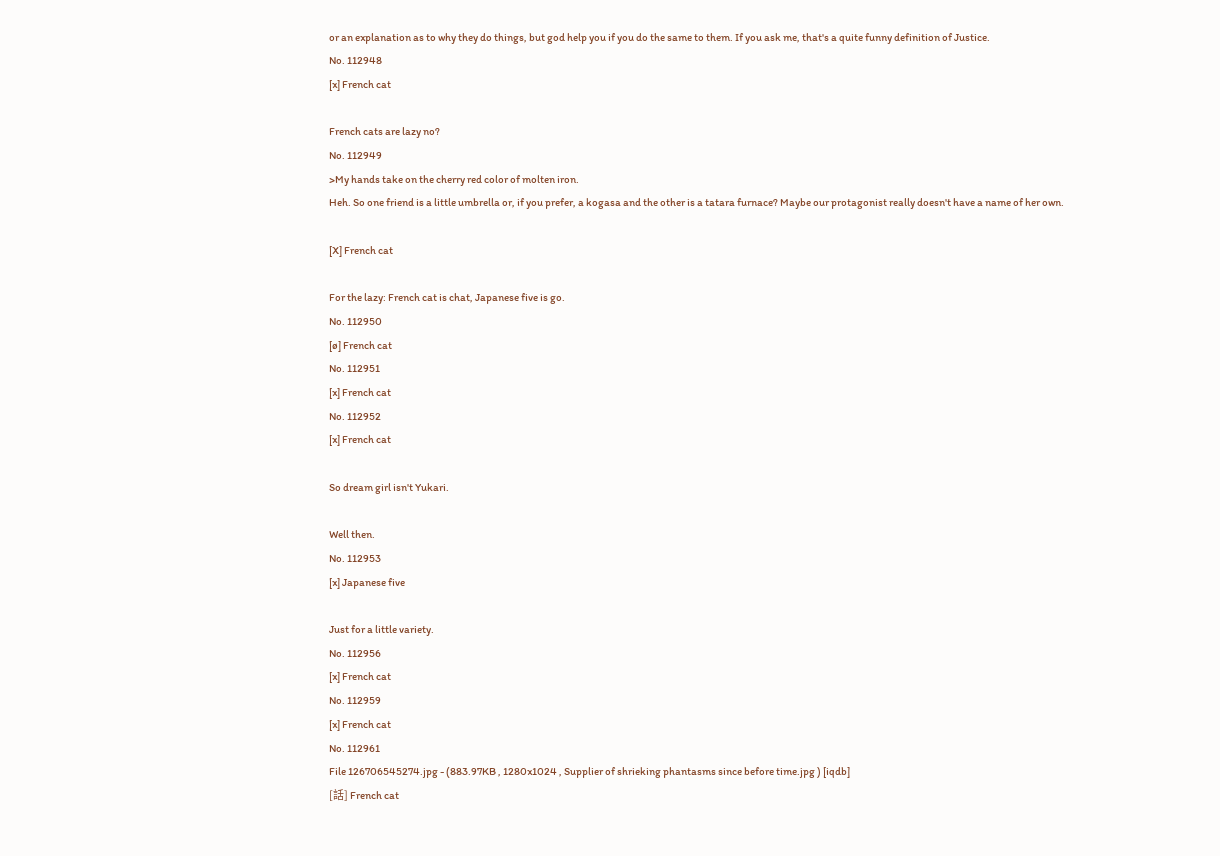or an explanation as to why they do things, but god help you if you do the same to them. If you ask me, that's a quite funny definition of Justice.
No. 112948
[x] French cat

French cats are lazy no?
No. 112949
>My hands take on the cherry red color of molten iron.
Heh. So one friend is a little umbrella or, if you prefer, a kogasa and the other is a tatara furnace? Maybe our protagonist really doesn't have a name of her own.

[X] French cat

For the lazy: French cat is chat, Japanese five is go.
No. 112950
[ø] French cat
No. 112951
[x] French cat
No. 112952
[x] French cat

So dream girl isn't Yukari.

Well then.
No. 112953
[x] Japanese five

Just for a little variety.
No. 112956
[x] French cat
No. 112959
[x] French cat
No. 112961
File 126706545274.jpg - (883.97KB , 1280x1024 , Supplier of shrieking phantasms since before time.jpg ) [iqdb]
[話] French cat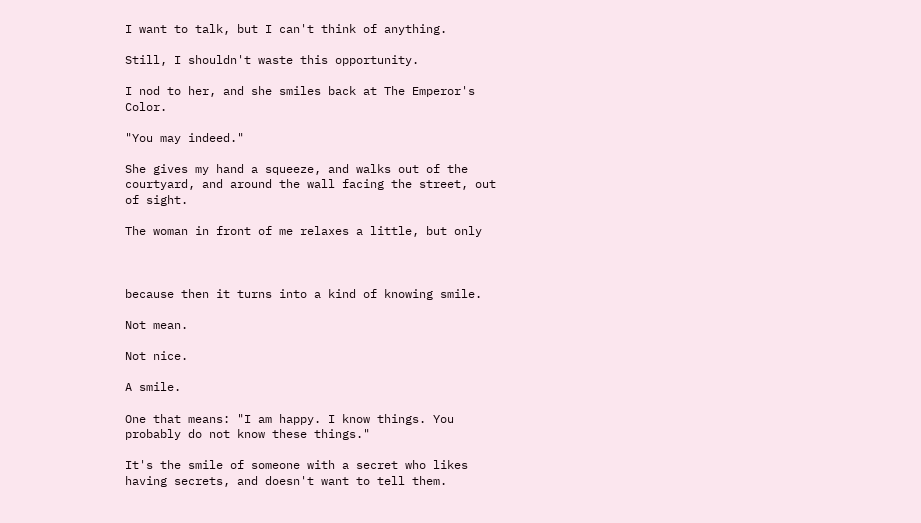I want to talk, but I can't think of anything.

Still, I shouldn't waste this opportunity.

I nod to her, and she smiles back at The Emperor's Color.

"You may indeed."

She gives my hand a squeeze, and walks out of the courtyard, and around the wall facing the street, out of sight.

The woman in front of me relaxes a little, but only



because then it turns into a kind of knowing smile.

Not mean.

Not nice.

A smile.

One that means: "I am happy. I know things. You probably do not know these things."

It's the smile of someone with a secret who likes having secrets, and doesn't want to tell them.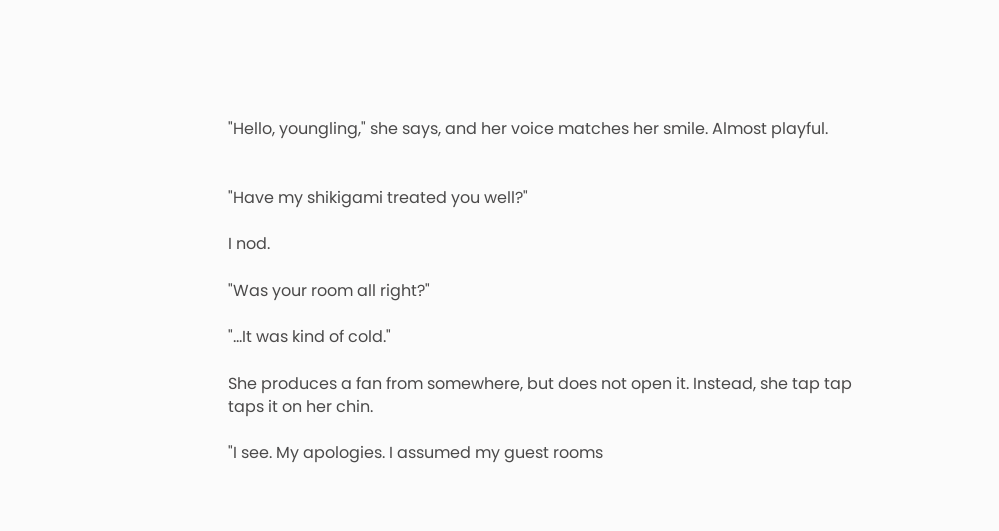"Hello, youngling," she says, and her voice matches her smile. Almost playful.


"Have my shikigami treated you well?"

I nod.

"Was your room all right?"

"...It was kind of cold."

She produces a fan from somewhere, but does not open it. Instead, she tap tap taps it on her chin.

"I see. My apologies. I assumed my guest rooms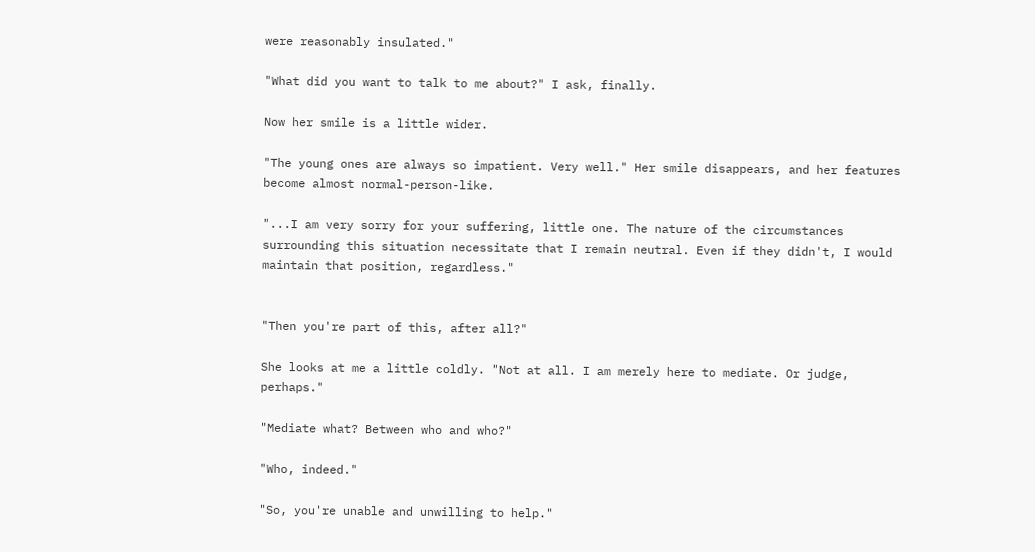were reasonably insulated."

"What did you want to talk to me about?" I ask, finally.

Now her smile is a little wider.

"The young ones are always so impatient. Very well." Her smile disappears, and her features become almost normal-person-like.

"...I am very sorry for your suffering, little one. The nature of the circumstances surrounding this situation necessitate that I remain neutral. Even if they didn't, I would maintain that position, regardless."


"Then you're part of this, after all?"

She looks at me a little coldly. "Not at all. I am merely here to mediate. Or judge, perhaps."

"Mediate what? Between who and who?"

"Who, indeed."

"So, you're unable and unwilling to help."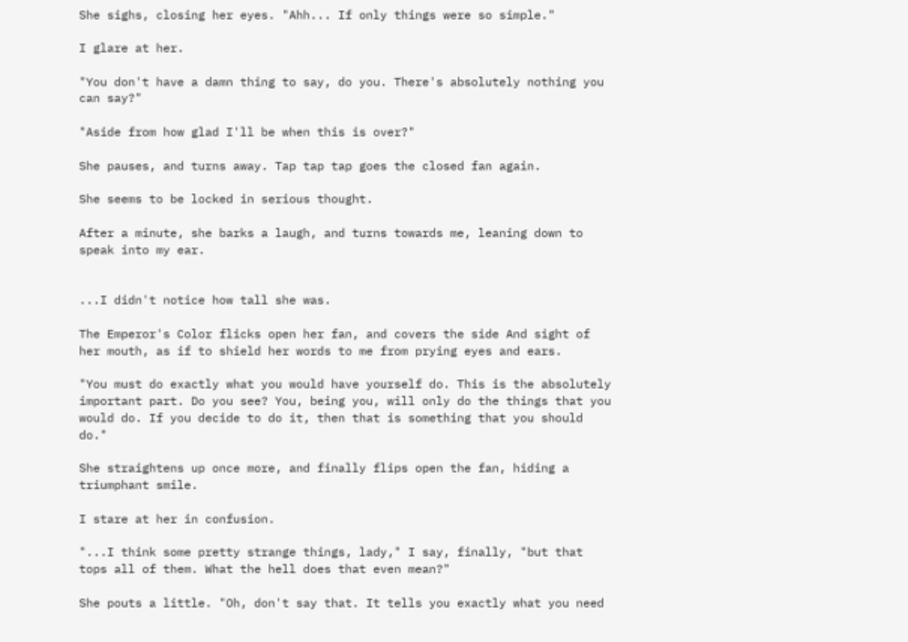She sighs, closing her eyes. "Ahh... If only things were so simple."

I glare at her.

"You don't have a damn thing to say, do you. There's absolutely nothing you can say?"

"Aside from how glad I'll be when this is over?"

She pauses, and turns away. Tap tap tap goes the closed fan again.

She seems to be locked in serious thought.

After a minute, she barks a laugh, and turns towards me, leaning down to speak into my ear.


...I didn't notice how tall she was.

The Emperor's Color flicks open her fan, and covers the side And sight of her mouth, as if to shield her words to me from prying eyes and ears.

"You must do exactly what you would have yourself do. This is the absolutely important part. Do you see? You, being you, will only do the things that you would do. If you decide to do it, then that is something that you should do."

She straightens up once more, and finally flips open the fan, hiding a triumphant smile.

I stare at her in confusion.

"...I think some pretty strange things, lady," I say, finally, "but that tops all of them. What the hell does that even mean?"

She pouts a little. "Oh, don't say that. It tells you exactly what you need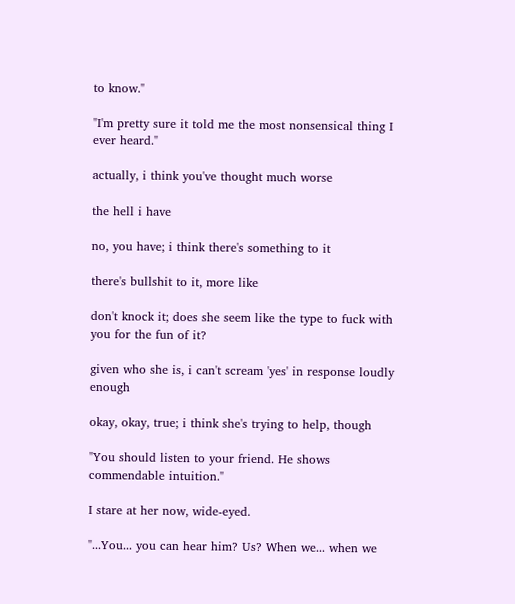to know."

"I'm pretty sure it told me the most nonsensical thing I ever heard."

actually, i think you've thought much worse

the hell i have

no, you have; i think there's something to it

there's bullshit to it, more like

don't knock it; does she seem like the type to fuck with you for the fun of it?

given who she is, i can't scream 'yes' in response loudly enough

okay, okay, true; i think she's trying to help, though

"You should listen to your friend. He shows commendable intuition."

I stare at her now, wide-eyed.

"...You... you can hear him? Us? When we... when we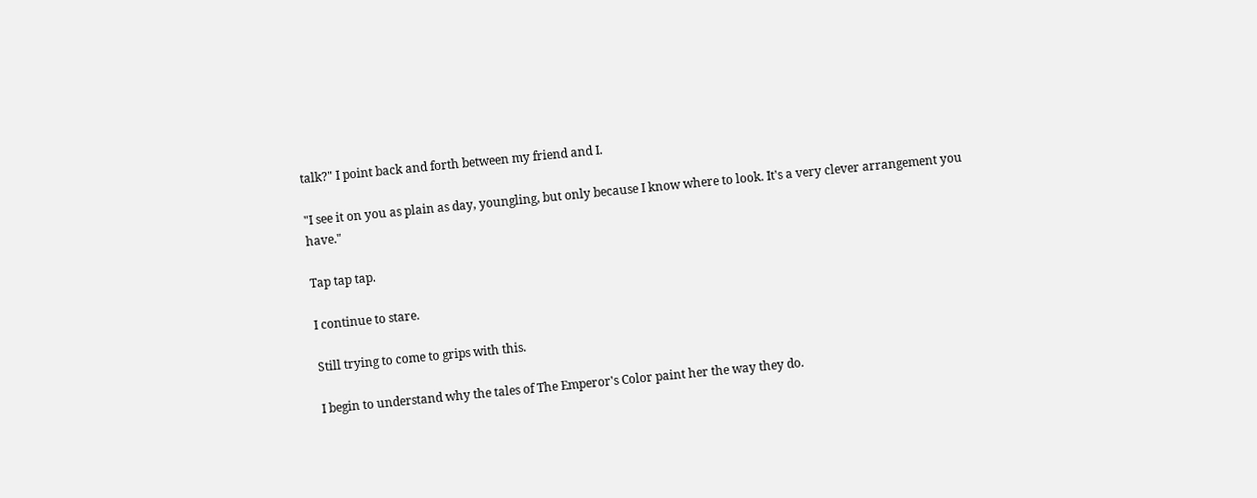talk?" I point back and forth between my friend and I.

"I see it on you as plain as day, youngling, but only because I know where to look. It's a very clever arrangement you have."

Tap tap tap.

I continue to stare.

Still trying to come to grips with this.

I begin to understand why the tales of The Emperor's Color paint her the way they do.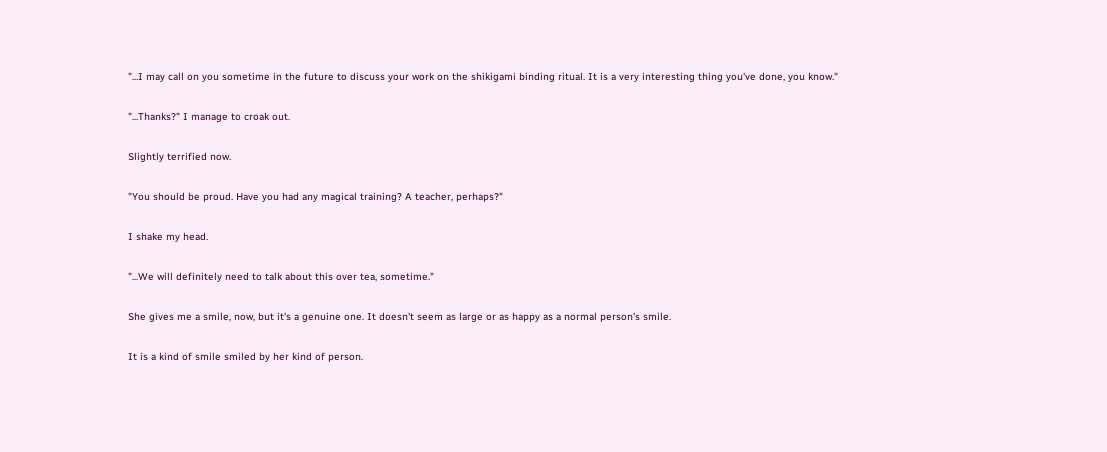"...I may call on you sometime in the future to discuss your work on the shikigami binding ritual. It is a very interesting thing you've done, you know."

"...Thanks?" I manage to croak out.

Slightly terrified now.

"You should be proud. Have you had any magical training? A teacher, perhaps?"

I shake my head.

"...We will definitely need to talk about this over tea, sometime."

She gives me a smile, now, but it's a genuine one. It doesn't seem as large or as happy as a normal person's smile.

It is a kind of smile smiled by her kind of person.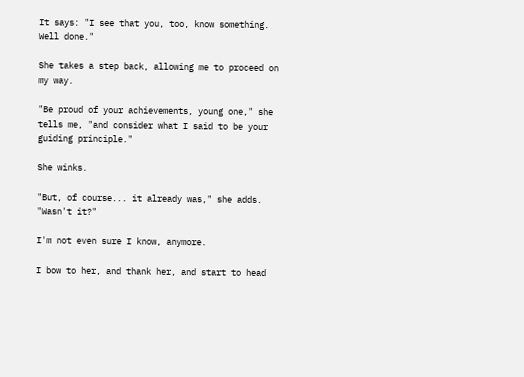It says: "I see that you, too, know something. Well done."

She takes a step back, allowing me to proceed on my way.

"Be proud of your achievements, young one," she tells me, "and consider what I said to be your guiding principle."

She winks.

"But, of course... it already was," she adds. "Wasn't it?"

I'm not even sure I know, anymore.

I bow to her, and thank her, and start to head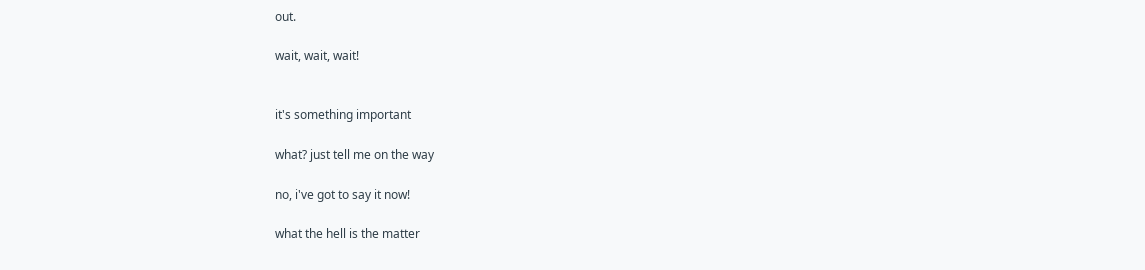out.

wait, wait, wait!


it's something important

what? just tell me on the way

no, i've got to say it now!

what the hell is the matter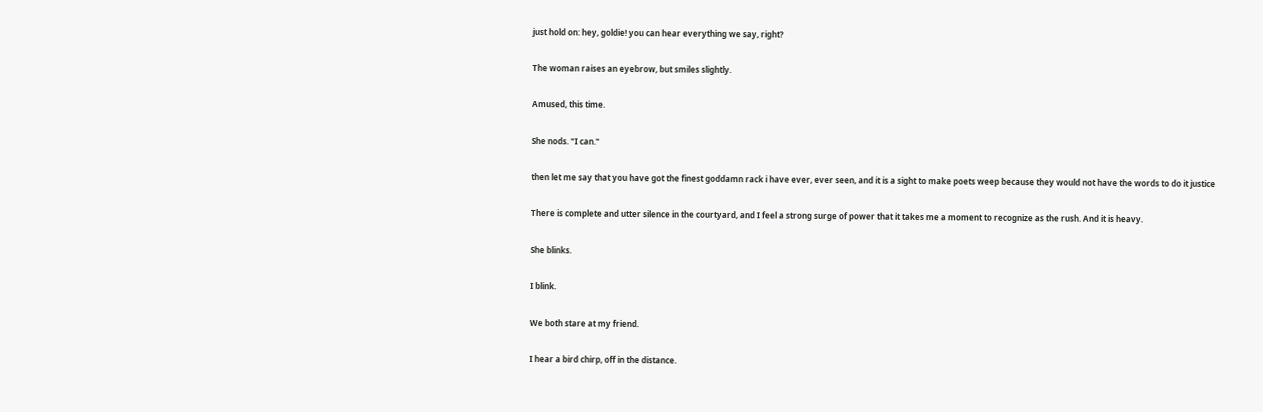just hold on: hey, goldie! you can hear everything we say, right?

The woman raises an eyebrow, but smiles slightly.

Amused, this time.

She nods. "I can."

then let me say that you have got the finest goddamn rack i have ever, ever seen, and it is a sight to make poets weep because they would not have the words to do it justice

There is complete and utter silence in the courtyard, and I feel a strong surge of power that it takes me a moment to recognize as the rush. And it is heavy.

She blinks.

I blink.

We both stare at my friend.

I hear a bird chirp, off in the distance.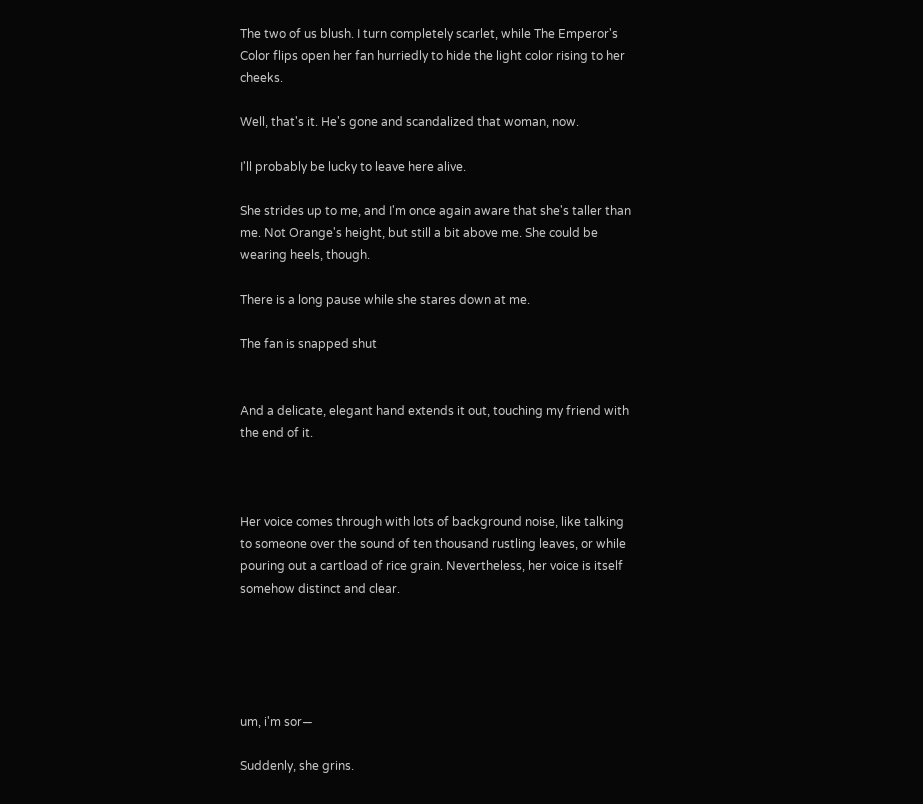The two of us blush. I turn completely scarlet, while The Emperor's Color flips open her fan hurriedly to hide the light color rising to her cheeks.

Well, that's it. He's gone and scandalized that woman, now.

I'll probably be lucky to leave here alive.

She strides up to me, and I'm once again aware that she's taller than me. Not Orange's height, but still a bit above me. She could be wearing heels, though.

There is a long pause while she stares down at me.

The fan is snapped shut


And a delicate, elegant hand extends it out, touching my friend with the end of it.



Her voice comes through with lots of background noise, like talking to someone over the sound of ten thousand rustling leaves, or while pouring out a cartload of rice grain. Nevertheless, her voice is itself somehow distinct and clear.





um, i'm sor—

Suddenly, she grins.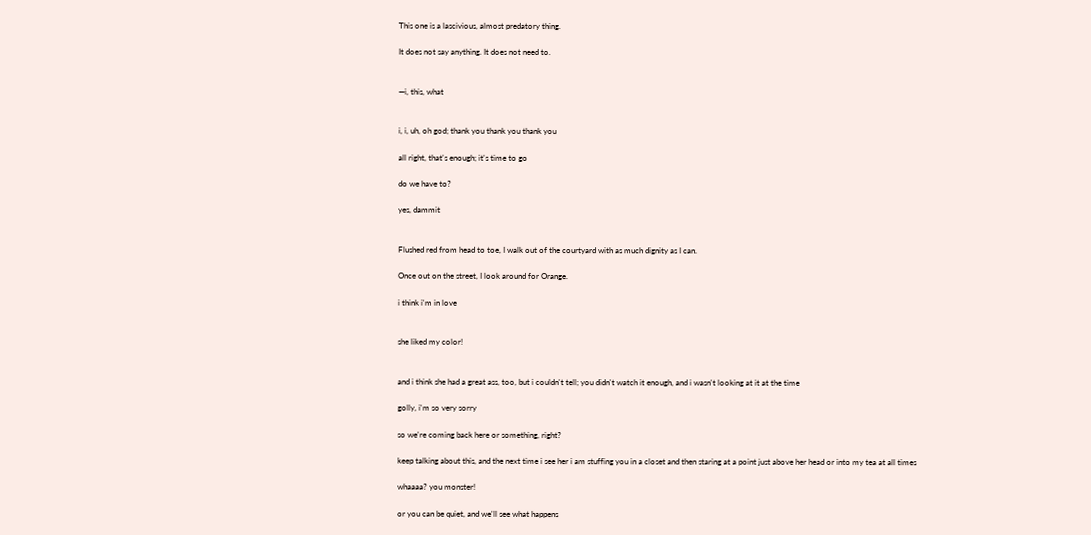This one is a lascivious, almost predatory thing.

It does not say anything. It does not need to.


—i, this, what


i, i, uh, oh god; thank you thank you thank you

all right, that's enough; it's time to go

do we have to?

yes, dammit


Flushed red from head to toe, I walk out of the courtyard with as much dignity as I can.

Once out on the street, I look around for Orange.

i think i'm in love


she liked my color!


and i think she had a great ass, too, but i couldn't tell; you didn't watch it enough, and i wasn't looking at it at the time

golly, i'm so very sorry

so we're coming back here or something, right?

keep talking about this, and the next time i see her i am stuffing you in a closet and then staring at a point just above her head or into my tea at all times

whaaaa? you monster!

or you can be quiet, and we'll see what happens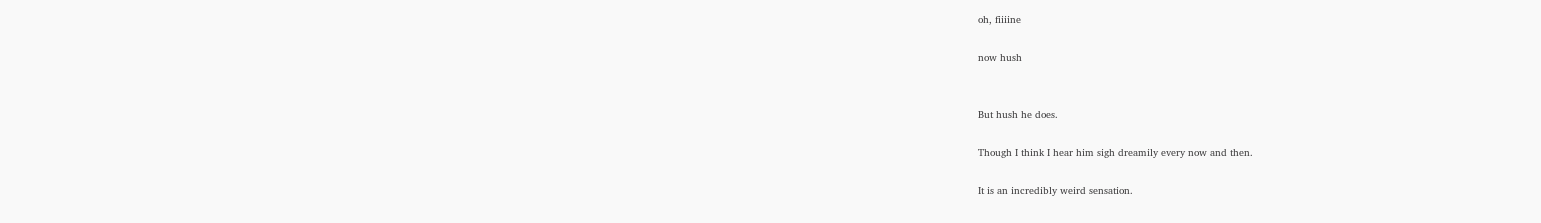oh, fiiiine

now hush


But hush he does.

Though I think I hear him sigh dreamily every now and then.

It is an incredibly weird sensation.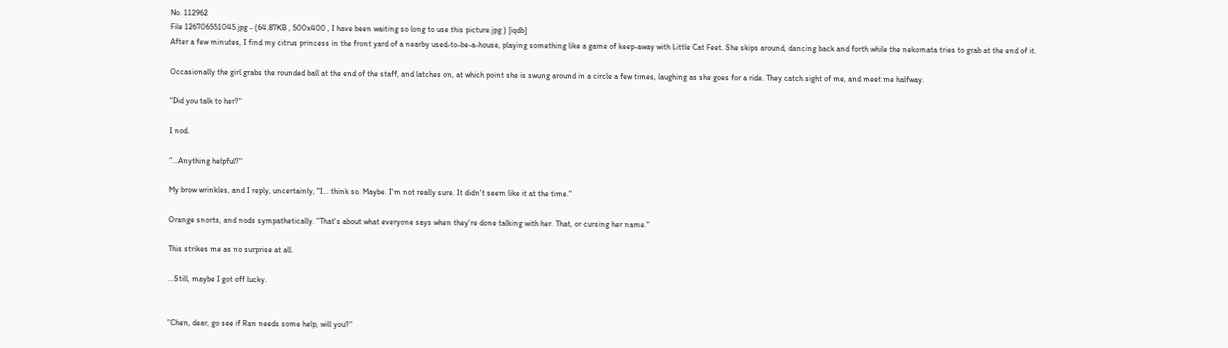No. 112962
File 126706551045.jpg - (64.87KB , 500x400 , I have been waiting so long to use this picture.jpg ) [iqdb]
After a few minutes, I find my citrus princess in the front yard of a nearby used-to-be-a-house, playing something like a game of keep-away with Little Cat Feet. She skips around, dancing back and forth while the nekomata tries to grab at the end of it.

Occasionally the girl grabs the rounded ball at the end of the staff, and latches on, at which point she is swung around in a circle a few times, laughing as she goes for a ride. They catch sight of me, and meet me halfway.

"Did you talk to her?"

I nod.

"...Anything helpful?"

My brow wrinkles, and I reply, uncertainly, "I... think so. Maybe. I'm not really sure. It didn't seem like it at the time."

Orange snorts, and nods sympathetically. "That's about what everyone says when they're done talking with her. That, or cursing her name."

This strikes me as no surprise at all.

...Still, maybe I got off lucky.


"Chen, dear, go see if Ran needs some help, will you?"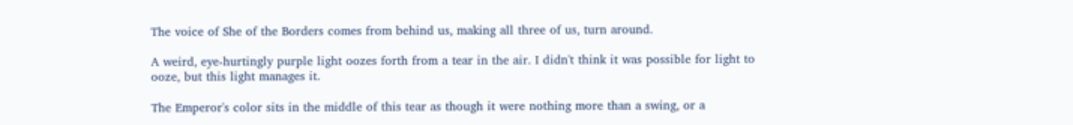The voice of She of the Borders comes from behind us, making all three of us, turn around.

A weird, eye-hurtingly purple light oozes forth from a tear in the air. I didn't think it was possible for light to ooze, but this light manages it.

The Emperor's color sits in the middle of this tear as though it were nothing more than a swing, or a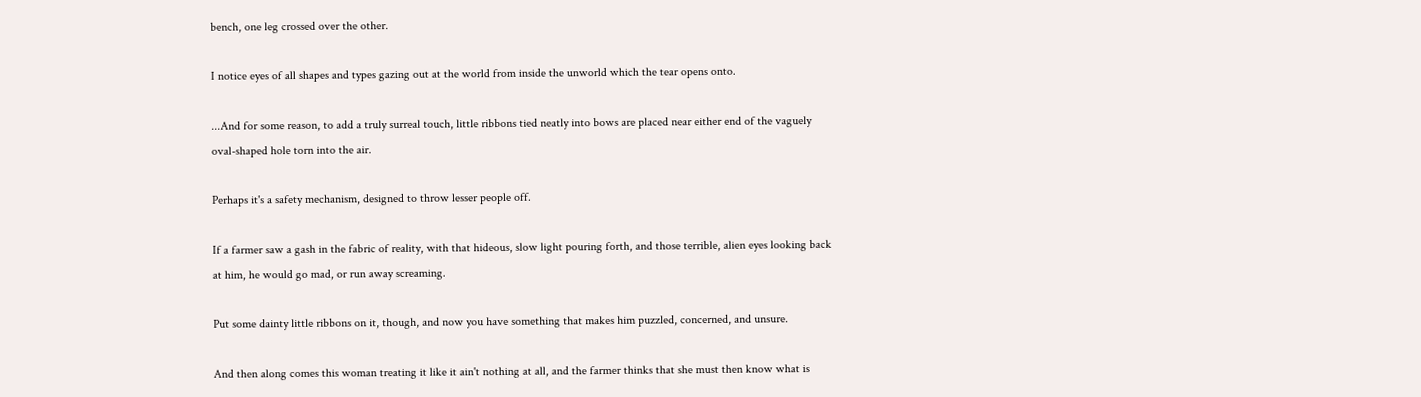bench, one leg crossed over the other.

I notice eyes of all shapes and types gazing out at the world from inside the unworld which the tear opens onto.

...And for some reason, to add a truly surreal touch, little ribbons tied neatly into bows are placed near either end of the vaguely oval-shaped hole torn into the air.

Perhaps it's a safety mechanism, designed to throw lesser people off.

If a farmer saw a gash in the fabric of reality, with that hideous, slow light pouring forth, and those terrible, alien eyes looking back at him, he would go mad, or run away screaming.

Put some dainty little ribbons on it, though, and now you have something that makes him puzzled, concerned, and unsure.

And then along comes this woman treating it like it ain't nothing at all, and the farmer thinks that she must then know what is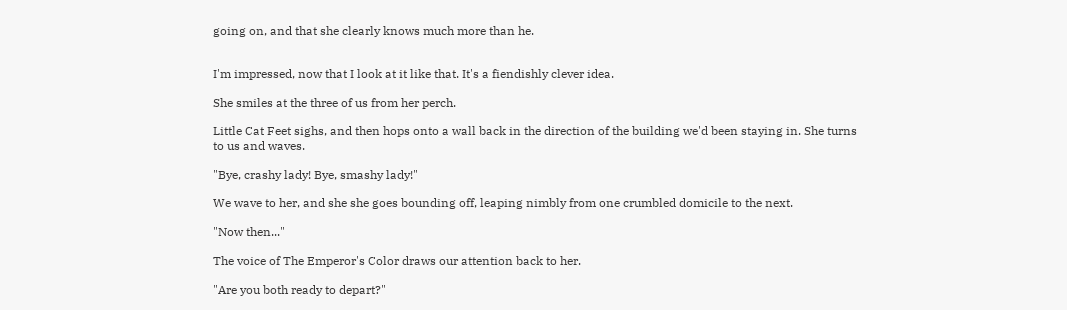going on, and that she clearly knows much more than he.


I'm impressed, now that I look at it like that. It's a fiendishly clever idea.

She smiles at the three of us from her perch.

Little Cat Feet sighs, and then hops onto a wall back in the direction of the building we'd been staying in. She turns to us and waves.

"Bye, crashy lady! Bye, smashy lady!"

We wave to her, and she she goes bounding off, leaping nimbly from one crumbled domicile to the next.

"Now then..."

The voice of The Emperor's Color draws our attention back to her.

"Are you both ready to depart?"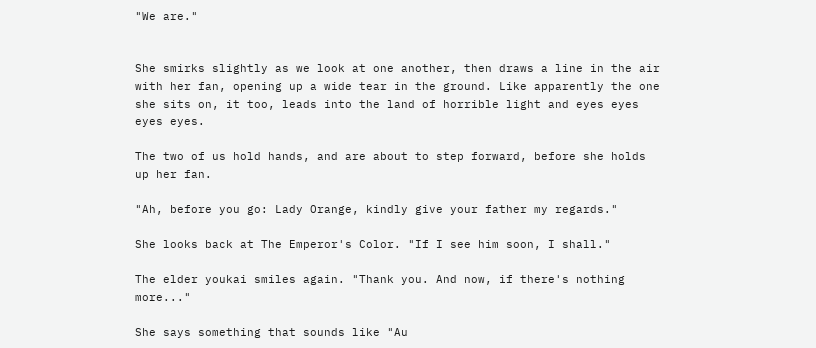"We are."


She smirks slightly as we look at one another, then draws a line in the air with her fan, opening up a wide tear in the ground. Like apparently the one she sits on, it too, leads into the land of horrible light and eyes eyes eyes eyes.

The two of us hold hands, and are about to step forward, before she holds up her fan.

"Ah, before you go: Lady Orange, kindly give your father my regards."

She looks back at The Emperor's Color. "If I see him soon, I shall."

The elder youkai smiles again. "Thank you. And now, if there's nothing more..."

She says something that sounds like "Au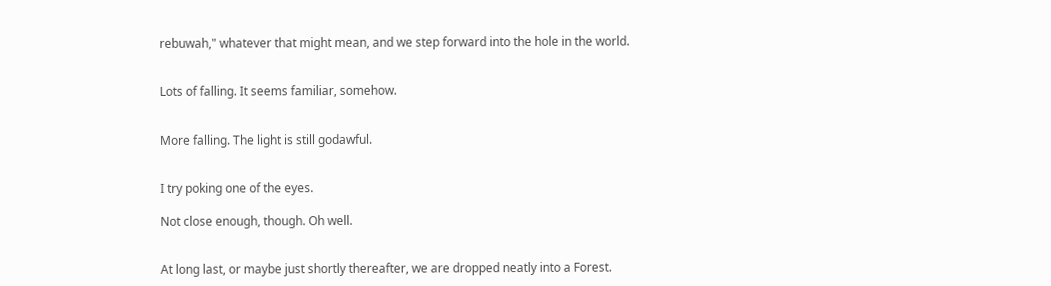rebuwah," whatever that might mean, and we step forward into the hole in the world.


Lots of falling. It seems familiar, somehow.


More falling. The light is still godawful.


I try poking one of the eyes.

Not close enough, though. Oh well.


At long last, or maybe just shortly thereafter, we are dropped neatly into a Forest.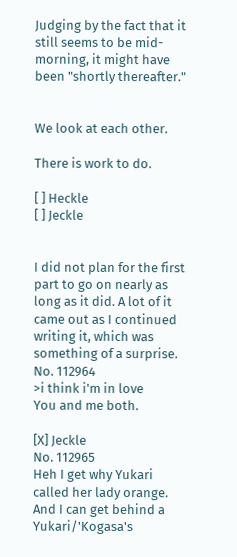Judging by the fact that it still seems to be mid-morning, it might have been "shortly thereafter."


We look at each other.

There is work to do.

[ ] Heckle
[ ] Jeckle


I did not plan for the first part to go on nearly as long as it did. A lot of it came out as I continued writing it, which was something of a surprise.
No. 112964
>i think i'm in love
You and me both.

[X] Jeckle
No. 112965
Heh I get why Yukari called her lady orange. And I can get behind a Yukari/'Kogasa's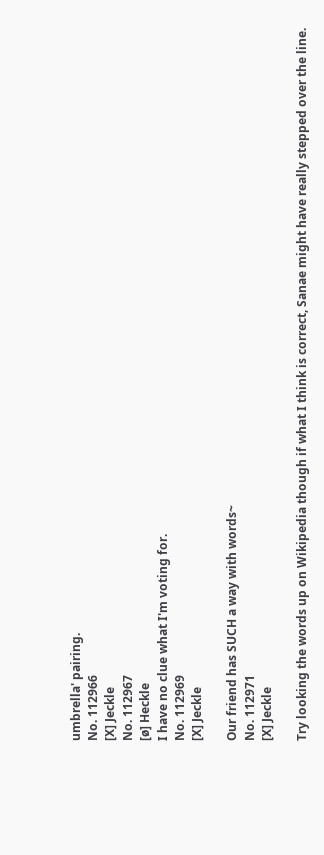umbrella' pairing.
No. 112966
[X] Jeckle
No. 112967
[ø] Heckle
I have no clue what I'm voting for.
No. 112969
[X] Jeckle

Our friend has SUCH a way with words~
No. 112971
[X] Jeckle

Try looking the words up on Wikipedia though if what I think is correct, Sanae might have really stepped over the line.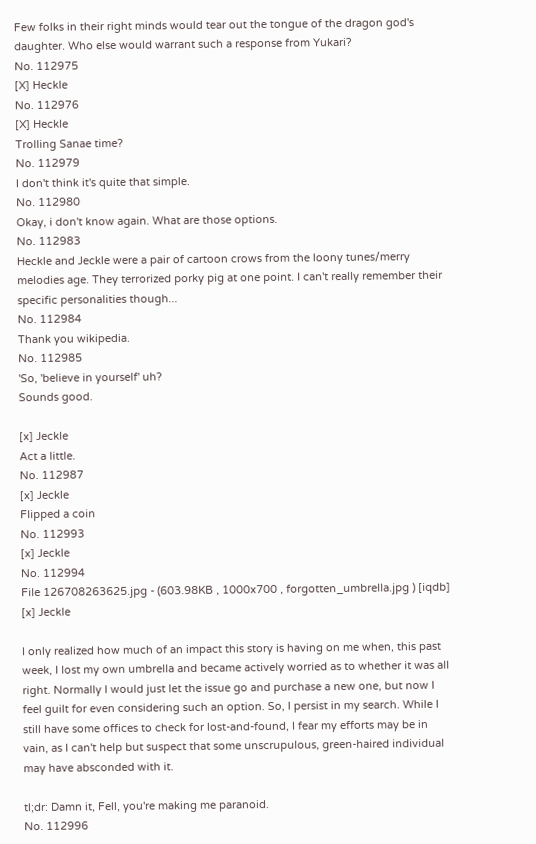Few folks in their right minds would tear out the tongue of the dragon god's daughter. Who else would warrant such a response from Yukari?
No. 112975
[X] Heckle
No. 112976
[X] Heckle
Trolling Sanae time?
No. 112979
I don't think it's quite that simple.
No. 112980
Okay, i don't know again. What are those options.
No. 112983
Heckle and Jeckle were a pair of cartoon crows from the loony tunes/merry melodies age. They terrorized porky pig at one point. I can't really remember their specific personalities though...
No. 112984
Thank you wikipedia.
No. 112985
'So, 'believe in yourself' uh?
Sounds good.

[x] Jeckle
Act a little.
No. 112987
[x] Jeckle
Flipped a coin
No. 112993
[x] Jeckle
No. 112994
File 126708263625.jpg - (603.98KB , 1000x700 , forgotten_umbrella.jpg ) [iqdb]
[x] Jeckle

I only realized how much of an impact this story is having on me when, this past week, I lost my own umbrella and became actively worried as to whether it was all right. Normally I would just let the issue go and purchase a new one, but now I feel guilt for even considering such an option. So, I persist in my search. While I still have some offices to check for lost-and-found, I fear my efforts may be in vain, as I can't help but suspect that some unscrupulous, green-haired individual may have absconded with it.

tl;dr: Damn it, Fell, you're making me paranoid.
No. 112996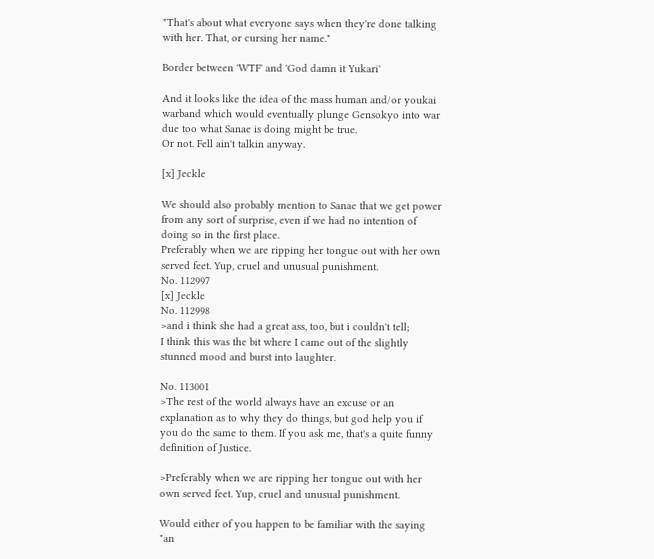"That's about what everyone says when they're done talking with her. That, or cursing her name."

Border between 'WTF' and 'God damn it Yukari'

And it looks like the idea of the mass human and/or youkai warband which would eventually plunge Gensokyo into war due too what Sanae is doing might be true.
Or not. Fell ain't talkin anyway.

[x] Jeckle

We should also probably mention to Sanae that we get power from any sort of surprise, even if we had no intention of doing so in the first place.
Preferably when we are ripping her tongue out with her own served feet. Yup, cruel and unusual punishment.
No. 112997
[x] Jeckle
No. 112998
>and i think she had a great ass, too, but i couldn't tell;
I think this was the bit where I came out of the slightly stunned mood and burst into laughter.

No. 113001
>The rest of the world always have an excuse or an explanation as to why they do things, but god help you if you do the same to them. If you ask me, that's a quite funny definition of Justice.

>Preferably when we are ripping her tongue out with her own served feet. Yup, cruel and unusual punishment.

Would either of you happen to be familiar with the saying "an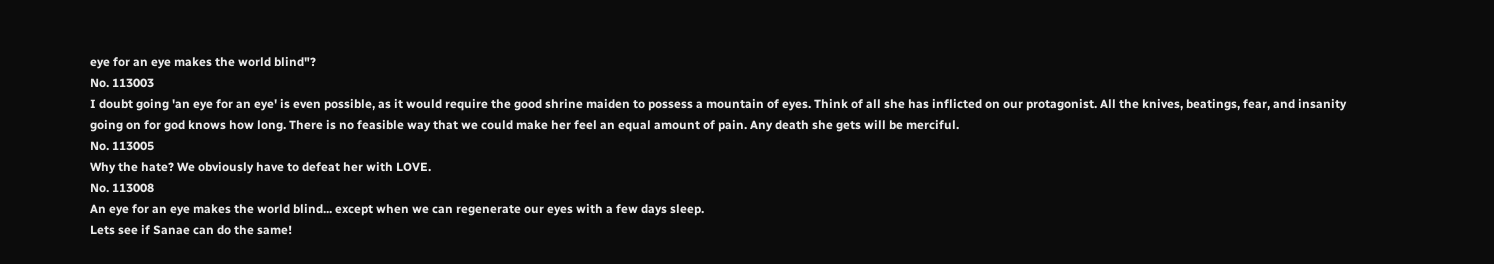eye for an eye makes the world blind"?
No. 113003
I doubt going 'an eye for an eye' is even possible, as it would require the good shrine maiden to possess a mountain of eyes. Think of all she has inflicted on our protagonist. All the knives, beatings, fear, and insanity going on for god knows how long. There is no feasible way that we could make her feel an equal amount of pain. Any death she gets will be merciful.
No. 113005
Why the hate? We obviously have to defeat her with LOVE.
No. 113008
An eye for an eye makes the world blind... except when we can regenerate our eyes with a few days sleep.
Lets see if Sanae can do the same!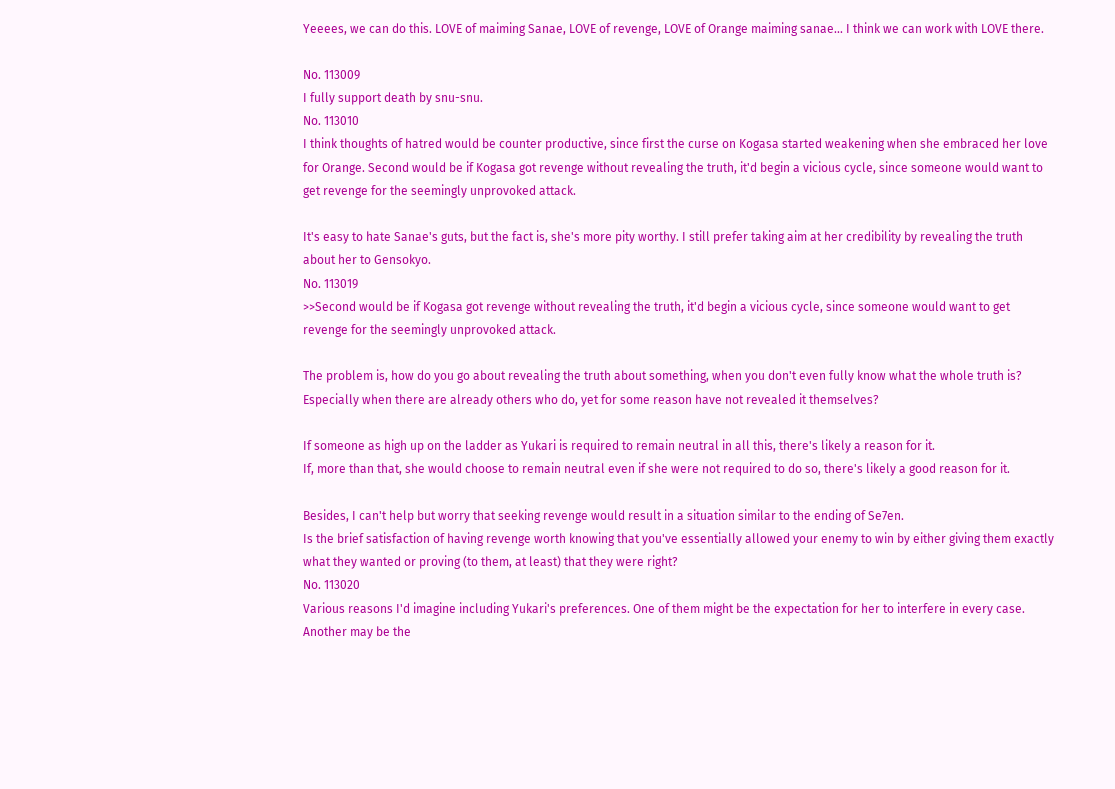Yeeees, we can do this. LOVE of maiming Sanae, LOVE of revenge, LOVE of Orange maiming sanae... I think we can work with LOVE there.

No. 113009
I fully support death by snu-snu.
No. 113010
I think thoughts of hatred would be counter productive, since first the curse on Kogasa started weakening when she embraced her love for Orange. Second would be if Kogasa got revenge without revealing the truth, it'd begin a vicious cycle, since someone would want to get revenge for the seemingly unprovoked attack.

It's easy to hate Sanae's guts, but the fact is, she's more pity worthy. I still prefer taking aim at her credibility by revealing the truth about her to Gensokyo.
No. 113019
>>Second would be if Kogasa got revenge without revealing the truth, it'd begin a vicious cycle, since someone would want to get revenge for the seemingly unprovoked attack.

The problem is, how do you go about revealing the truth about something, when you don't even fully know what the whole truth is? Especially when there are already others who do, yet for some reason have not revealed it themselves?

If someone as high up on the ladder as Yukari is required to remain neutral in all this, there's likely a reason for it.
If, more than that, she would choose to remain neutral even if she were not required to do so, there's likely a good reason for it.

Besides, I can't help but worry that seeking revenge would result in a situation similar to the ending of Se7en.
Is the brief satisfaction of having revenge worth knowing that you've essentially allowed your enemy to win by either giving them exactly what they wanted or proving (to them, at least) that they were right?
No. 113020
Various reasons I'd imagine including Yukari's preferences. One of them might be the expectation for her to interfere in every case. Another may be the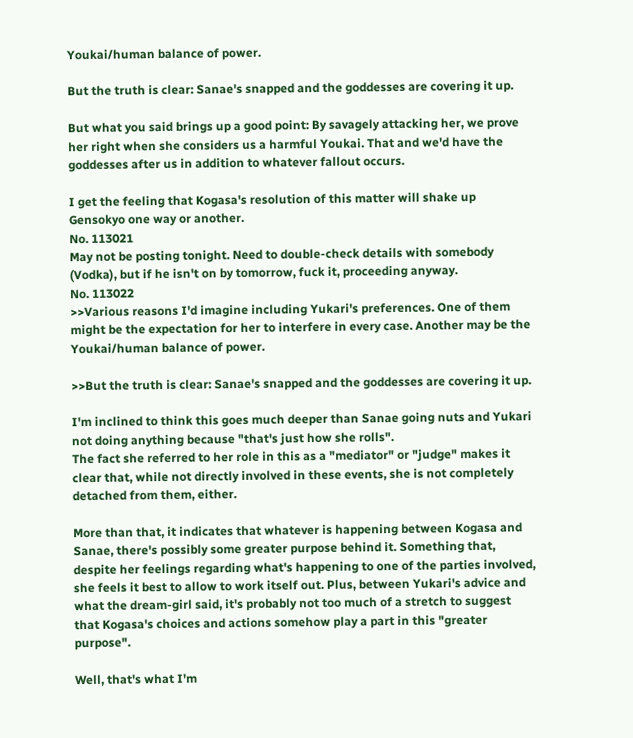Youkai/human balance of power.

But the truth is clear: Sanae's snapped and the goddesses are covering it up.

But what you said brings up a good point: By savagely attacking her, we prove her right when she considers us a harmful Youkai. That and we'd have the goddesses after us in addition to whatever fallout occurs.

I get the feeling that Kogasa's resolution of this matter will shake up Gensokyo one way or another.
No. 113021
May not be posting tonight. Need to double-check details with somebody (Vodka), but if he isn't on by tomorrow, fuck it, proceeding anyway.
No. 113022
>>Various reasons I'd imagine including Yukari's preferences. One of them might be the expectation for her to interfere in every case. Another may be the Youkai/human balance of power.

>>But the truth is clear: Sanae's snapped and the goddesses are covering it up.

I'm inclined to think this goes much deeper than Sanae going nuts and Yukari not doing anything because "that's just how she rolls".
The fact she referred to her role in this as a "mediator" or "judge" makes it clear that, while not directly involved in these events, she is not completely detached from them, either.

More than that, it indicates that whatever is happening between Kogasa and Sanae, there's possibly some greater purpose behind it. Something that, despite her feelings regarding what's happening to one of the parties involved, she feels it best to allow to work itself out. Plus, between Yukari's advice and what the dream-girl said, it's probably not too much of a stretch to suggest that Kogasa's choices and actions somehow play a part in this "greater purpose".

Well, that's what I'm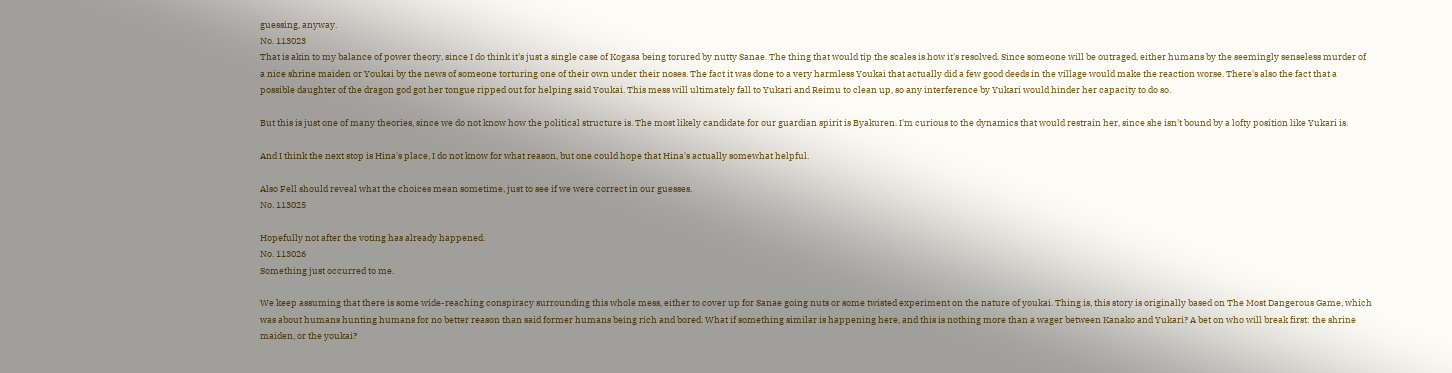guessing, anyway.
No. 113023
That is akin to my balance of power theory, since I do think it's just a single case of Kogasa being torured by nutty Sanae. The thing that would tip the scales is how it's resolved. Since someone will be outraged, either humans by the seemingly senseless murder of a nice shrine maiden or Youkai by the news of someone torturing one of their own under their noses. The fact it was done to a very harmless Youkai that actually did a few good deeds in the village would make the reaction worse. There's also the fact that a possible daughter of the dragon god got her tongue ripped out for helping said Youkai. This mess will ultimately fall to Yukari and Reimu to clean up, so any interference by Yukari would hinder her capacity to do so.

But this is just one of many theories, since we do not know how the political structure is. The most likely candidate for our guardian spirit is Byakuren. I'm curious to the dynamics that would restrain her, since she isn't bound by a lofty position like Yukari is.

And I think the next stop is Hina's place, I do not know for what reason, but one could hope that Hina's actually somewhat helpful.

Also Fell should reveal what the choices mean sometime, just to see if we were correct in our guesses.
No. 113025

Hopefully not after the voting has already happened.
No. 113026
Something just occurred to me.

We keep assuming that there is some wide-reaching conspiracy surrounding this whole mess, either to cover up for Sanae going nuts or some twisted experiment on the nature of youkai. Thing is, this story is originally based on The Most Dangerous Game, which was about humans hunting humans for no better reason than said former humans being rich and bored. What if something similar is happening here, and this is nothing more than a wager between Kanako and Yukari? A bet on who will break first: the shrine maiden, or the youkai?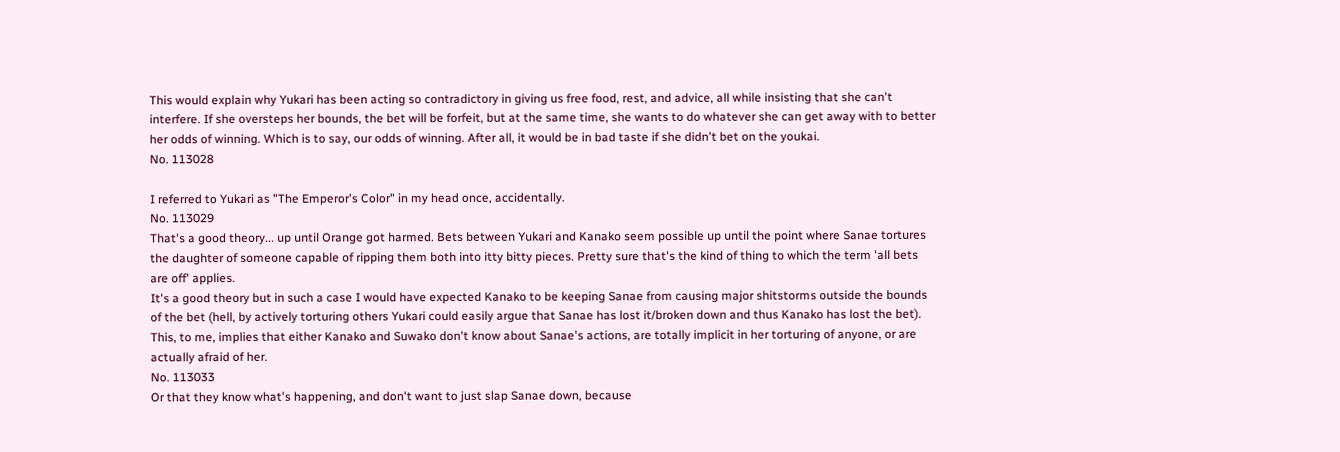This would explain why Yukari has been acting so contradictory in giving us free food, rest, and advice, all while insisting that she can't interfere. If she oversteps her bounds, the bet will be forfeit, but at the same time, she wants to do whatever she can get away with to better her odds of winning. Which is to say, our odds of winning. After all, it would be in bad taste if she didn't bet on the youkai.
No. 113028

I referred to Yukari as "The Emperor's Color" in my head once, accidentally.
No. 113029
That's a good theory... up until Orange got harmed. Bets between Yukari and Kanako seem possible up until the point where Sanae tortures the daughter of someone capable of ripping them both into itty bitty pieces. Pretty sure that's the kind of thing to which the term 'all bets are off' applies.
It's a good theory but in such a case I would have expected Kanako to be keeping Sanae from causing major shitstorms outside the bounds of the bet (hell, by actively torturing others Yukari could easily argue that Sanae has lost it/broken down and thus Kanako has lost the bet). This, to me, implies that either Kanako and Suwako don't know about Sanae's actions, are totally implicit in her torturing of anyone, or are actually afraid of her.
No. 113033
Or that they know what's happening, and don't want to just slap Sanae down, because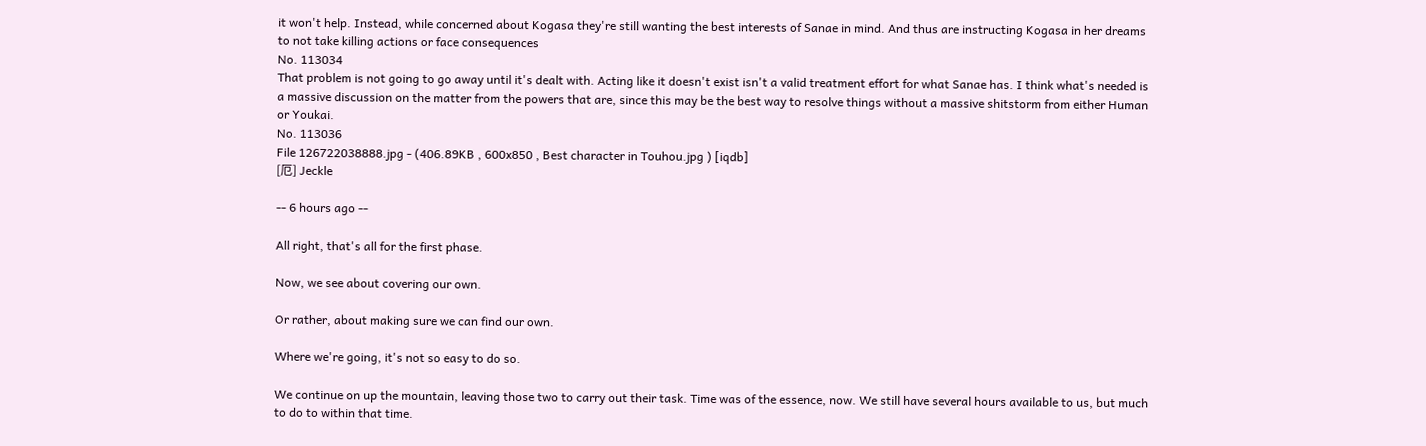it won't help. Instead, while concerned about Kogasa they're still wanting the best interests of Sanae in mind. And thus are instructing Kogasa in her dreams to not take killing actions or face consequences
No. 113034
That problem is not going to go away until it's dealt with. Acting like it doesn't exist isn't a valid treatment effort for what Sanae has. I think what's needed is a massive discussion on the matter from the powers that are, since this may be the best way to resolve things without a massive shitstorm from either Human or Youkai.
No. 113036
File 126722038888.jpg - (406.89KB , 600x850 , Best character in Touhou.jpg ) [iqdb]
[厄] Jeckle

-- 6 hours ago --

All right, that's all for the first phase.

Now, we see about covering our own.

Or rather, about making sure we can find our own.

Where we're going, it's not so easy to do so.

We continue on up the mountain, leaving those two to carry out their task. Time was of the essence, now. We still have several hours available to us, but much to do to within that time.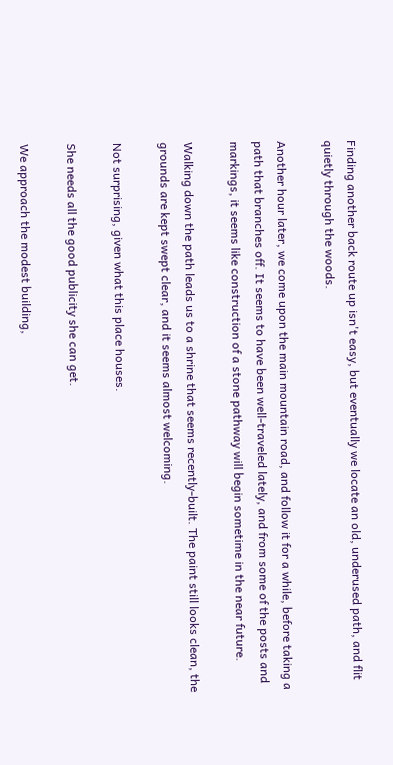Finding another back route up isn't easy, but eventually we locate an old, underused path, and flit quietly through the woods.

Another hour later, we come upon the main mountain road, and follow it for a while, before taking a path that branches off. It seems to have been well-traveled lately, and from some of the posts and markings, it seems like construction of a stone pathway will begin sometime in the near future.

Walking down the path leads us to a shrine that seems recently-built. The paint still looks clean, the grounds are kept swept clear, and it seems almost welcoming.

Not surprising, given what this place houses.

She needs all the good publicity she can get.

We approach the modest building,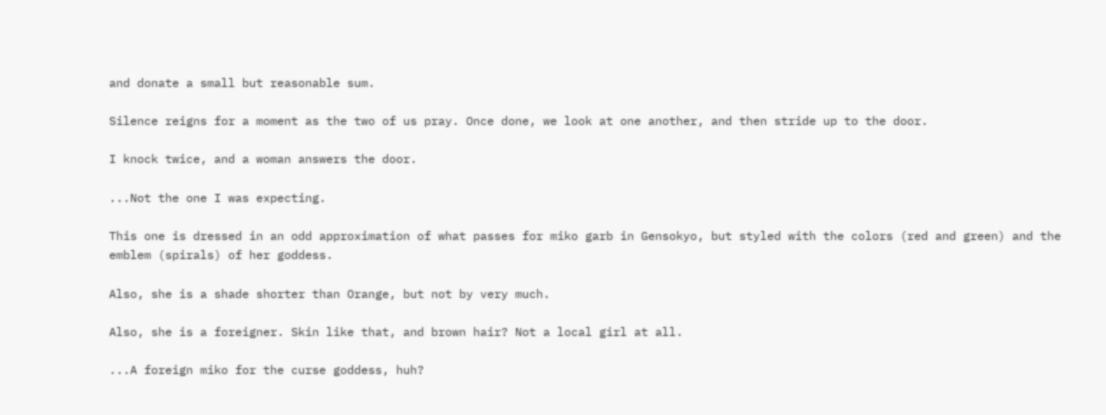and donate a small but reasonable sum.

Silence reigns for a moment as the two of us pray. Once done, we look at one another, and then stride up to the door.

I knock twice, and a woman answers the door.

...Not the one I was expecting.

This one is dressed in an odd approximation of what passes for miko garb in Gensokyo, but styled with the colors (red and green) and the emblem (spirals) of her goddess.

Also, she is a shade shorter than Orange, but not by very much.

Also, she is a foreigner. Skin like that, and brown hair? Not a local girl at all.

...A foreign miko for the curse goddess, huh?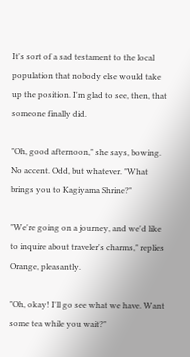It's sort of a sad testament to the local population that nobody else would take up the position. I'm glad to see, then, that someone finally did.

"Oh, good afternoon," she says, bowing. No accent. Odd, but whatever. "What brings you to Kagiyama Shrine?"

"We're going on a journey, and we'd like to inquire about traveler's charms," replies Orange, pleasantly.

"Oh, okay! I'll go see what we have. Want some tea while you wait?"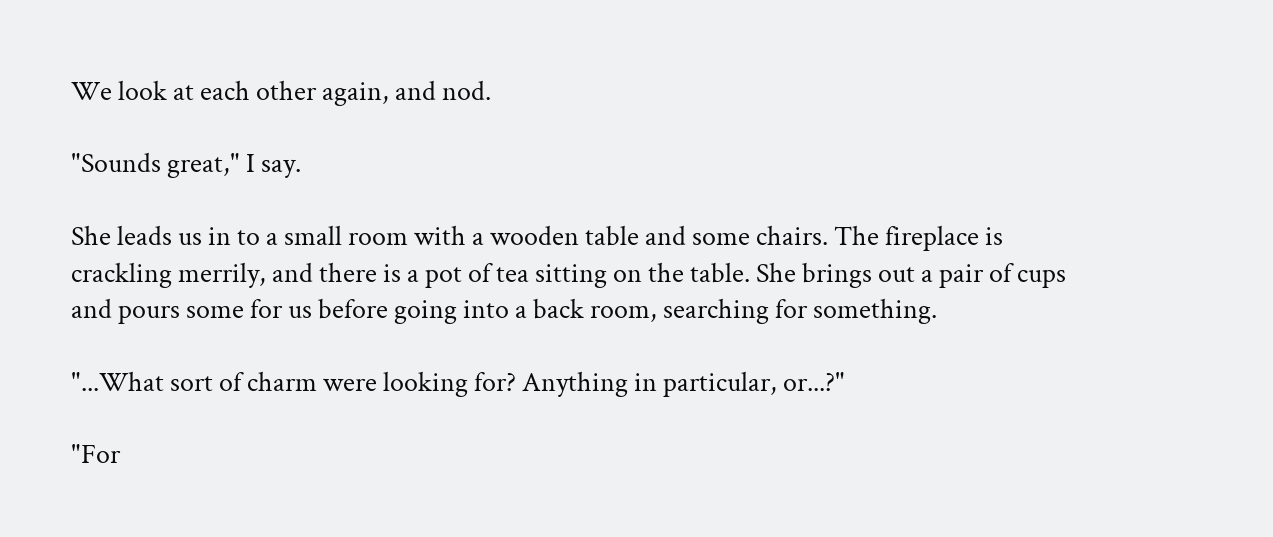We look at each other again, and nod.

"Sounds great," I say.

She leads us in to a small room with a wooden table and some chairs. The fireplace is crackling merrily, and there is a pot of tea sitting on the table. She brings out a pair of cups and pours some for us before going into a back room, searching for something.

"...What sort of charm were looking for? Anything in particular, or...?"

"For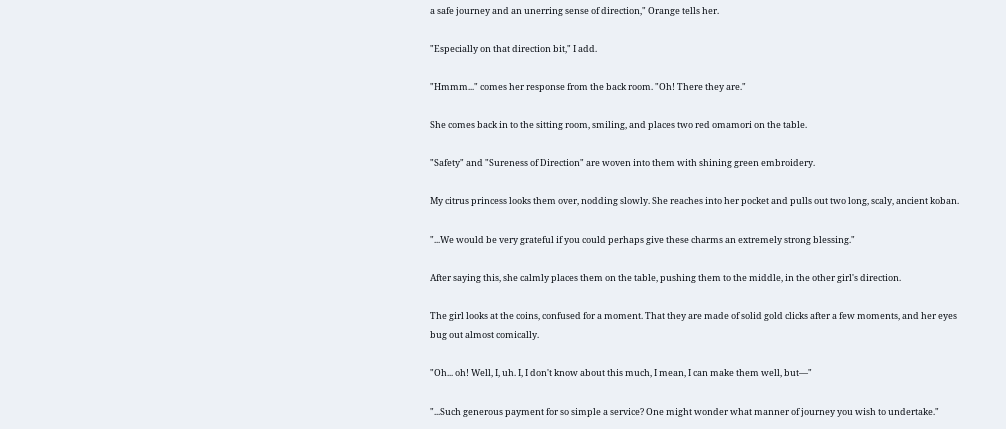a safe journey and an unerring sense of direction," Orange tells her.

"Especially on that direction bit," I add.

"Hmmm..." comes her response from the back room. "Oh! There they are."

She comes back in to the sitting room, smiling, and places two red omamori on the table.

"Safety" and "Sureness of Direction" are woven into them with shining green embroidery.

My citrus princess looks them over, nodding slowly. She reaches into her pocket and pulls out two long, scaly, ancient koban.

"...We would be very grateful if you could perhaps give these charms an extremely strong blessing."

After saying this, she calmly places them on the table, pushing them to the middle, in the other girl's direction.

The girl looks at the coins, confused for a moment. That they are made of solid gold clicks after a few moments, and her eyes bug out almost comically.

"Oh... oh! Well, I, uh. I, I don't know about this much, I mean, I can make them well, but—"

"...Such generous payment for so simple a service? One might wonder what manner of journey you wish to undertake."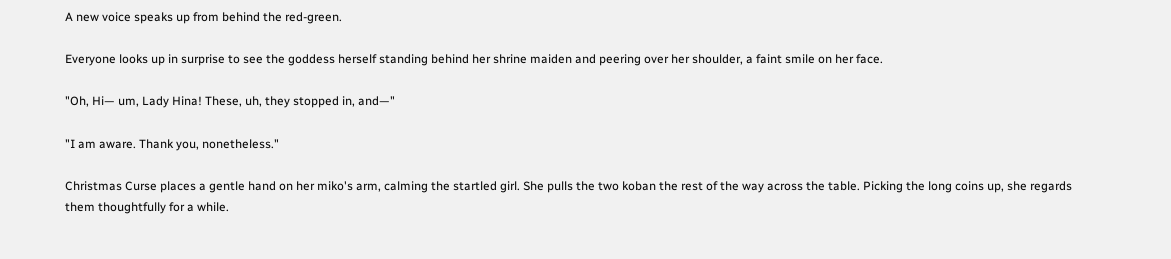A new voice speaks up from behind the red-green.

Everyone looks up in surprise to see the goddess herself standing behind her shrine maiden and peering over her shoulder, a faint smile on her face.

"Oh, Hi— um, Lady Hina! These, uh, they stopped in, and—"

"I am aware. Thank you, nonetheless."

Christmas Curse places a gentle hand on her miko's arm, calming the startled girl. She pulls the two koban the rest of the way across the table. Picking the long coins up, she regards them thoughtfully for a while.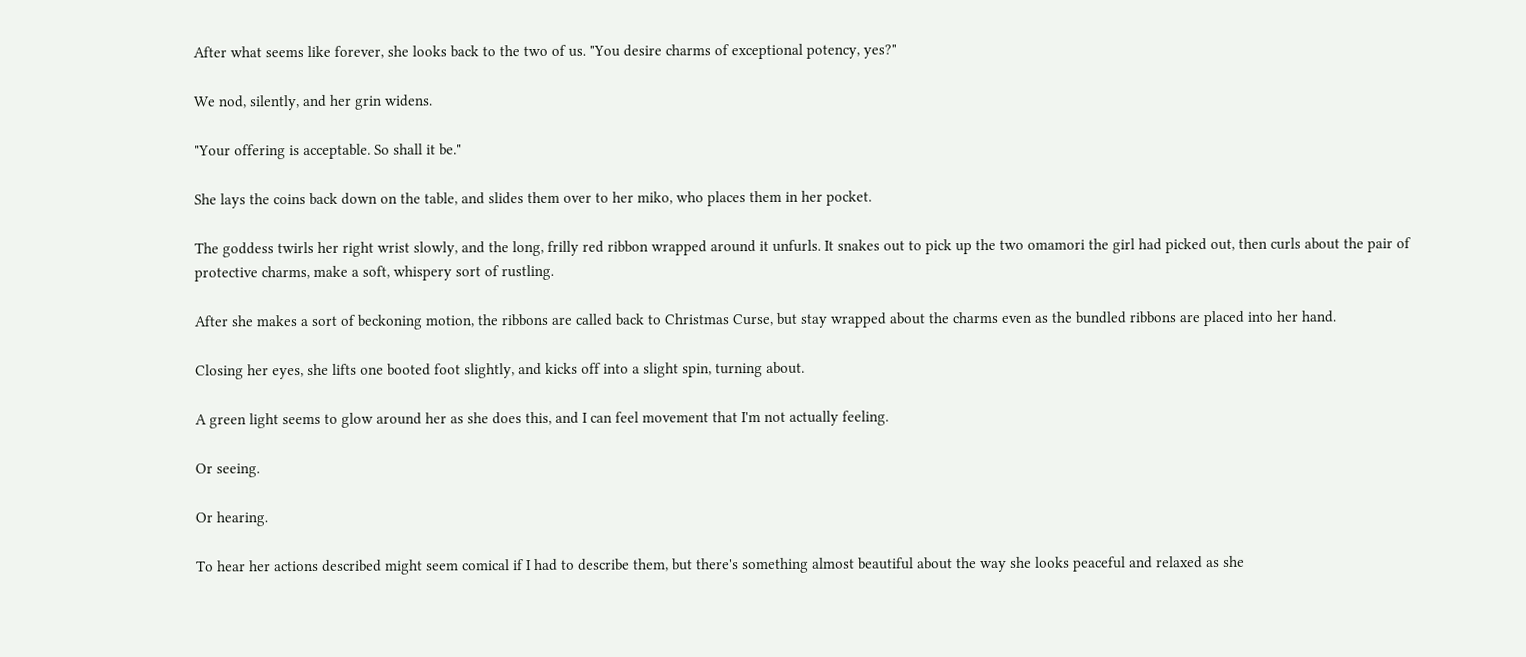After what seems like forever, she looks back to the two of us. "You desire charms of exceptional potency, yes?"

We nod, silently, and her grin widens.

"Your offering is acceptable. So shall it be."

She lays the coins back down on the table, and slides them over to her miko, who places them in her pocket.

The goddess twirls her right wrist slowly, and the long, frilly red ribbon wrapped around it unfurls. It snakes out to pick up the two omamori the girl had picked out, then curls about the pair of protective charms, make a soft, whispery sort of rustling.

After she makes a sort of beckoning motion, the ribbons are called back to Christmas Curse, but stay wrapped about the charms even as the bundled ribbons are placed into her hand.

Closing her eyes, she lifts one booted foot slightly, and kicks off into a slight spin, turning about.

A green light seems to glow around her as she does this, and I can feel movement that I'm not actually feeling.

Or seeing.

Or hearing.

To hear her actions described might seem comical if I had to describe them, but there's something almost beautiful about the way she looks peaceful and relaxed as she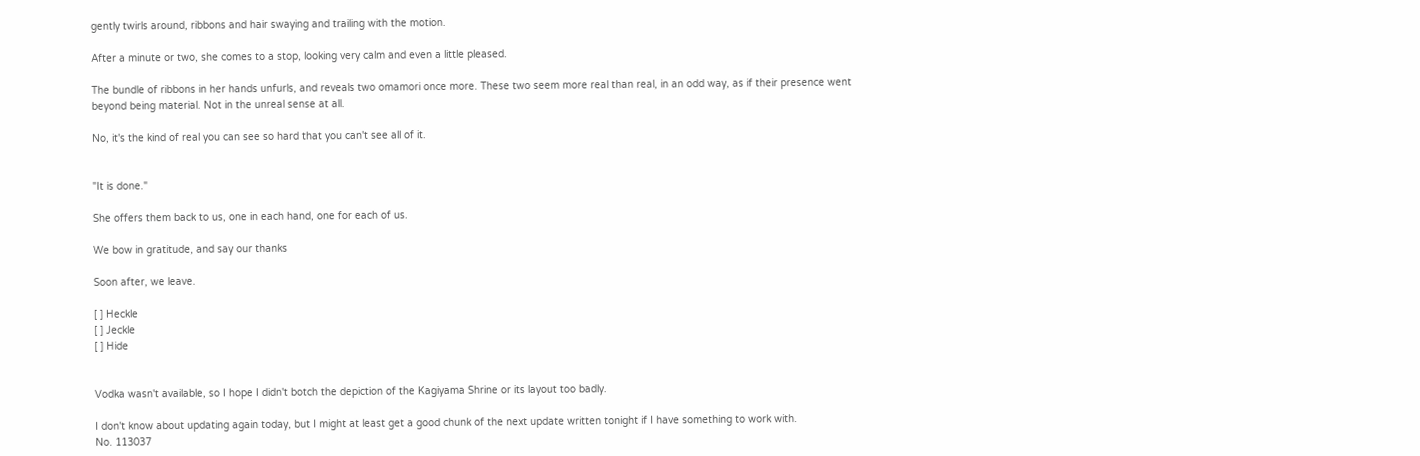gently twirls around, ribbons and hair swaying and trailing with the motion.

After a minute or two, she comes to a stop, looking very calm and even a little pleased.

The bundle of ribbons in her hands unfurls, and reveals two omamori once more. These two seem more real than real, in an odd way, as if their presence went beyond being material. Not in the unreal sense at all.

No, it's the kind of real you can see so hard that you can't see all of it.


"It is done."

She offers them back to us, one in each hand, one for each of us.

We bow in gratitude, and say our thanks

Soon after, we leave.

[ ] Heckle
[ ] Jeckle
[ ] Hide


Vodka wasn't available, so I hope I didn't botch the depiction of the Kagiyama Shrine or its layout too badly.

I don't know about updating again today, but I might at least get a good chunk of the next update written tonight if I have something to work with.
No. 113037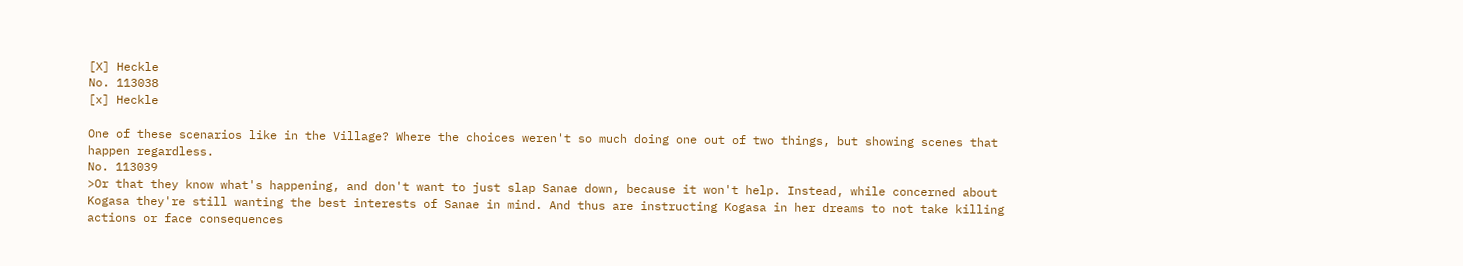[X] Heckle
No. 113038
[x] Heckle

One of these scenarios like in the Village? Where the choices weren't so much doing one out of two things, but showing scenes that happen regardless.
No. 113039
>Or that they know what's happening, and don't want to just slap Sanae down, because it won't help. Instead, while concerned about Kogasa they're still wanting the best interests of Sanae in mind. And thus are instructing Kogasa in her dreams to not take killing actions or face consequences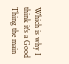Which is why I think it's a Good Thing the main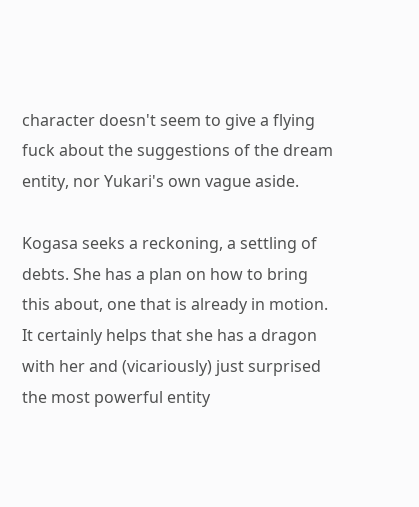character doesn't seem to give a flying fuck about the suggestions of the dream entity, nor Yukari's own vague aside.

Kogasa seeks a reckoning, a settling of debts. She has a plan on how to bring this about, one that is already in motion. It certainly helps that she has a dragon with her and (vicariously) just surprised the most powerful entity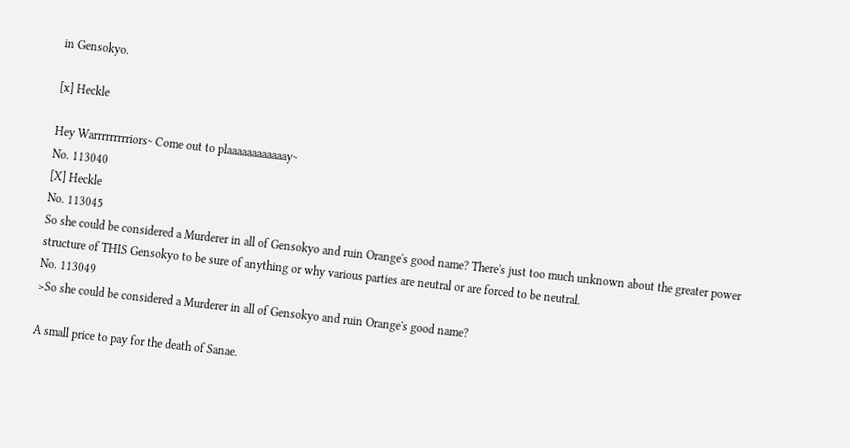in Gensokyo.

[x] Heckle

Hey Warrrrrrrrriors~ Come out to plaaaaaaaaaaaay~
No. 113040
[X] Heckle
No. 113045
So she could be considered a Murderer in all of Gensokyo and ruin Orange's good name? There's just too much unknown about the greater power structure of THIS Gensokyo to be sure of anything or why various parties are neutral or are forced to be neutral.
No. 113049
>So she could be considered a Murderer in all of Gensokyo and ruin Orange's good name?

A small price to pay for the death of Sanae.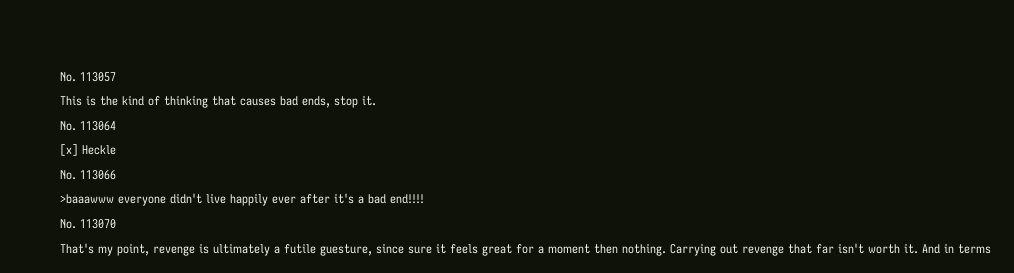No. 113057
This is the kind of thinking that causes bad ends, stop it.
No. 113064
[x] Heckle
No. 113066
>baaawww everyone didn't live happily ever after it's a bad end!!!!
No. 113070
That's my point, revenge is ultimately a futile guesture, since sure it feels great for a moment then nothing. Carrying out revenge that far isn't worth it. And in terms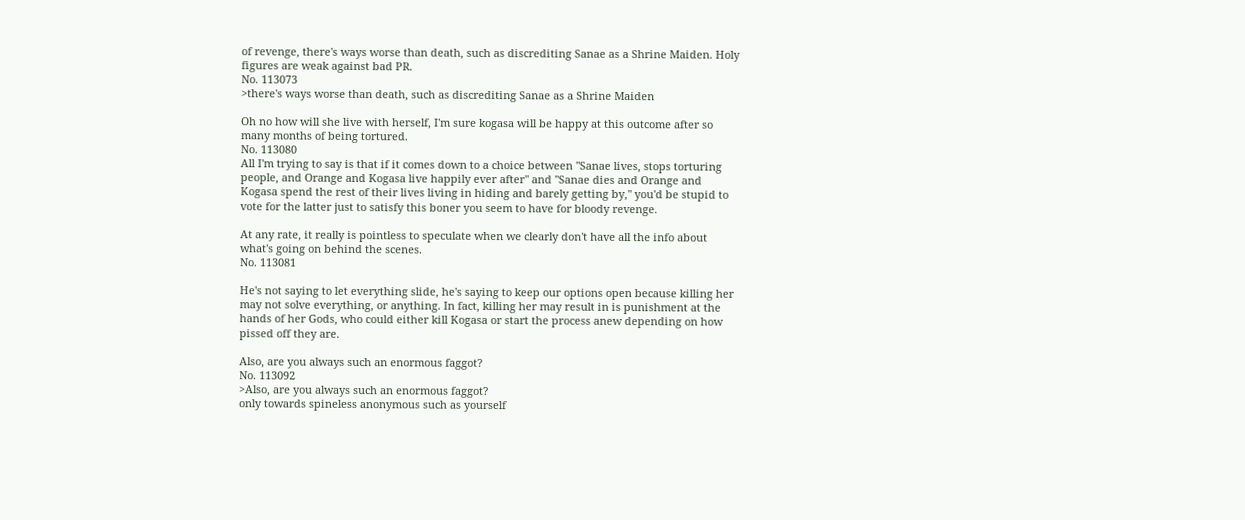of revenge, there's ways worse than death, such as discrediting Sanae as a Shrine Maiden. Holy figures are weak against bad PR.
No. 113073
>there's ways worse than death, such as discrediting Sanae as a Shrine Maiden

Oh no how will she live with herself, I'm sure kogasa will be happy at this outcome after so many months of being tortured.
No. 113080
All I'm trying to say is that if it comes down to a choice between "Sanae lives, stops torturing people, and Orange and Kogasa live happily ever after" and "Sanae dies and Orange and Kogasa spend the rest of their lives living in hiding and barely getting by," you'd be stupid to vote for the latter just to satisfy this boner you seem to have for bloody revenge.

At any rate, it really is pointless to speculate when we clearly don't have all the info about what's going on behind the scenes.
No. 113081

He's not saying to let everything slide, he's saying to keep our options open because killing her may not solve everything, or anything. In fact, killing her may result in is punishment at the hands of her Gods, who could either kill Kogasa or start the process anew depending on how pissed off they are.

Also, are you always such an enormous faggot?
No. 113092
>Also, are you always such an enormous faggot?
only towards spineless anonymous such as yourself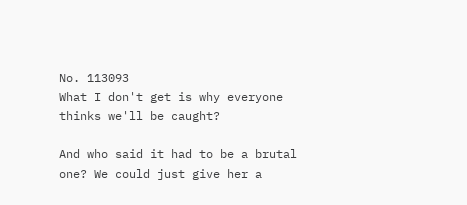No. 113093
What I don't get is why everyone thinks we'll be caught?

And who said it had to be a brutal one? We could just give her a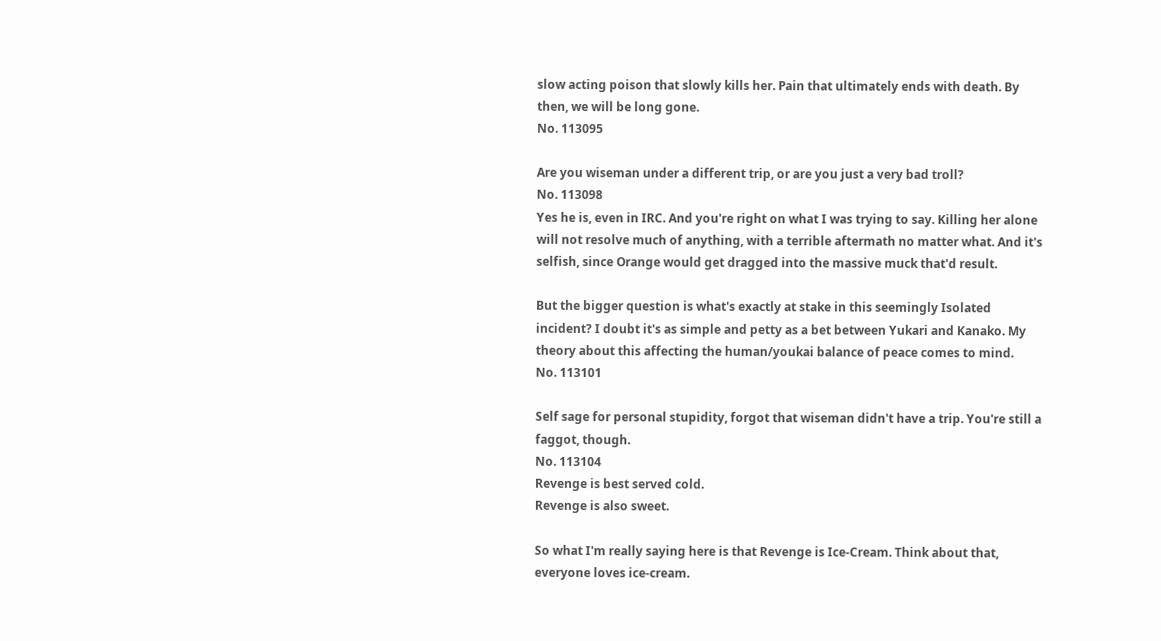slow acting poison that slowly kills her. Pain that ultimately ends with death. By then, we will be long gone.
No. 113095

Are you wiseman under a different trip, or are you just a very bad troll?
No. 113098
Yes he is, even in IRC. And you're right on what I was trying to say. Killing her alone will not resolve much of anything, with a terrible aftermath no matter what. And it's selfish, since Orange would get dragged into the massive muck that'd result.

But the bigger question is what's exactly at stake in this seemingly Isolated incident? I doubt it's as simple and petty as a bet between Yukari and Kanako. My theory about this affecting the human/youkai balance of peace comes to mind.
No. 113101

Self sage for personal stupidity, forgot that wiseman didn't have a trip. You're still a faggot, though.
No. 113104
Revenge is best served cold.
Revenge is also sweet.

So what I'm really saying here is that Revenge is Ice-Cream. Think about that, everyone loves ice-cream.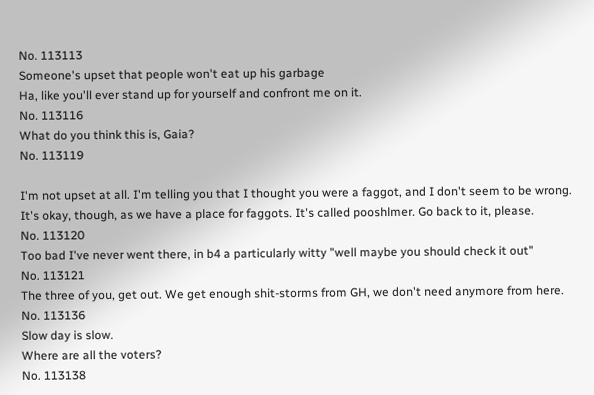No. 113113
Someone's upset that people won't eat up his garbage
Ha, like you'll ever stand up for yourself and confront me on it.
No. 113116
What do you think this is, Gaia?
No. 113119

I'm not upset at all. I'm telling you that I thought you were a faggot, and I don't seem to be wrong. It's okay, though, as we have a place for faggots. It's called pooshlmer. Go back to it, please.
No. 113120
Too bad I've never went there, in b4 a particularly witty "well maybe you should check it out"
No. 113121
The three of you, get out. We get enough shit-storms from GH, we don't need anymore from here.
No. 113136
Slow day is slow.
Where are all the voters?
No. 113138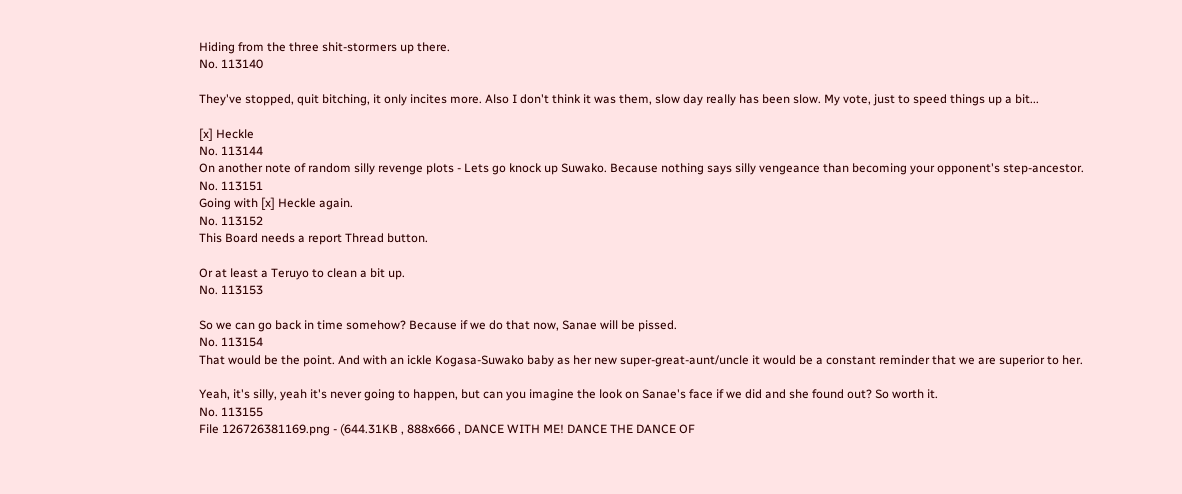Hiding from the three shit-stormers up there.
No. 113140

They've stopped, quit bitching, it only incites more. Also I don't think it was them, slow day really has been slow. My vote, just to speed things up a bit...

[x] Heckle
No. 113144
On another note of random silly revenge plots - Lets go knock up Suwako. Because nothing says silly vengeance than becoming your opponent's step-ancestor.
No. 113151
Going with [x] Heckle again.
No. 113152
This Board needs a report Thread button.

Or at least a Teruyo to clean a bit up.
No. 113153

So we can go back in time somehow? Because if we do that now, Sanae will be pissed.
No. 113154
That would be the point. And with an ickle Kogasa-Suwako baby as her new super-great-aunt/uncle it would be a constant reminder that we are superior to her.

Yeah, it's silly, yeah it's never going to happen, but can you imagine the look on Sanae's face if we did and she found out? So worth it.
No. 113155
File 126726381169.png - (644.31KB , 888x666 , DANCE WITH ME! DANCE THE DANCE OF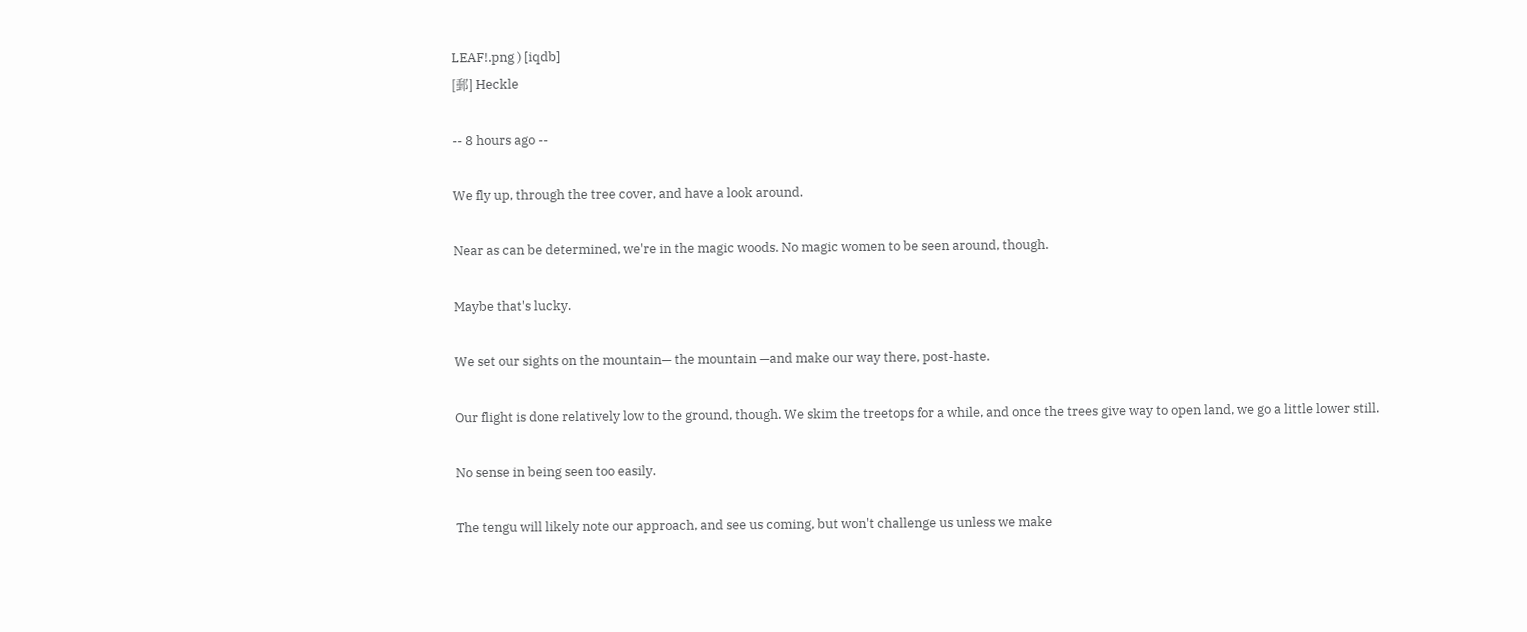LEAF!.png ) [iqdb]
[郵] Heckle

-- 8 hours ago --

We fly up, through the tree cover, and have a look around.

Near as can be determined, we're in the magic woods. No magic women to be seen around, though.

Maybe that's lucky.

We set our sights on the mountain— the mountain —and make our way there, post-haste.

Our flight is done relatively low to the ground, though. We skim the treetops for a while, and once the trees give way to open land, we go a little lower still.

No sense in being seen too easily.

The tengu will likely note our approach, and see us coming, but won't challenge us unless we make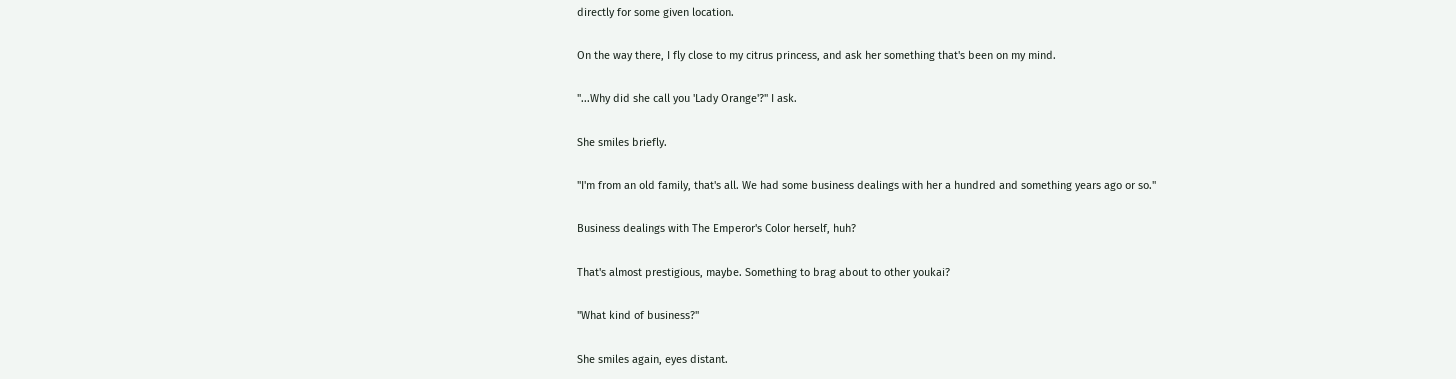directly for some given location.

On the way there, I fly close to my citrus princess, and ask her something that's been on my mind.

"...Why did she call you 'Lady Orange'?" I ask.

She smiles briefly.

"I'm from an old family, that's all. We had some business dealings with her a hundred and something years ago or so."

Business dealings with The Emperor's Color herself, huh?

That's almost prestigious, maybe. Something to brag about to other youkai?

"What kind of business?"

She smiles again, eyes distant.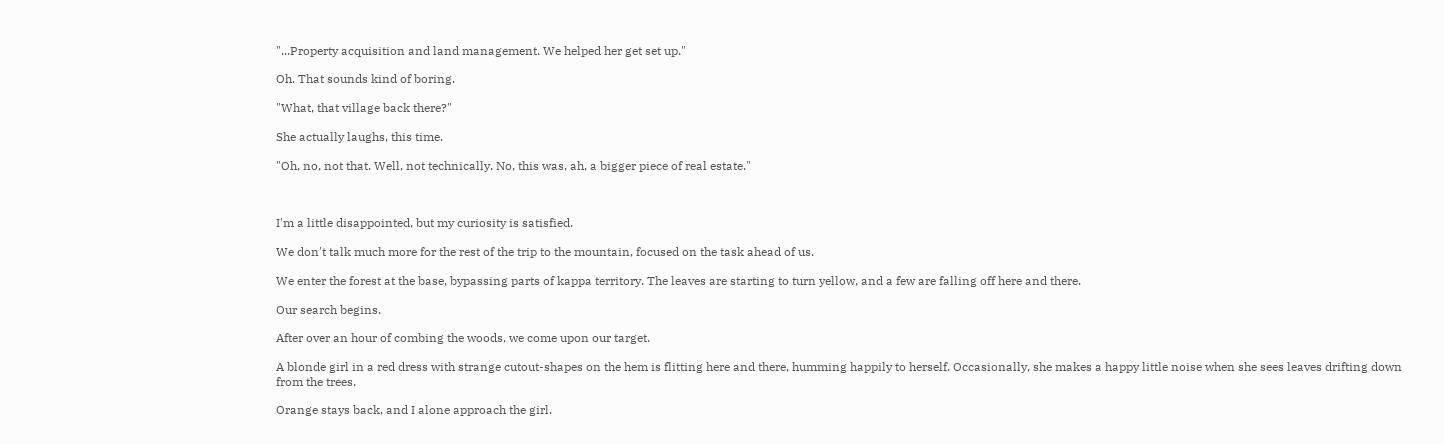"...Property acquisition and land management. We helped her get set up."

Oh. That sounds kind of boring.

"What, that village back there?"

She actually laughs, this time.

"Oh, no, not that. Well, not technically. No, this was, ah, a bigger piece of real estate."



I'm a little disappointed, but my curiosity is satisfied.

We don't talk much more for the rest of the trip to the mountain, focused on the task ahead of us.

We enter the forest at the base, bypassing parts of kappa territory. The leaves are starting to turn yellow, and a few are falling off here and there.

Our search begins.

After over an hour of combing the woods, we come upon our target.

A blonde girl in a red dress with strange cutout-shapes on the hem is flitting here and there, humming happily to herself. Occasionally, she makes a happy little noise when she sees leaves drifting down from the trees.

Orange stays back, and I alone approach the girl.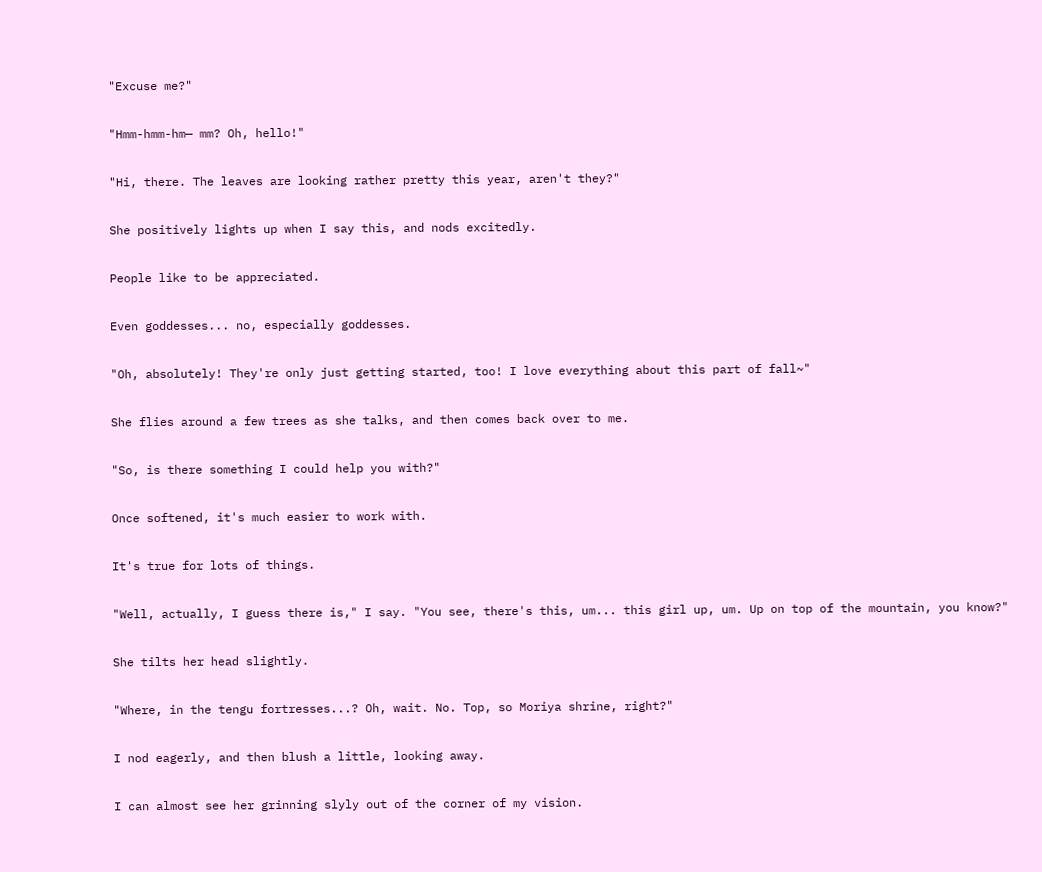"Excuse me?"

"Hmm-hmm-hm— mm? Oh, hello!"

"Hi, there. The leaves are looking rather pretty this year, aren't they?"

She positively lights up when I say this, and nods excitedly.

People like to be appreciated.

Even goddesses... no, especially goddesses.

"Oh, absolutely! They're only just getting started, too! I love everything about this part of fall~"

She flies around a few trees as she talks, and then comes back over to me.

"So, is there something I could help you with?"

Once softened, it's much easier to work with.

It's true for lots of things.

"Well, actually, I guess there is," I say. "You see, there's this, um... this girl up, um. Up on top of the mountain, you know?"

She tilts her head slightly.

"Where, in the tengu fortresses...? Oh, wait. No. Top, so Moriya shrine, right?"

I nod eagerly, and then blush a little, looking away.

I can almost see her grinning slyly out of the corner of my vision.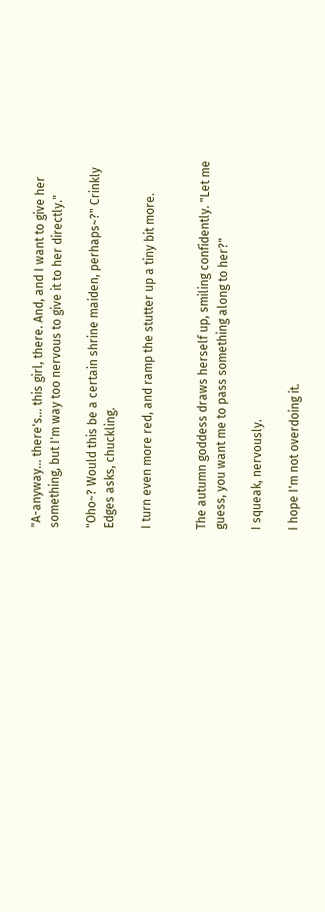"A-anyway... there's... this girl, there. And, and I want to give her something, but I'm way too nervous to give it to her directly."

"Oho~? Would this be a certain shrine maiden, perhaps~?" Crinkly Edges asks, chuckling.

I turn even more red, and ramp the stutter up a tiny bit more.


The autumn goddess draws herself up, smiling confidently. "Let me guess, you want me to pass something along to her?"

I squeak, nervously.

I hope I'm not overdoing it.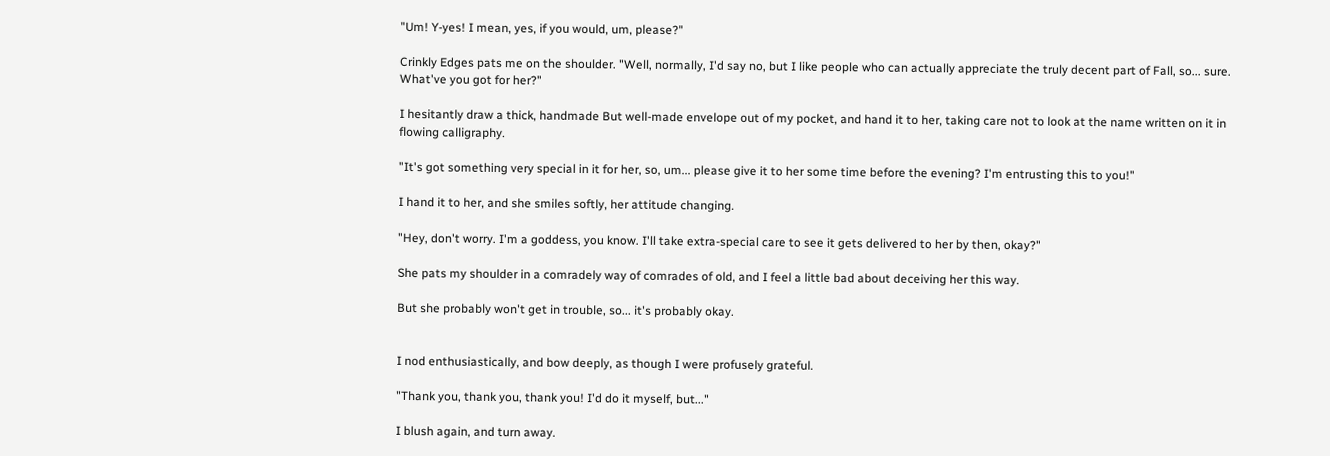"Um! Y-yes! I mean, yes, if you would, um, please?"

Crinkly Edges pats me on the shoulder. "Well, normally, I'd say no, but I like people who can actually appreciate the truly decent part of Fall, so... sure. What've you got for her?"

I hesitantly draw a thick, handmade But well-made envelope out of my pocket, and hand it to her, taking care not to look at the name written on it in flowing calligraphy.

"It's got something very special in it for her, so, um... please give it to her some time before the evening? I'm entrusting this to you!"

I hand it to her, and she smiles softly, her attitude changing.

"Hey, don't worry. I'm a goddess, you know. I'll take extra-special care to see it gets delivered to her by then, okay?"

She pats my shoulder in a comradely way of comrades of old, and I feel a little bad about deceiving her this way.

But she probably won't get in trouble, so... it's probably okay.


I nod enthusiastically, and bow deeply, as though I were profusely grateful.

"Thank you, thank you, thank you! I'd do it myself, but..."

I blush again, and turn away.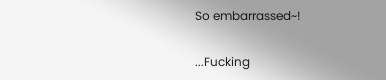So embarrassed~!

...Fucking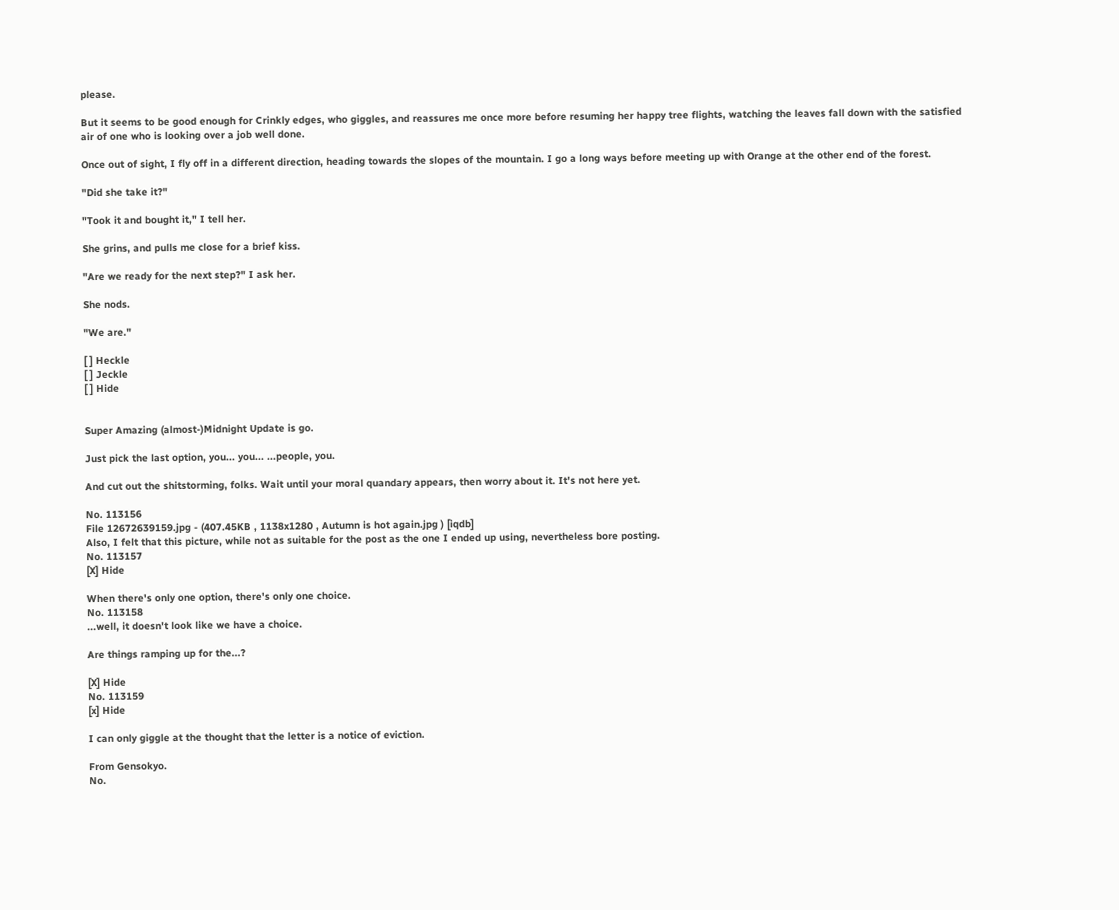please.

But it seems to be good enough for Crinkly edges, who giggles, and reassures me once more before resuming her happy tree flights, watching the leaves fall down with the satisfied air of one who is looking over a job well done.

Once out of sight, I fly off in a different direction, heading towards the slopes of the mountain. I go a long ways before meeting up with Orange at the other end of the forest.

"Did she take it?"

"Took it and bought it," I tell her.

She grins, and pulls me close for a brief kiss.

"Are we ready for the next step?" I ask her.

She nods.

"We are."

[ ] Heckle
[ ] Jeckle
[ ] Hide


Super Amazing (almost-)Midnight Update is go.

Just pick the last option, you... you... ...people, you.

And cut out the shitstorming, folks. Wait until your moral quandary appears, then worry about it. It's not here yet.

No. 113156
File 12672639159.jpg - (407.45KB , 1138x1280 , Autumn is hot again.jpg ) [iqdb]
Also, I felt that this picture, while not as suitable for the post as the one I ended up using, nevertheless bore posting.
No. 113157
[X] Hide

When there's only one option, there's only one choice.
No. 113158
...well, it doesn't look like we have a choice.

Are things ramping up for the...?

[X] Hide
No. 113159
[x] Hide

I can only giggle at the thought that the letter is a notice of eviction.

From Gensokyo.
No.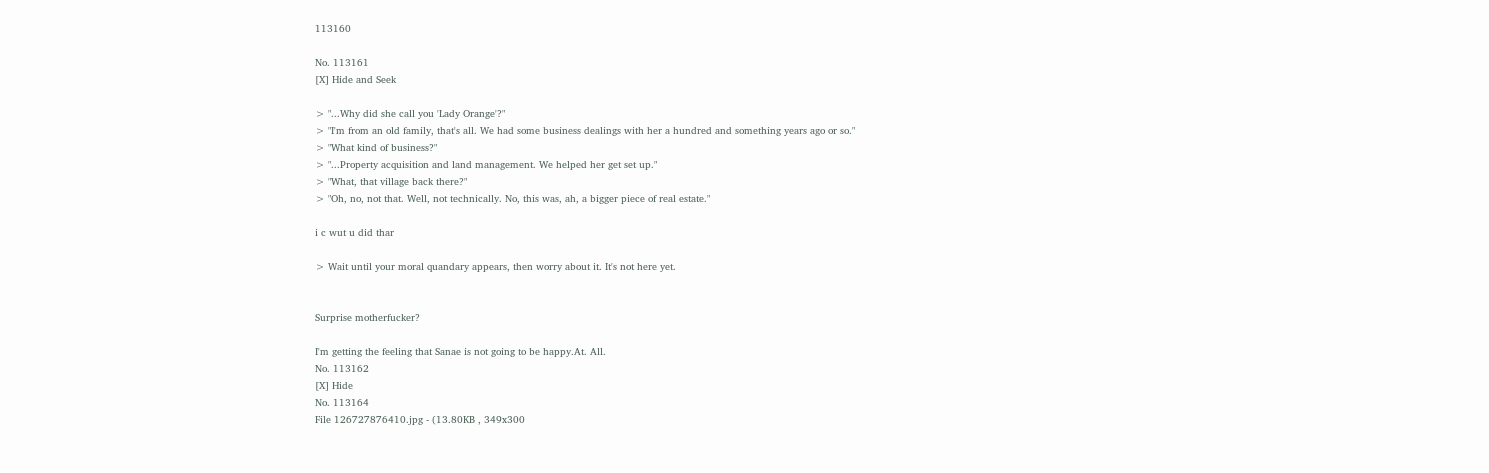113160

No. 113161
[X] Hide and Seek

> "...Why did she call you 'Lady Orange'?"
> "I'm from an old family, that's all. We had some business dealings with her a hundred and something years ago or so."
> "What kind of business?"
> "...Property acquisition and land management. We helped her get set up."
> "What, that village back there?"
> "Oh, no, not that. Well, not technically. No, this was, ah, a bigger piece of real estate."

i c wut u did thar

> Wait until your moral quandary appears, then worry about it. It's not here yet.


Surprise motherfucker?

I'm getting the feeling that Sanae is not going to be happy.At. All.
No. 113162
[X] Hide
No. 113164
File 126727876410.jpg - (13.80KB , 349x300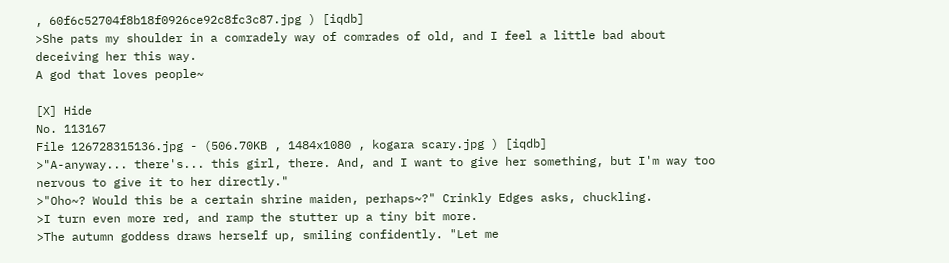, 60f6c52704f8b18f0926ce92c8fc3c87.jpg ) [iqdb]
>She pats my shoulder in a comradely way of comrades of old, and I feel a little bad about deceiving her this way.
A god that loves people~

[X] Hide
No. 113167
File 126728315136.jpg - (506.70KB , 1484x1080 , kogara scary.jpg ) [iqdb]
>"A-anyway... there's... this girl, there. And, and I want to give her something, but I'm way too nervous to give it to her directly."
>"Oho~? Would this be a certain shrine maiden, perhaps~?" Crinkly Edges asks, chuckling.
>I turn even more red, and ramp the stutter up a tiny bit more.
>The autumn goddess draws herself up, smiling confidently. "Let me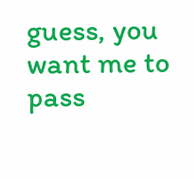guess, you want me to pass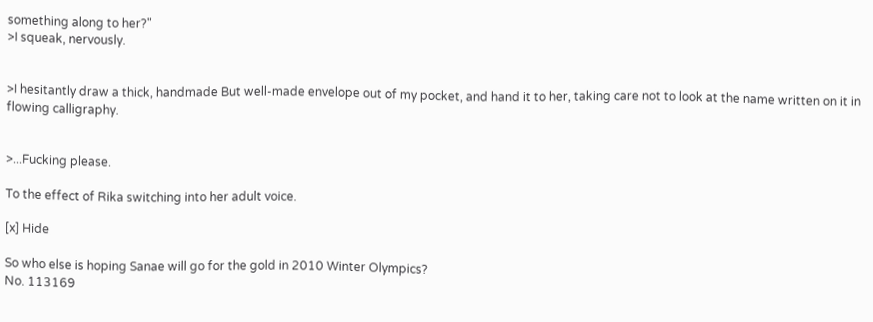something along to her?"
>I squeak, nervously.


>I hesitantly draw a thick, handmade But well-made envelope out of my pocket, and hand it to her, taking care not to look at the name written on it in flowing calligraphy.


>...Fucking please.

To the effect of Rika switching into her adult voice.

[x] Hide

So who else is hoping Sanae will go for the gold in 2010 Winter Olympics?
No. 113169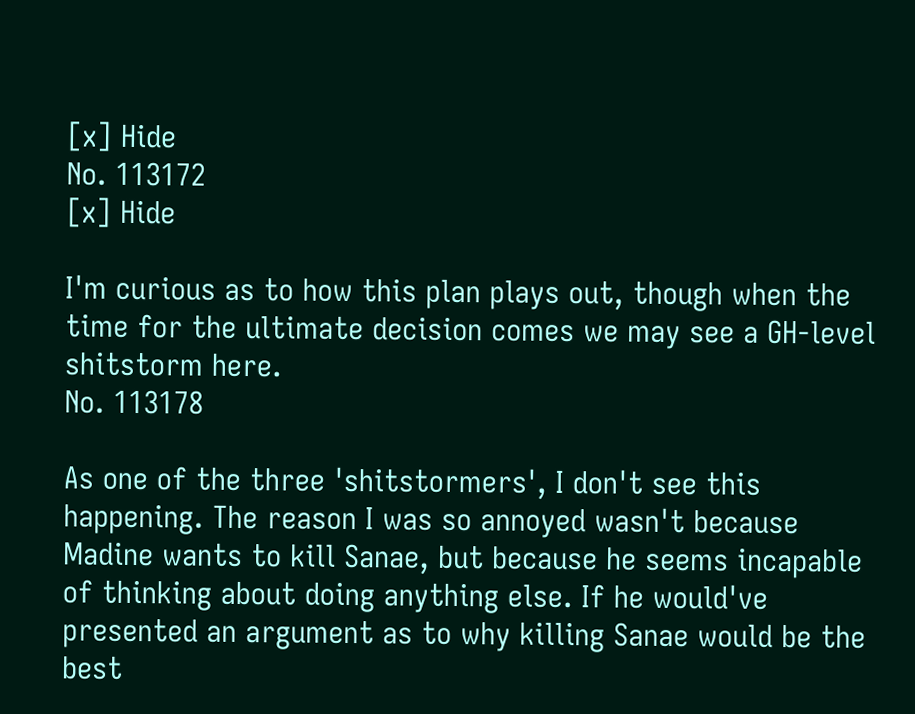[x] Hide
No. 113172
[x] Hide

I'm curious as to how this plan plays out, though when the time for the ultimate decision comes we may see a GH-level shitstorm here.
No. 113178

As one of the three 'shitstormers', I don't see this happening. The reason I was so annoyed wasn't because Madine wants to kill Sanae, but because he seems incapable of thinking about doing anything else. If he would've presented an argument as to why killing Sanae would be the best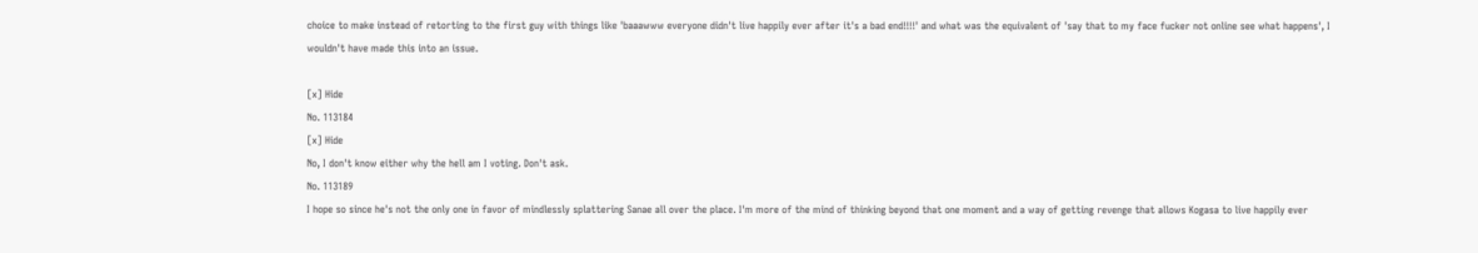choice to make instead of retorting to the first guy with things like 'baaawww everyone didn't live happily ever after it's a bad end!!!!' and what was the equivalent of 'say that to my face fucker not online see what happens', I wouldn't have made this into an issue.

[x] Hide
No. 113184
[x] Hide
No, I don't know either why the hell am I voting. Don't ask.
No. 113189
I hope so since he's not the only one in favor of mindlessly splattering Sanae all over the place. I'm more of the mind of thinking beyond that one moment and a way of getting revenge that allows Kogasa to live happily ever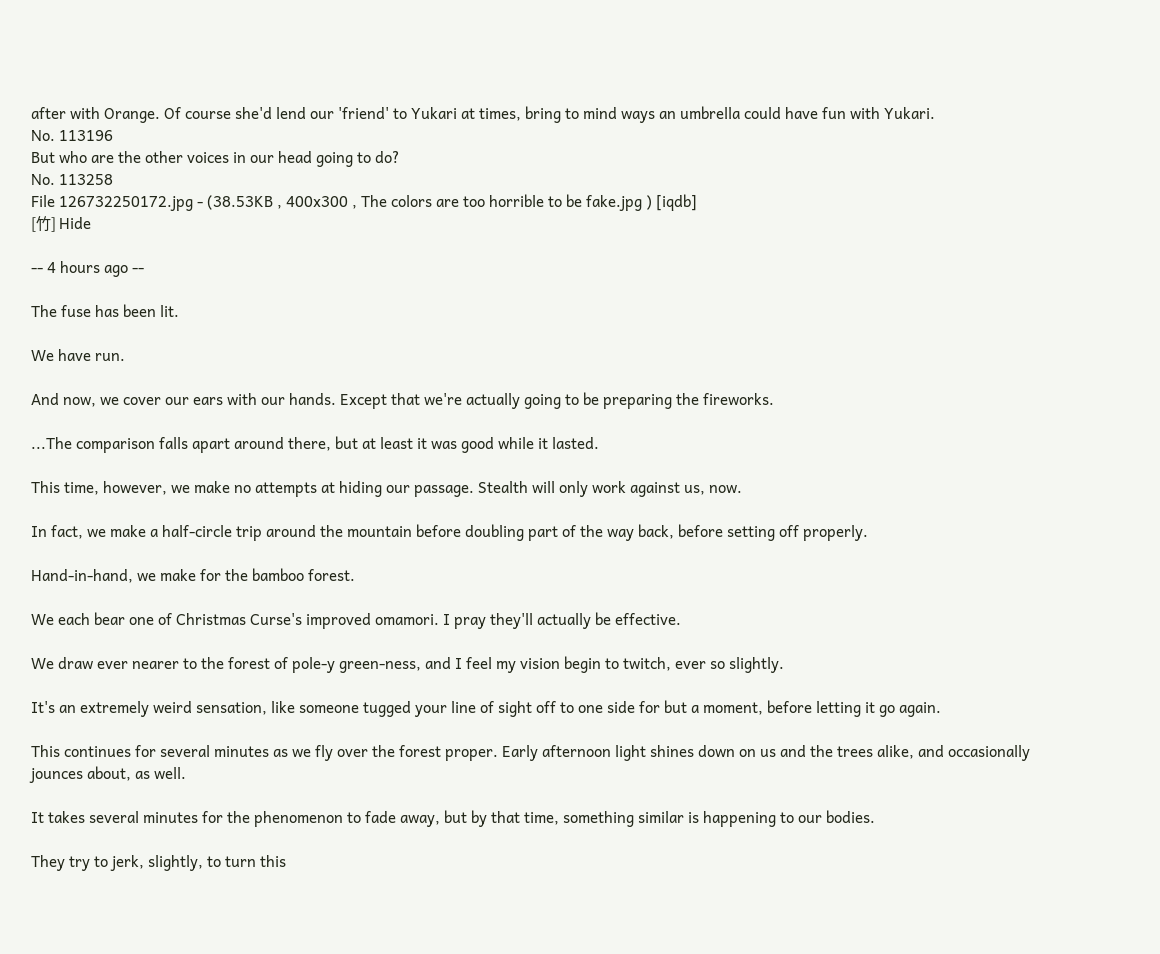after with Orange. Of course she'd lend our 'friend' to Yukari at times, bring to mind ways an umbrella could have fun with Yukari.
No. 113196
But who are the other voices in our head going to do?
No. 113258
File 126732250172.jpg - (38.53KB , 400x300 , The colors are too horrible to be fake.jpg ) [iqdb]
[竹] Hide

-- 4 hours ago --

The fuse has been lit.

We have run.

And now, we cover our ears with our hands. Except that we're actually going to be preparing the fireworks.

...The comparison falls apart around there, but at least it was good while it lasted.

This time, however, we make no attempts at hiding our passage. Stealth will only work against us, now.

In fact, we make a half-circle trip around the mountain before doubling part of the way back, before setting off properly.

Hand-in-hand, we make for the bamboo forest.

We each bear one of Christmas Curse's improved omamori. I pray they'll actually be effective.

We draw ever nearer to the forest of pole-y green-ness, and I feel my vision begin to twitch, ever so slightly.

It's an extremely weird sensation, like someone tugged your line of sight off to one side for but a moment, before letting it go again.

This continues for several minutes as we fly over the forest proper. Early afternoon light shines down on us and the trees alike, and occasionally jounces about, as well.

It takes several minutes for the phenomenon to fade away, but by that time, something similar is happening to our bodies.

They try to jerk, slightly, to turn this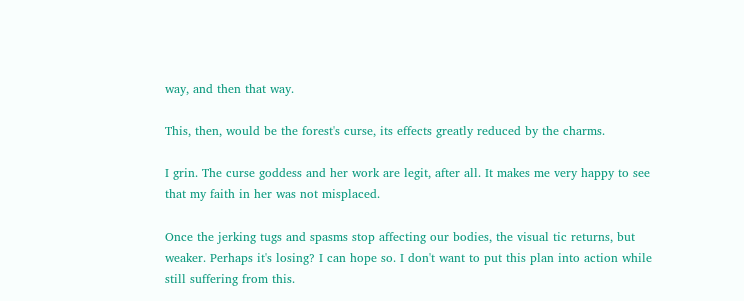way, and then that way.

This, then, would be the forest's curse, its effects greatly reduced by the charms.

I grin. The curse goddess and her work are legit, after all. It makes me very happy to see that my faith in her was not misplaced.

Once the jerking tugs and spasms stop affecting our bodies, the visual tic returns, but weaker. Perhaps it's losing? I can hope so. I don't want to put this plan into action while still suffering from this.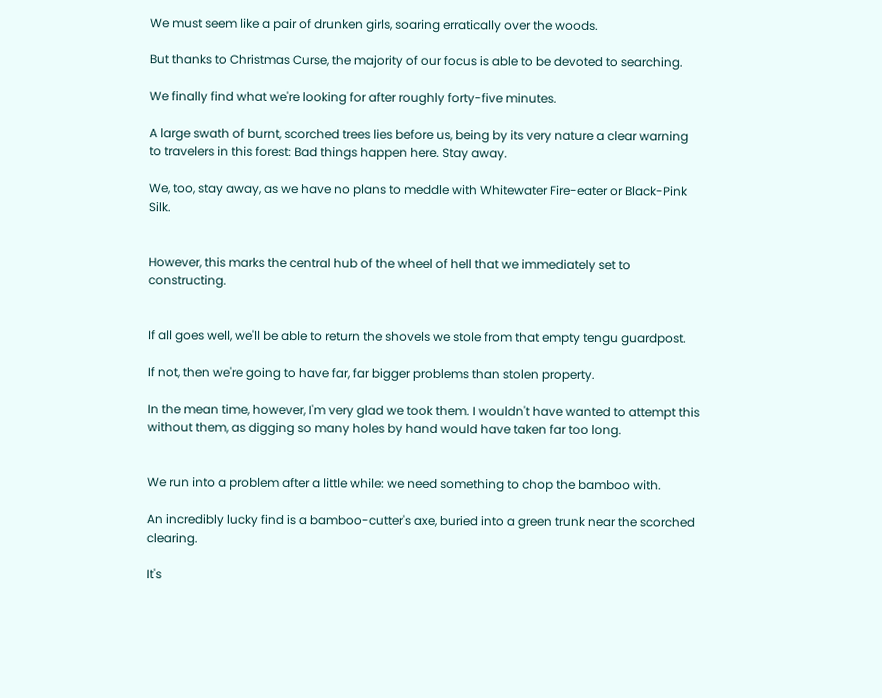We must seem like a pair of drunken girls, soaring erratically over the woods.

But thanks to Christmas Curse, the majority of our focus is able to be devoted to searching.

We finally find what we're looking for after roughly forty-five minutes.

A large swath of burnt, scorched trees lies before us, being by its very nature a clear warning to travelers in this forest: Bad things happen here. Stay away.

We, too, stay away, as we have no plans to meddle with Whitewater Fire-eater or Black-Pink Silk.


However, this marks the central hub of the wheel of hell that we immediately set to constructing.


If all goes well, we'll be able to return the shovels we stole from that empty tengu guardpost.

If not, then we're going to have far, far bigger problems than stolen property.

In the mean time, however, I'm very glad we took them. I wouldn't have wanted to attempt this without them, as digging so many holes by hand would have taken far too long.


We run into a problem after a little while: we need something to chop the bamboo with.

An incredibly lucky find is a bamboo-cutter's axe, buried into a green trunk near the scorched clearing.

It's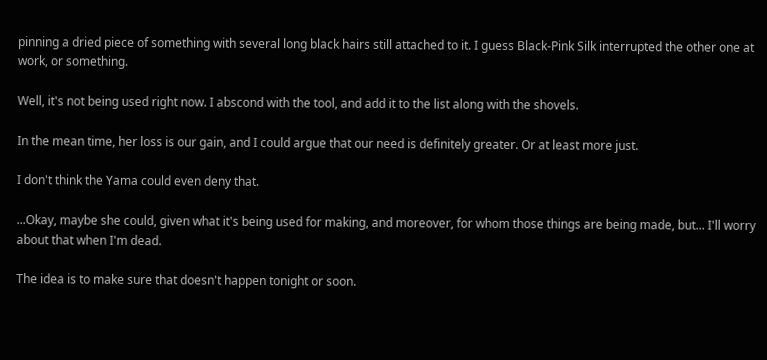pinning a dried piece of something with several long black hairs still attached to it. I guess Black-Pink Silk interrupted the other one at work, or something.

Well, it's not being used right now. I abscond with the tool, and add it to the list along with the shovels.

In the mean time, her loss is our gain, and I could argue that our need is definitely greater. Or at least more just.

I don't think the Yama could even deny that.

...Okay, maybe she could, given what it's being used for making, and moreover, for whom those things are being made, but... I'll worry about that when I'm dead.

The idea is to make sure that doesn't happen tonight or soon.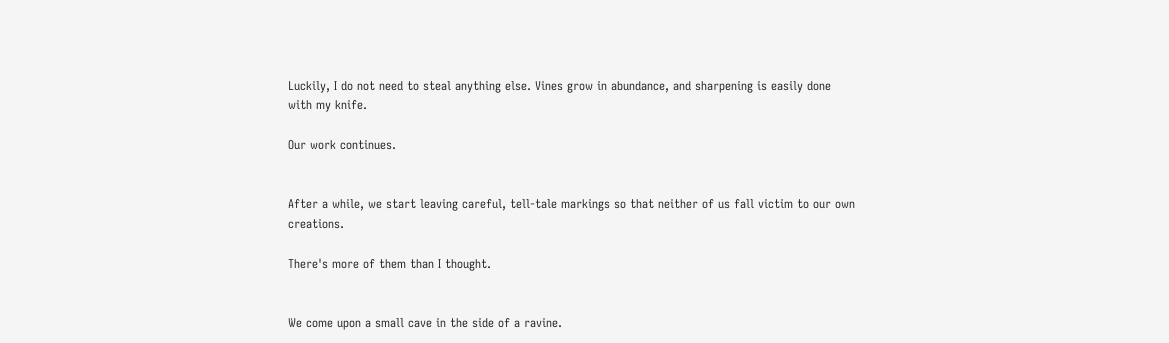Luckily, I do not need to steal anything else. Vines grow in abundance, and sharpening is easily done with my knife.

Our work continues.


After a while, we start leaving careful, tell-tale markings so that neither of us fall victim to our own creations.

There's more of them than I thought.


We come upon a small cave in the side of a ravine.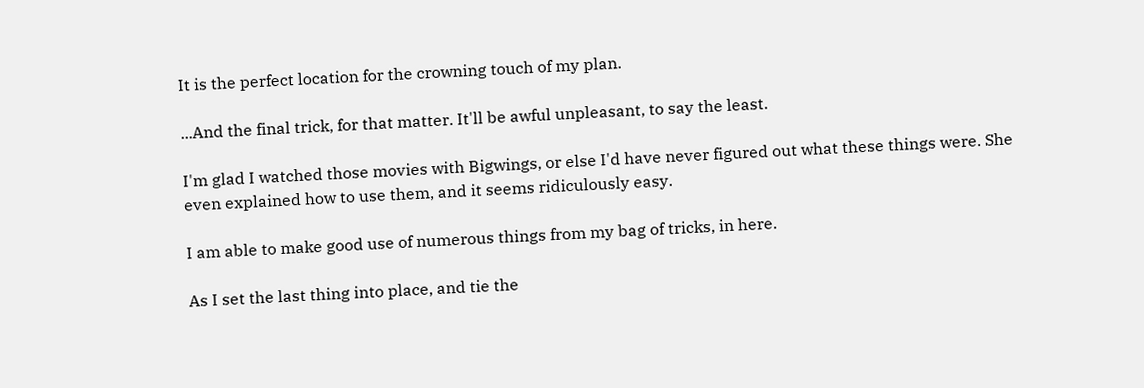It is the perfect location for the crowning touch of my plan.

...And the final trick, for that matter. It'll be awful unpleasant, to say the least.

I'm glad I watched those movies with Bigwings, or else I'd have never figured out what these things were. She even explained how to use them, and it seems ridiculously easy.

I am able to make good use of numerous things from my bag of tricks, in here.

As I set the last thing into place, and tie the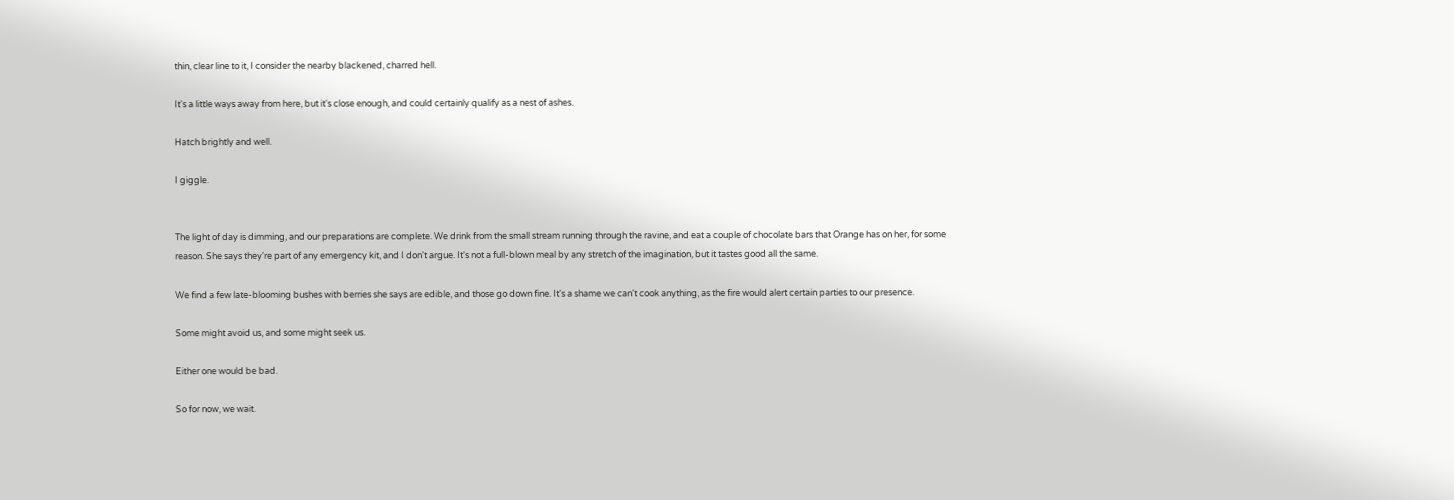thin, clear line to it, I consider the nearby blackened, charred hell.

It's a little ways away from here, but it's close enough, and could certainly qualify as a nest of ashes.

Hatch brightly and well.

I giggle.


The light of day is dimming, and our preparations are complete. We drink from the small stream running through the ravine, and eat a couple of chocolate bars that Orange has on her, for some reason. She says they're part of any emergency kit, and I don't argue. It's not a full-blown meal by any stretch of the imagination, but it tastes good all the same.

We find a few late-blooming bushes with berries she says are edible, and those go down fine. It's a shame we can't cook anything, as the fire would alert certain parties to our presence.

Some might avoid us, and some might seek us.

Either one would be bad.

So for now, we wait.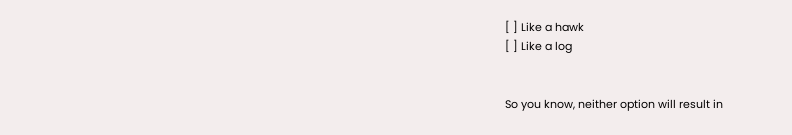[ ] Like a hawk
[ ] Like a log


So you know, neither option will result in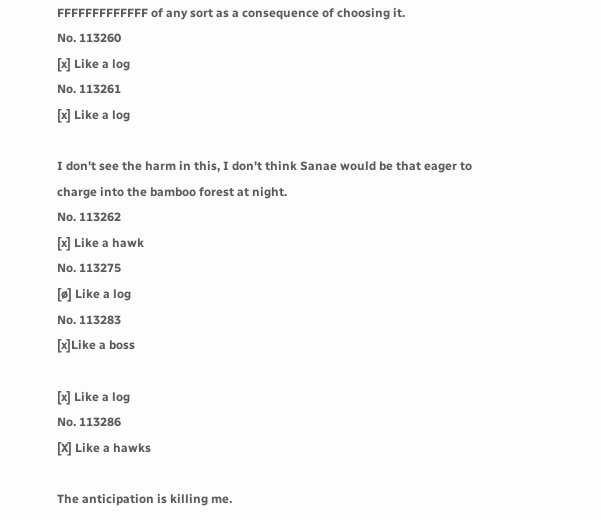FFFFFFFFFFFFF of any sort as a consequence of choosing it.
No. 113260
[x] Like a log
No. 113261
[x] Like a log

I don't see the harm in this, I don't think Sanae would be that eager to charge into the bamboo forest at night.
No. 113262
[x] Like a hawk
No. 113275
[ø] Like a log
No. 113283
[x]Like a boss

[x] Like a log
No. 113286
[X] Like a hawks

The anticipation is killing me.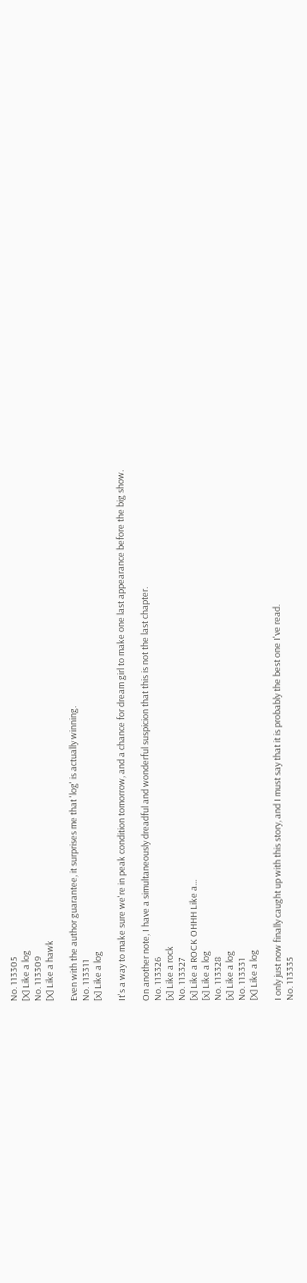No. 113305
[X] Like a log
No. 113309
[X] Like a hawk

Even with the author guarantee, it surprises me that 'log' is actually winning.
No. 113311
[x] Like a log

It's a way to make sure we're in peak condition tomorrow, and a chance for dream girl to make one last appearance before the big show.

On another note, I have a simultaneously dreadful and wonderful suspicion that this is not the last chapter.
No. 113326
[x] Like a rock
No. 113327
[x] Like a ROCK OHHH Like a...
[x] Like a log
No. 113328
[x] Like a log
No. 113331
[X] Like a log

I only just now finally caught up with this story, and I must say that it is probably the best one I've read.
No. 113335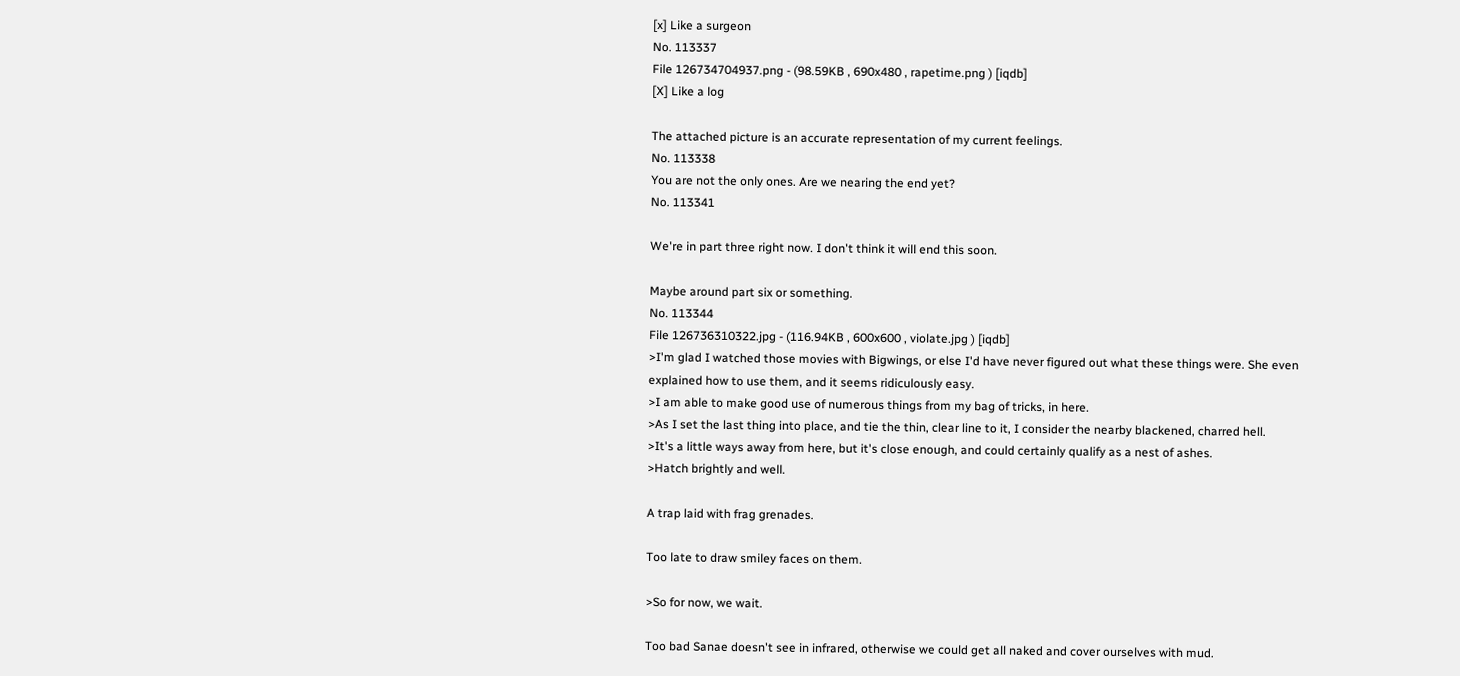[x] Like a surgeon
No. 113337
File 126734704937.png - (98.59KB , 690x480 , rapetime.png ) [iqdb]
[X] Like a log

The attached picture is an accurate representation of my current feelings.
No. 113338
You are not the only ones. Are we nearing the end yet?
No. 113341

We're in part three right now. I don't think it will end this soon.

Maybe around part six or something.
No. 113344
File 126736310322.jpg - (116.94KB , 600x600 , violate.jpg ) [iqdb]
>I'm glad I watched those movies with Bigwings, or else I'd have never figured out what these things were. She even explained how to use them, and it seems ridiculously easy.
>I am able to make good use of numerous things from my bag of tricks, in here.
>As I set the last thing into place, and tie the thin, clear line to it, I consider the nearby blackened, charred hell.
>It's a little ways away from here, but it's close enough, and could certainly qualify as a nest of ashes.
>Hatch brightly and well.

A trap laid with frag grenades.

Too late to draw smiley faces on them.

>So for now, we wait.

Too bad Sanae doesn't see in infrared, otherwise we could get all naked and cover ourselves with mud.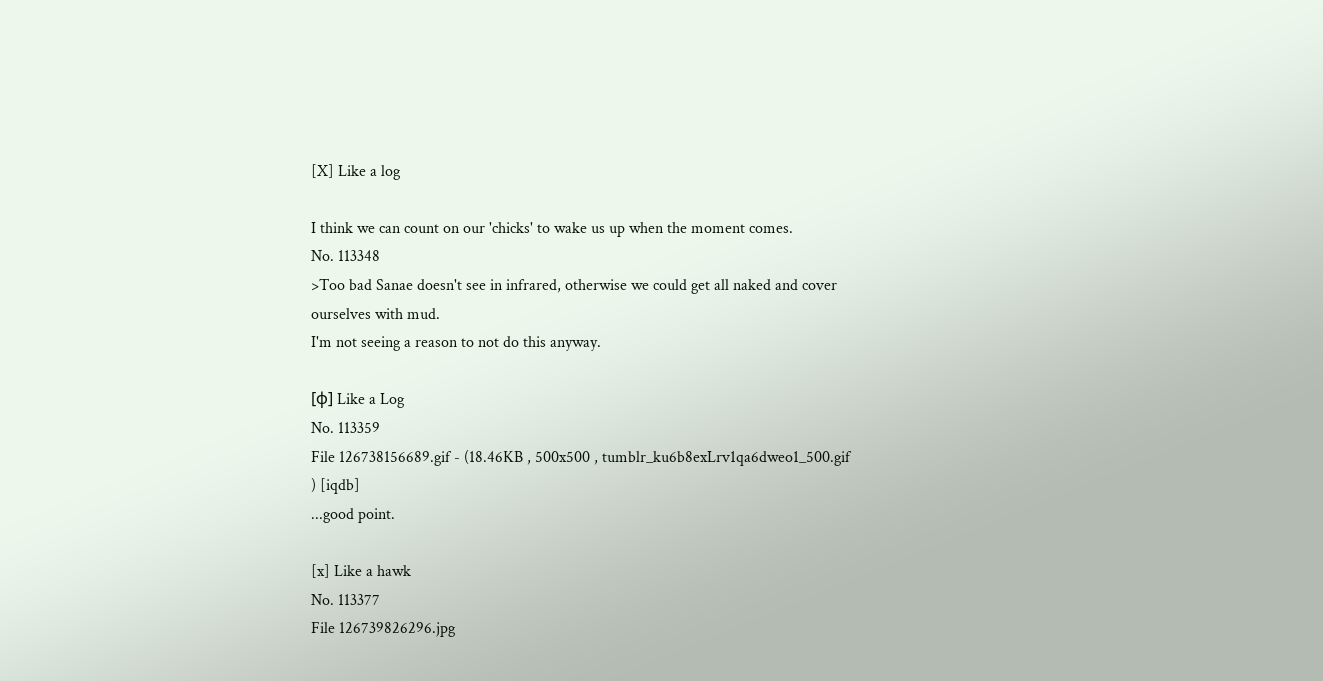[X] Like a log

I think we can count on our 'chicks' to wake us up when the moment comes.
No. 113348
>Too bad Sanae doesn't see in infrared, otherwise we could get all naked and cover ourselves with mud.
I'm not seeing a reason to not do this anyway.

[ф] Like a Log
No. 113359
File 126738156689.gif - (18.46KB , 500x500 , tumblr_ku6b8exLrv1qa6dweo1_500.gif ) [iqdb]
...good point.

[x] Like a hawk
No. 113377
File 126739826296.jpg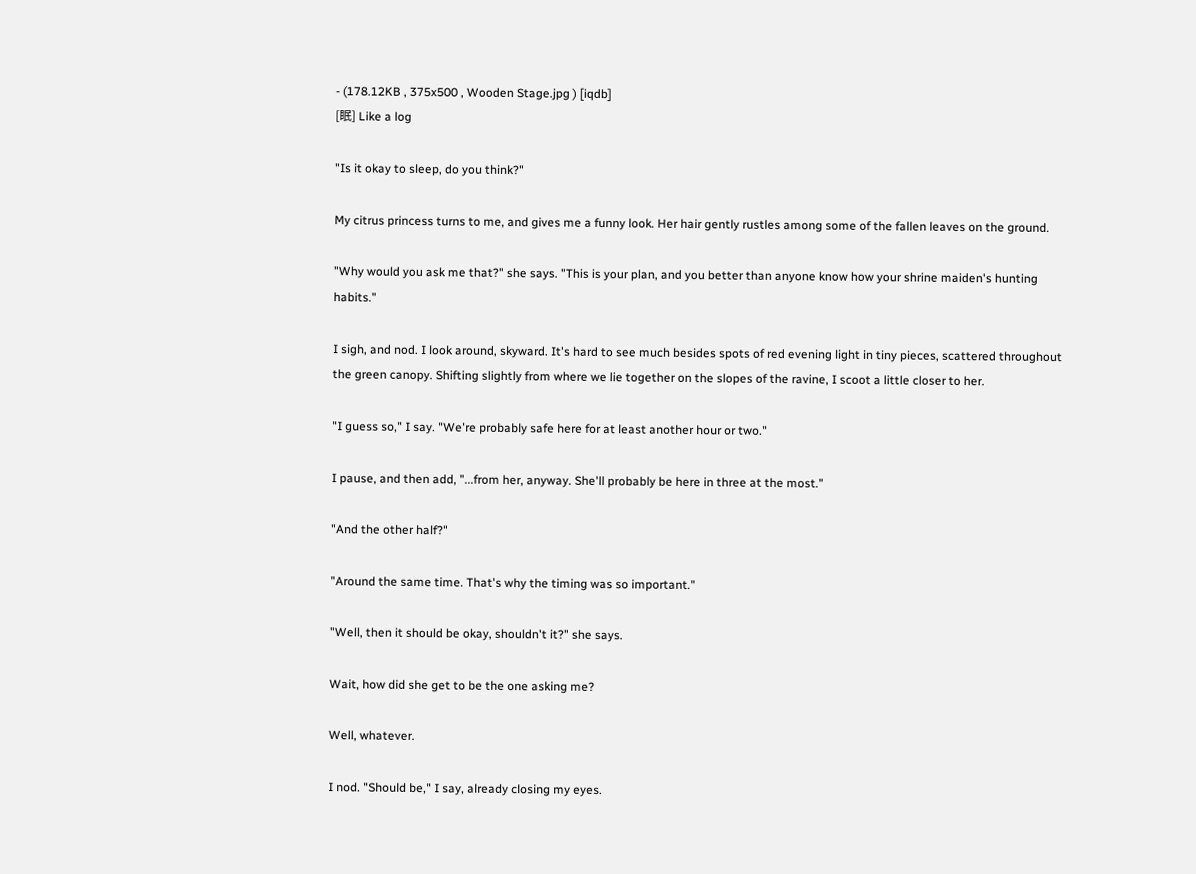- (178.12KB , 375x500 , Wooden Stage.jpg ) [iqdb]
[眠] Like a log

"Is it okay to sleep, do you think?"

My citrus princess turns to me, and gives me a funny look. Her hair gently rustles among some of the fallen leaves on the ground.

"Why would you ask me that?" she says. "This is your plan, and you better than anyone know how your shrine maiden's hunting habits."

I sigh, and nod. I look around, skyward. It's hard to see much besides spots of red evening light in tiny pieces, scattered throughout the green canopy. Shifting slightly from where we lie together on the slopes of the ravine, I scoot a little closer to her.

"I guess so," I say. "We're probably safe here for at least another hour or two."

I pause, and then add, "...from her, anyway. She'll probably be here in three at the most."

"And the other half?"

"Around the same time. That's why the timing was so important."

"Well, then it should be okay, shouldn't it?" she says.

Wait, how did she get to be the one asking me?

Well, whatever.

I nod. "Should be," I say, already closing my eyes.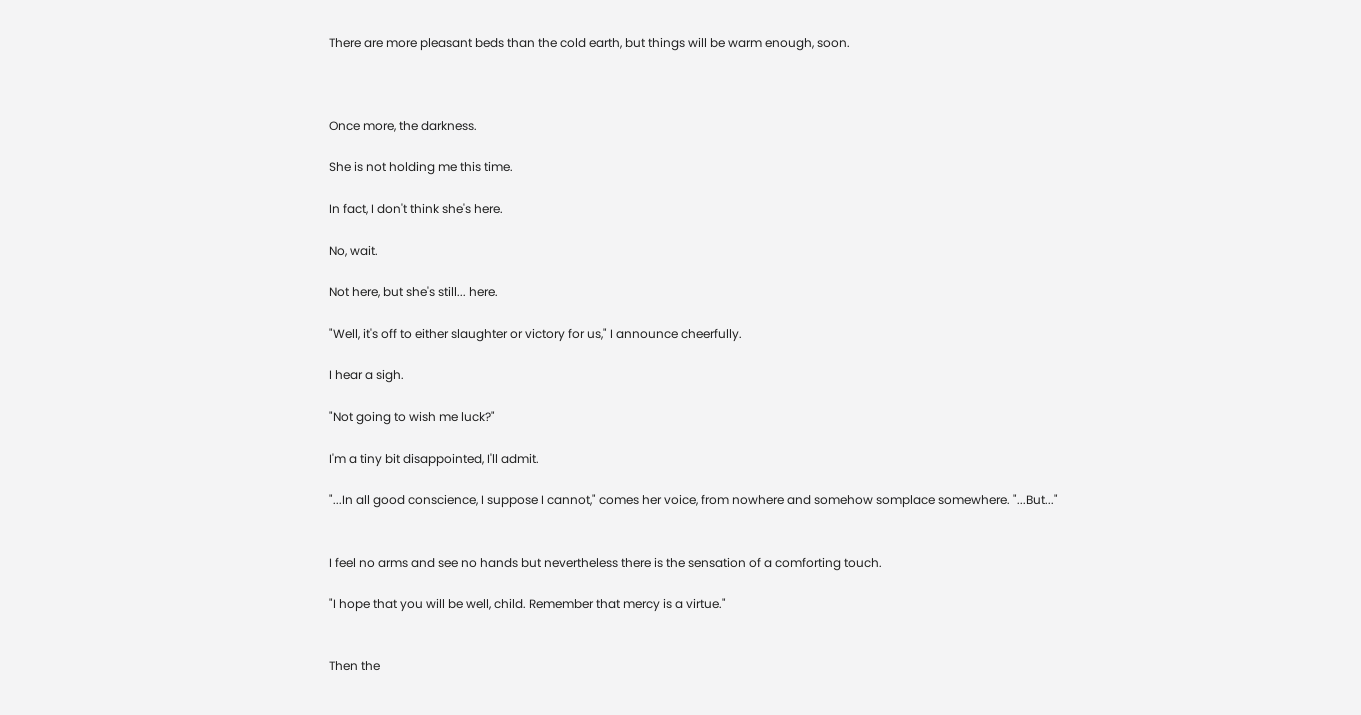There are more pleasant beds than the cold earth, but things will be warm enough, soon.



Once more, the darkness.

She is not holding me this time.

In fact, I don't think she's here.

No, wait.

Not here, but she's still... here.

"Well, it's off to either slaughter or victory for us," I announce cheerfully.

I hear a sigh.

"Not going to wish me luck?"

I'm a tiny bit disappointed, I'll admit.

"...In all good conscience, I suppose I cannot," comes her voice, from nowhere and somehow somplace somewhere. "...But..."


I feel no arms and see no hands but nevertheless there is the sensation of a comforting touch.

"I hope that you will be well, child. Remember that mercy is a virtue."


Then the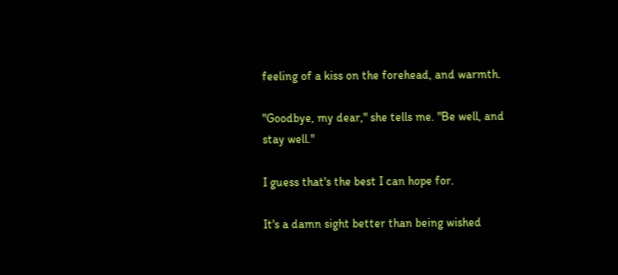feeling of a kiss on the forehead, and warmth.

"Goodbye, my dear," she tells me. "Be well, and stay well."

I guess that's the best I can hope for.

It's a damn sight better than being wished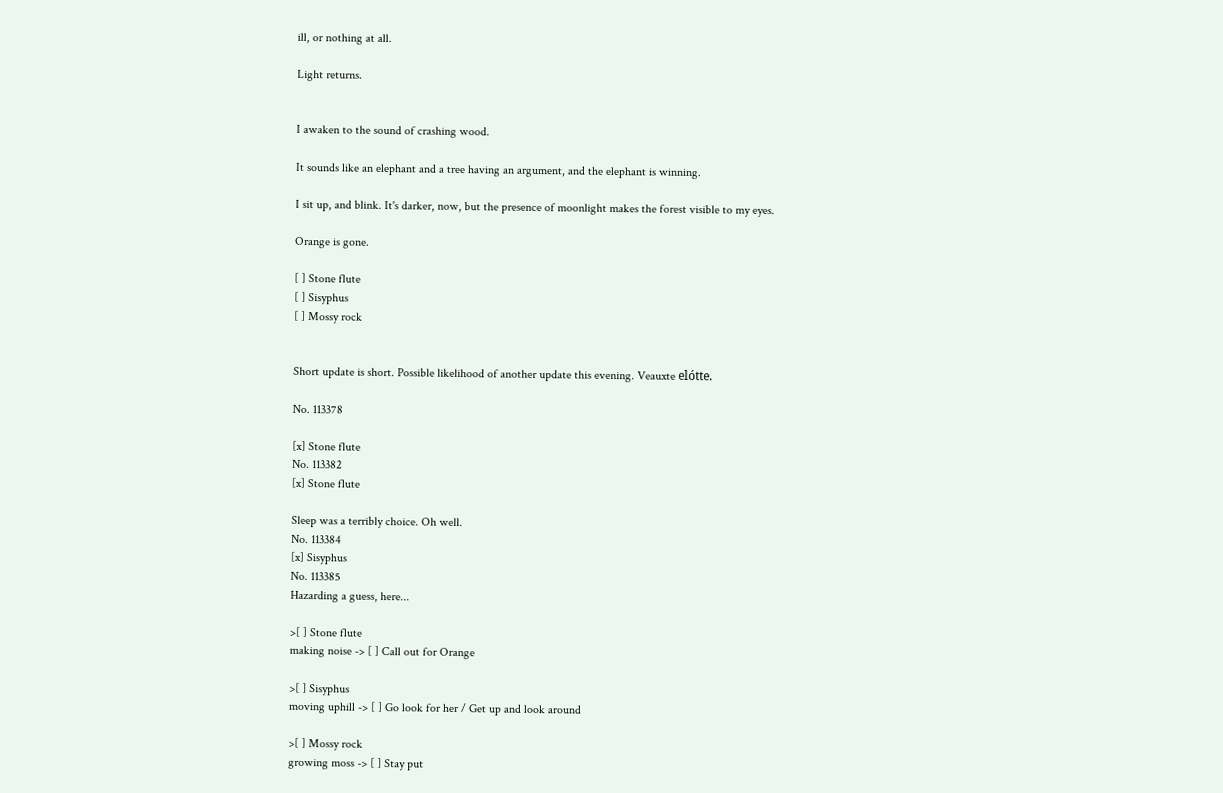ill, or nothing at all.

Light returns.


I awaken to the sound of crashing wood.

It sounds like an elephant and a tree having an argument, and the elephant is winning.

I sit up, and blink. It's darker, now, but the presence of moonlight makes the forest visible to my eyes.

Orange is gone.

[ ] Stone flute
[ ] Sisyphus
[ ] Mossy rock


Short update is short. Possible likelihood of another update this evening. Veauxte elótte.

No. 113378

[x] Stone flute
No. 113382
[x] Stone flute

Sleep was a terribly choice. Oh well.
No. 113384
[x] Sisyphus
No. 113385
Hazarding a guess, here...

>[ ] Stone flute
making noise -> [ ] Call out for Orange

>[ ] Sisyphus
moving uphill -> [ ] Go look for her / Get up and look around

>[ ] Mossy rock
growing moss -> [ ] Stay put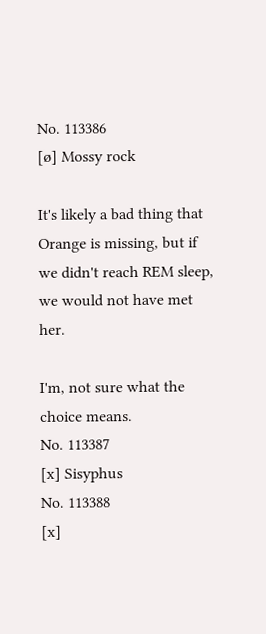No. 113386
[ø] Mossy rock

It's likely a bad thing that Orange is missing, but if we didn't reach REM sleep, we would not have met her.

I'm, not sure what the choice means.
No. 113387
[x] Sisyphus
No. 113388
[x]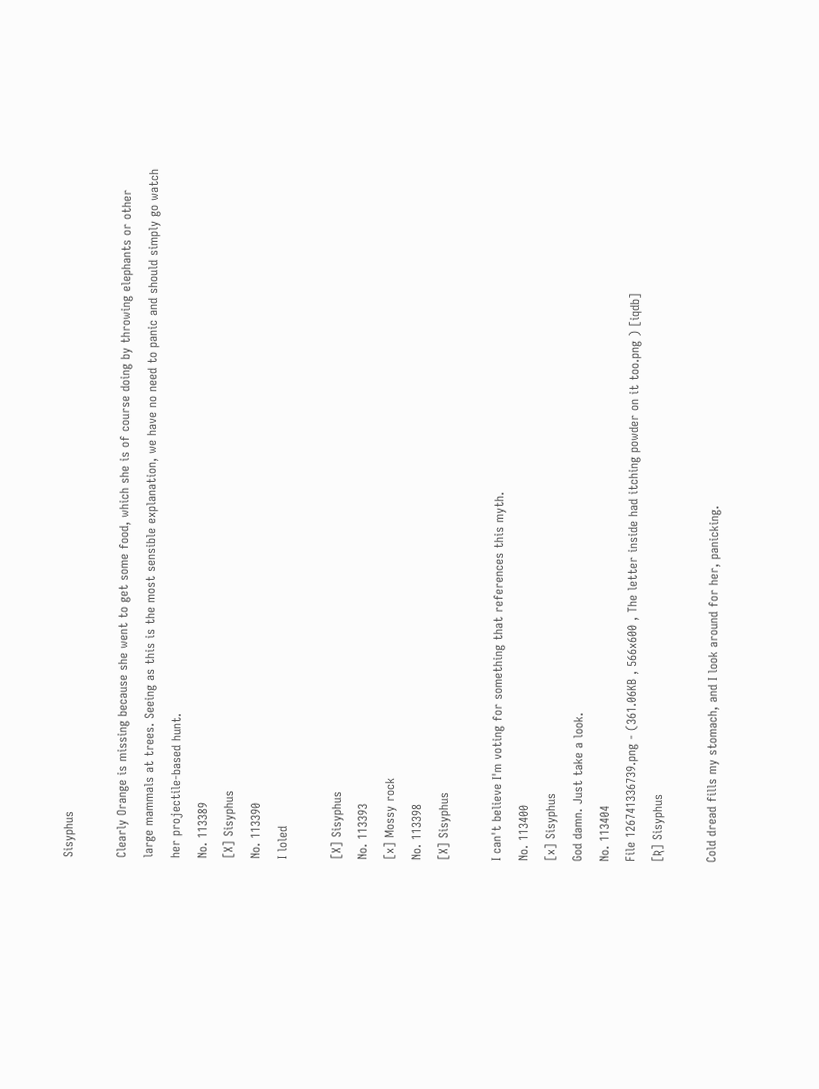Sisyphus

Clearly Orange is missing because she went to get some food, which she is of course doing by throwing elephants or other large mammals at trees. Seeing as this is the most sensible explanation, we have no need to panic and should simply go watch her projectile-based hunt.
No. 113389
[X] Sisyphus
No. 113390
I loled

[X] Sisyphus
No. 113393
[x] Mossy rock
No. 113398
[X] Sisyphus

I can't believe I'm voting for something that references this myth.
No. 113400
[x] Sisyphus
God damn. Just take a look.
No. 113404
File 126741336739.png - (361.06KB , 566x600 , The letter inside had itching powder on it too.png ) [iqdb]
[Ʀ] Sisyphus

Cold dread fills my stomach, and I look around for her, panicking.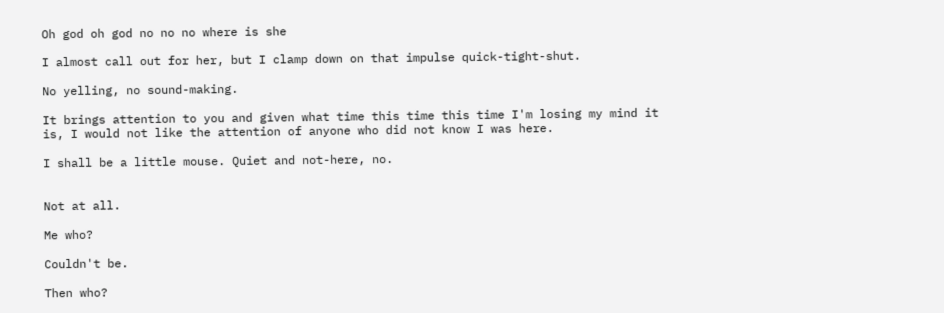Oh god oh god no no no where is she

I almost call out for her, but I clamp down on that impulse quick-tight-shut.

No yelling, no sound-making.

It brings attention to you and given what time this time this time I'm losing my mind it is, I would not like the attention of anyone who did not know I was here.

I shall be a little mouse. Quiet and not-here, no.


Not at all.

Me who?

Couldn't be.

Then who?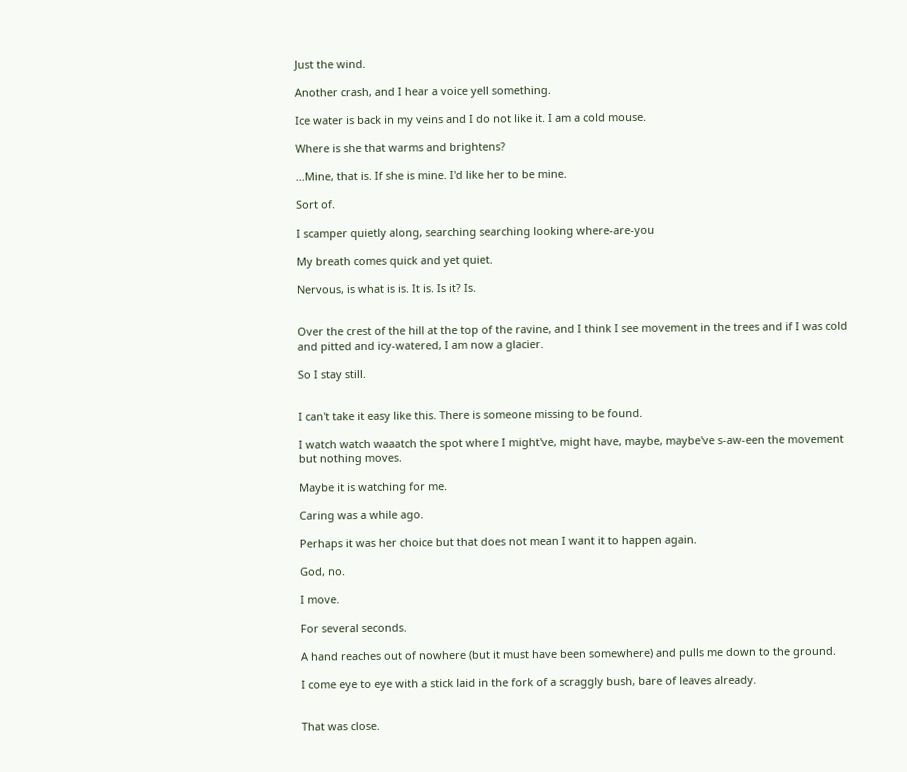Just the wind.

Another crash, and I hear a voice yell something.

Ice water is back in my veins and I do not like it. I am a cold mouse.

Where is she that warms and brightens?

...Mine, that is. If she is mine. I'd like her to be mine.

Sort of.

I scamper quietly along, searching searching looking where-are-you

My breath comes quick and yet quiet.

Nervous, is what is is. It is. Is it? Is.


Over the crest of the hill at the top of the ravine, and I think I see movement in the trees and if I was cold and pitted and icy-watered, I am now a glacier.

So I stay still.


I can't take it easy like this. There is someone missing to be found.

I watch watch waaatch the spot where I might've, might have, maybe, maybe've s-aw-een the movement but nothing moves.

Maybe it is watching for me.

Caring was a while ago.

Perhaps it was her choice but that does not mean I want it to happen again.

God, no.

I move.

For several seconds.

A hand reaches out of nowhere (but it must have been somewhere) and pulls me down to the ground.

I come eye to eye with a stick laid in the fork of a scraggly bush, bare of leaves already.


That was close.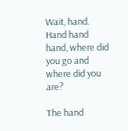Wait, hand. Hand hand hand, where did you go and where did you are?

The hand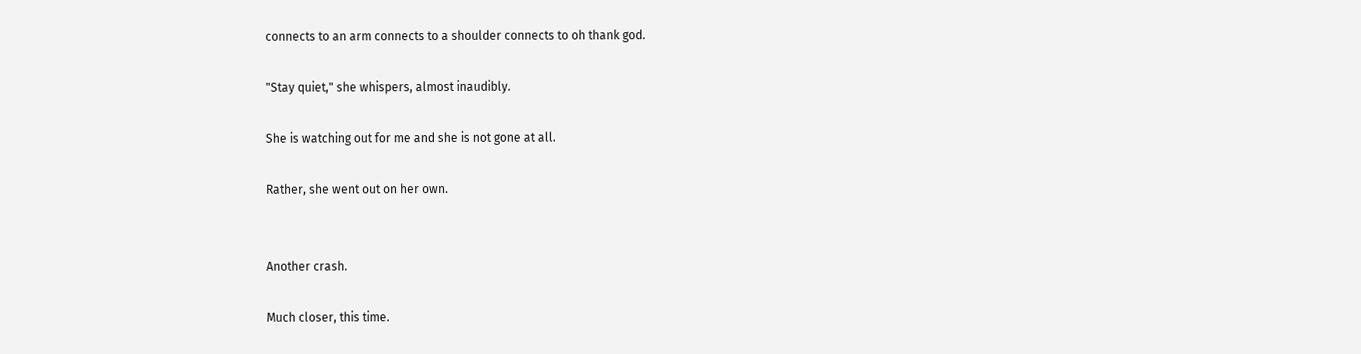connects to an arm connects to a shoulder connects to oh thank god.

"Stay quiet," she whispers, almost inaudibly.

She is watching out for me and she is not gone at all.

Rather, she went out on her own.


Another crash.

Much closer, this time.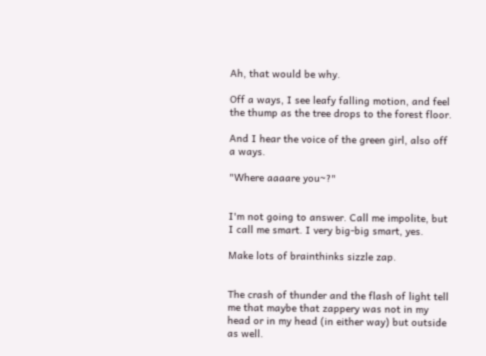Ah, that would be why.

Off a ways, I see leafy falling motion, and feel the thump as the tree drops to the forest floor.

And I hear the voice of the green girl, also off a ways.

"Where aaaare you~?"


I'm not going to answer. Call me impolite, but I call me smart. I very big-big smart, yes.

Make lots of brainthinks sizzle zap.


The crash of thunder and the flash of light tell me that maybe that zappery was not in my head or in my head (in either way) but outside as well.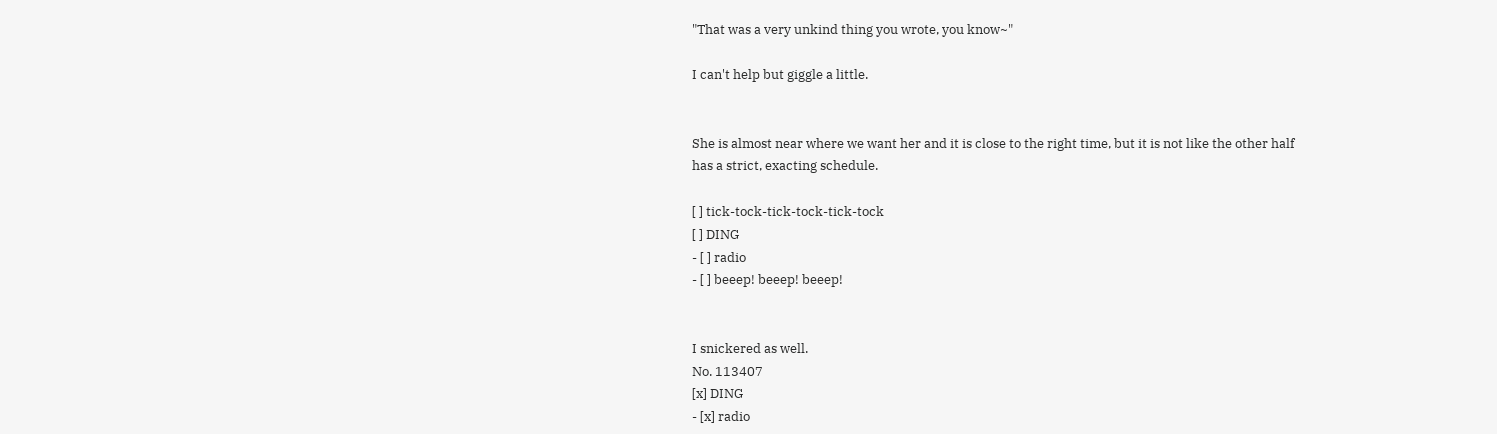"That was a very unkind thing you wrote, you know~"

I can't help but giggle a little.


She is almost near where we want her and it is close to the right time, but it is not like the other half has a strict, exacting schedule.

[ ] tick-tock-tick-tock-tick-tock
[ ] DING
- [ ] radio
- [ ] beeep! beeep! beeep!


I snickered as well.
No. 113407
[x] DING
- [x] radio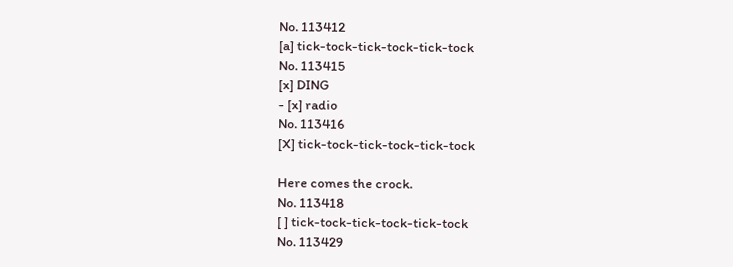No. 113412
[a] tick-tock-tick-tock-tick-tock
No. 113415
[x] DING
- [x] radio
No. 113416
[X] tick-tock-tick-tock-tick-tock

Here comes the crock.
No. 113418
[ ] tick-tock-tick-tock-tick-tock
No. 113429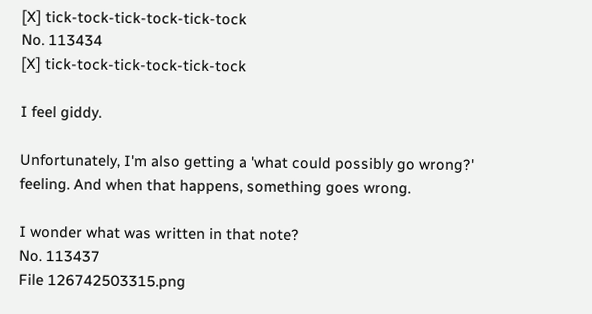[X] tick-tock-tick-tock-tick-tock
No. 113434
[X] tick-tock-tick-tock-tick-tock

I feel giddy.

Unfortunately, I'm also getting a 'what could possibly go wrong?' feeling. And when that happens, something goes wrong.

I wonder what was written in that note?
No. 113437
File 126742503315.png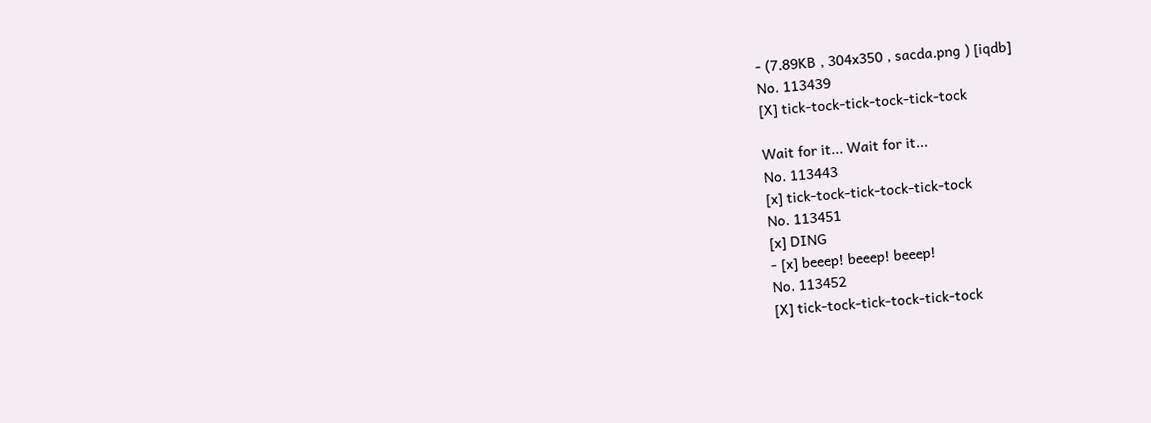- (7.89KB , 304x350 , sacda.png ) [iqdb]
No. 113439
[X] tick-tock-tick-tock-tick-tock

Wait for it... Wait for it...
No. 113443
[x] tick-tock-tick-tock-tick-tock
No. 113451
[x] DING
- [x] beeep! beeep! beeep!
No. 113452
[X] tick-tock-tick-tock-tick-tock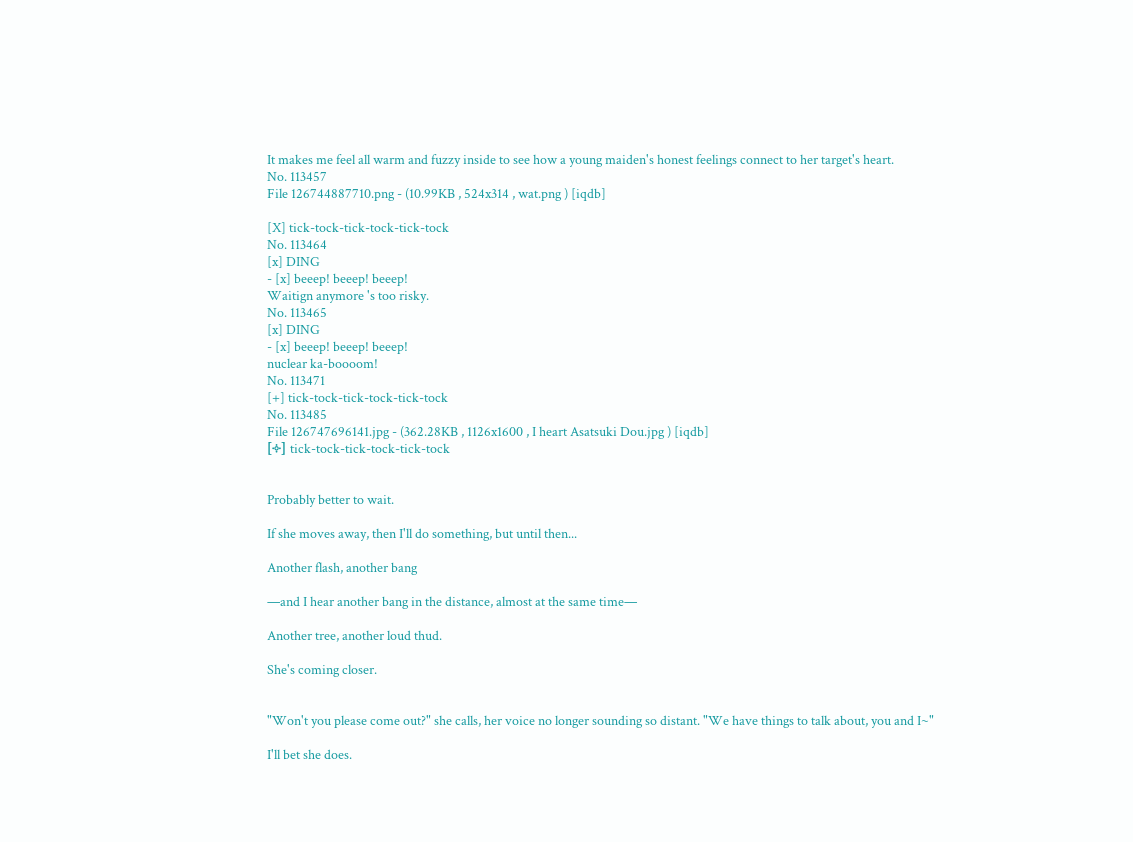It makes me feel all warm and fuzzy inside to see how a young maiden's honest feelings connect to her target's heart.
No. 113457
File 126744887710.png - (10.99KB , 524x314 , wat.png ) [iqdb]

[X] tick-tock-tick-tock-tick-tock
No. 113464
[x] DING
- [x] beeep! beeep! beeep!
Waitign anymore 's too risky.
No. 113465
[x] DING
- [x] beeep! beeep! beeep!
nuclear ka-boooom!
No. 113471
[+] tick-tock-tick-tock-tick-tock
No. 113485
File 126747696141.jpg - (362.28KB , 1126x1600 , I heart Asatsuki Dou.jpg ) [iqdb]
[༓] tick-tock-tick-tock-tick-tock


Probably better to wait.

If she moves away, then I'll do something, but until then...

Another flash, another bang

—and I hear another bang in the distance, almost at the same time—

Another tree, another loud thud.

She's coming closer.


"Won't you please come out?" she calls, her voice no longer sounding so distant. "We have things to talk about, you and I~"

I'll bet she does.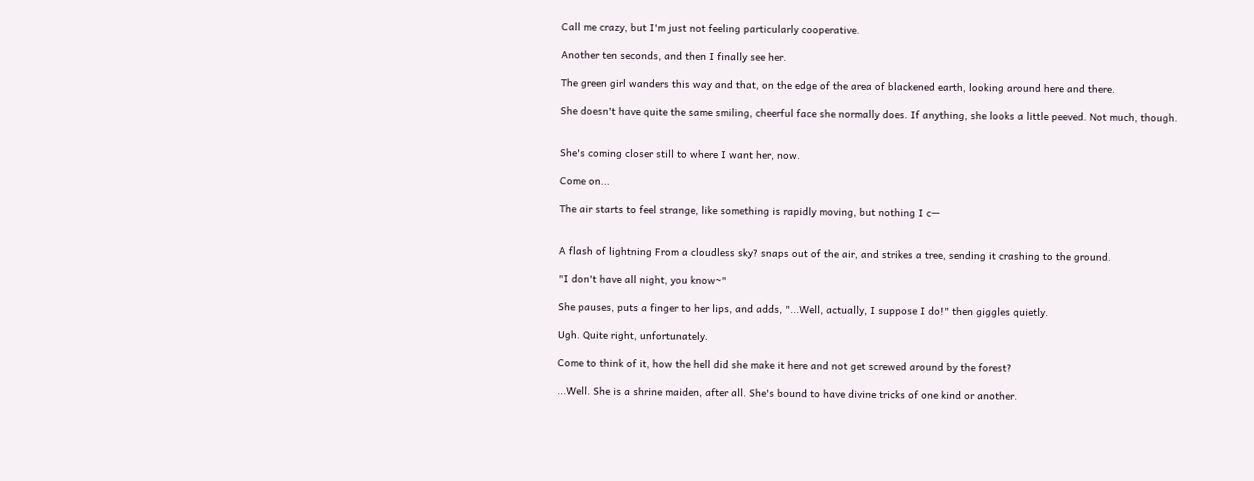Call me crazy, but I'm just not feeling particularly cooperative.

Another ten seconds, and then I finally see her.

The green girl wanders this way and that, on the edge of the area of blackened earth, looking around here and there.

She doesn't have quite the same smiling, cheerful face she normally does. If anything, she looks a little peeved. Not much, though.


She's coming closer still to where I want her, now.

Come on...

The air starts to feel strange, like something is rapidly moving, but nothing I c—


A flash of lightning From a cloudless sky? snaps out of the air, and strikes a tree, sending it crashing to the ground.

"I don't have all night, you know~"

She pauses, puts a finger to her lips, and adds, "...Well, actually, I suppose I do!" then giggles quietly.

Ugh. Quite right, unfortunately.

Come to think of it, how the hell did she make it here and not get screwed around by the forest?

...Well. She is a shrine maiden, after all. She's bound to have divine tricks of one kind or another.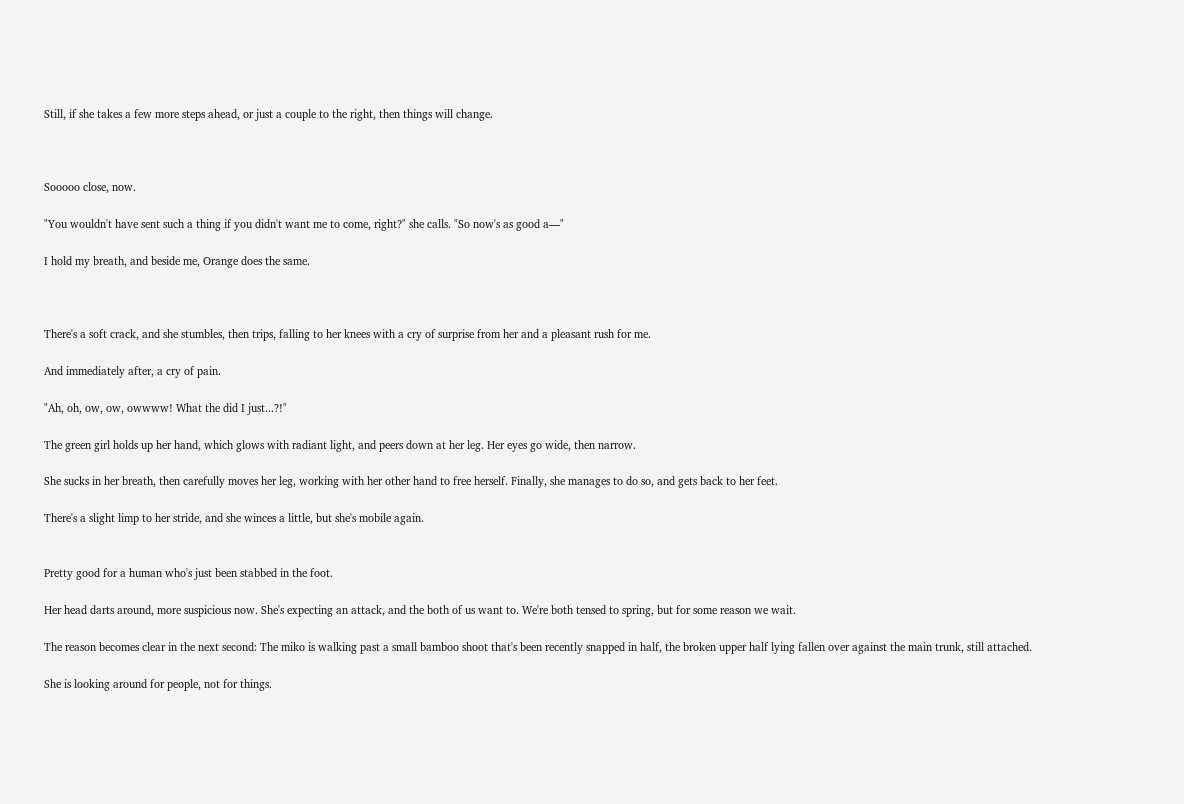Still, if she takes a few more steps ahead, or just a couple to the right, then things will change.



Sooooo close, now.

"You wouldn't have sent such a thing if you didn't want me to come, right?" she calls. "So now's as good a—"

I hold my breath, and beside me, Orange does the same.



There's a soft crack, and she stumbles, then trips, falling to her knees with a cry of surprise from her and a pleasant rush for me.

And immediately after, a cry of pain.

"Ah, oh, ow, ow, owwww! What the did I just...?!"

The green girl holds up her hand, which glows with radiant light, and peers down at her leg. Her eyes go wide, then narrow.

She sucks in her breath, then carefully moves her leg, working with her other hand to free herself. Finally, she manages to do so, and gets back to her feet.

There's a slight limp to her stride, and she winces a little, but she's mobile again.


Pretty good for a human who's just been stabbed in the foot.

Her head darts around, more suspicious now. She's expecting an attack, and the both of us want to. We're both tensed to spring, but for some reason we wait.

The reason becomes clear in the next second: The miko is walking past a small bamboo shoot that's been recently snapped in half, the broken upper half lying fallen over against the main trunk, still attached.

She is looking around for people, not for things.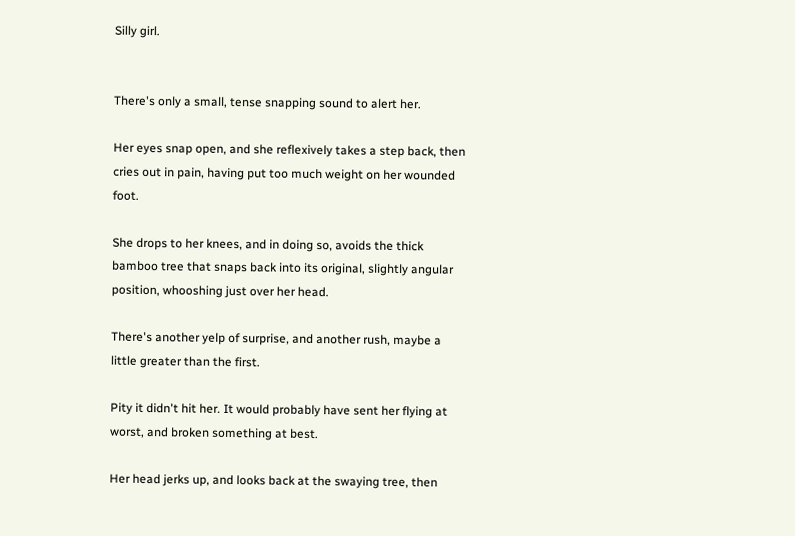Silly girl.


There's only a small, tense snapping sound to alert her.

Her eyes snap open, and she reflexively takes a step back, then cries out in pain, having put too much weight on her wounded foot.

She drops to her knees, and in doing so, avoids the thick bamboo tree that snaps back into its original, slightly angular position, whooshing just over her head.

There's another yelp of surprise, and another rush, maybe a little greater than the first.

Pity it didn't hit her. It would probably have sent her flying at worst, and broken something at best.

Her head jerks up, and looks back at the swaying tree, then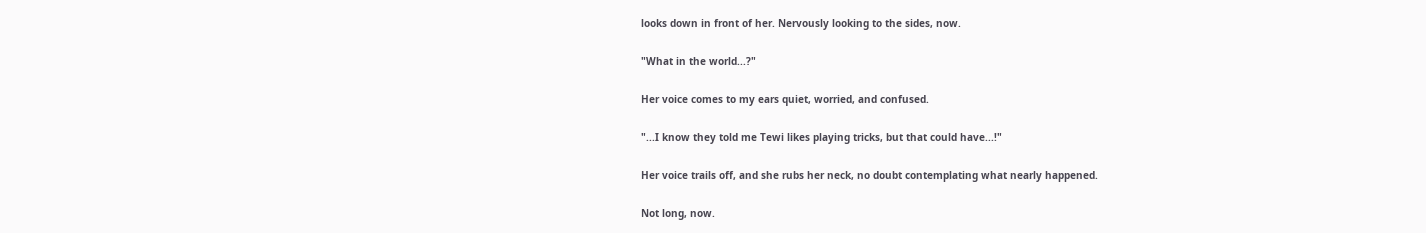looks down in front of her. Nervously looking to the sides, now.

"What in the world...?"

Her voice comes to my ears quiet, worried, and confused.

"...I know they told me Tewi likes playing tricks, but that could have...!"

Her voice trails off, and she rubs her neck, no doubt contemplating what nearly happened.

Not long, now.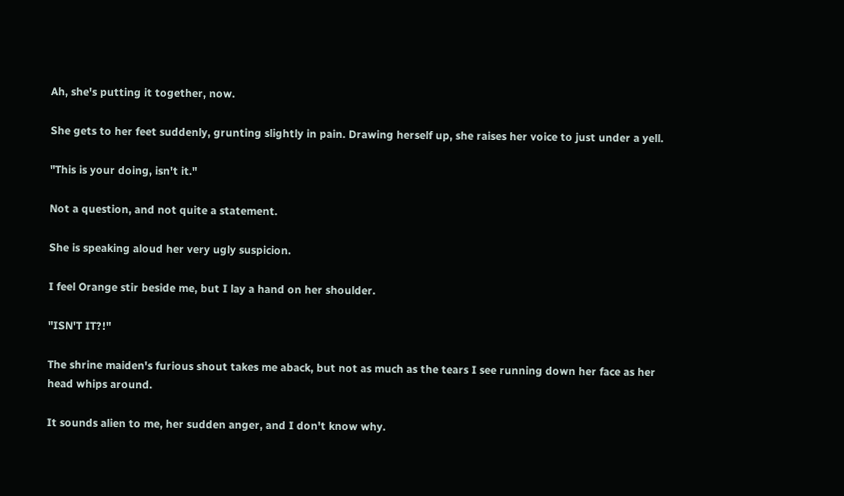Ah, she's putting it together, now.

She gets to her feet suddenly, grunting slightly in pain. Drawing herself up, she raises her voice to just under a yell.

"This is your doing, isn't it."

Not a question, and not quite a statement.

She is speaking aloud her very ugly suspicion.

I feel Orange stir beside me, but I lay a hand on her shoulder.

"ISN'T IT?!"

The shrine maiden's furious shout takes me aback, but not as much as the tears I see running down her face as her head whips around.

It sounds alien to me, her sudden anger, and I don't know why.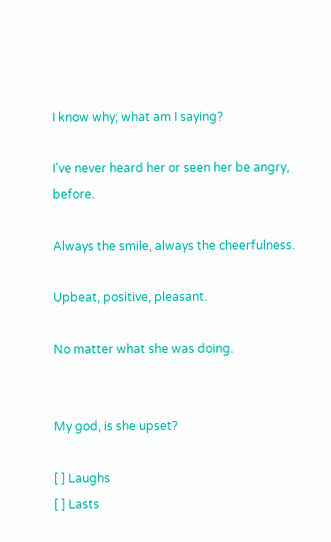I know why; what am I saying?

I've never heard her or seen her be angry, before.

Always the smile, always the cheerfulness.

Upbeat, positive, pleasant.

No matter what she was doing.


My god, is she upset?

[ ] Laughs
[ ] Lasts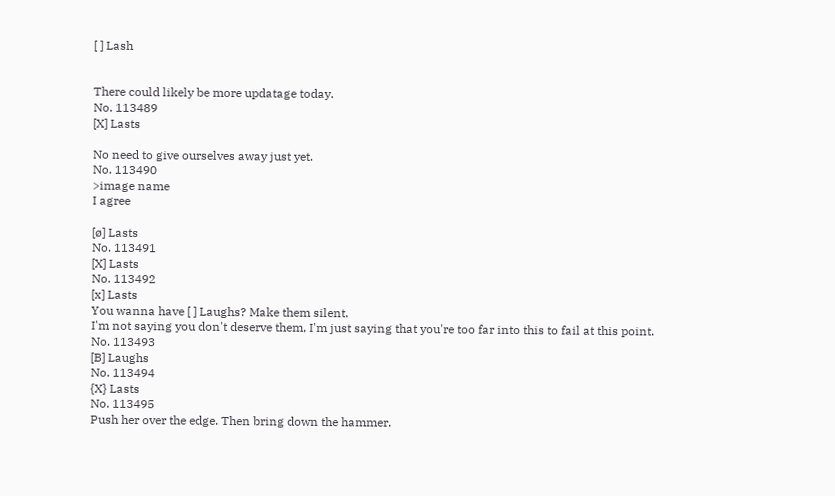[ ] Lash


There could likely be more updatage today.
No. 113489
[X] Lasts

No need to give ourselves away just yet.
No. 113490
>image name
I agree

[ø] Lasts
No. 113491
[X] Lasts
No. 113492
[x] Lasts
You wanna have [ ] Laughs? Make them silent.
I'm not saying you don't deserve them, I'm just saying that you're too far into this to fail at this point.
No. 113493
[B] Laughs
No. 113494
{X} Lasts
No. 113495
Push her over the edge. Then bring down the hammer.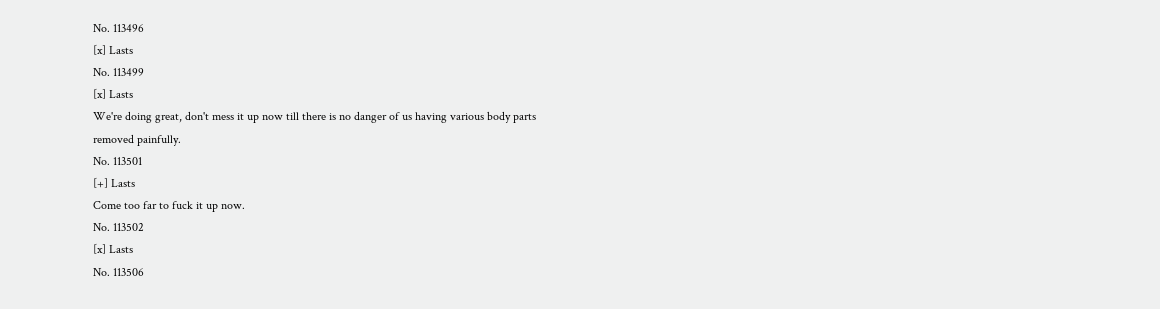No. 113496
[x] Lasts
No. 113499
[x] Lasts
We're doing great, don't mess it up now till there is no danger of us having various body parts removed painfully.
No. 113501
[+] Lasts
Come too far to fuck it up now.
No. 113502
[x] Lasts
No. 113506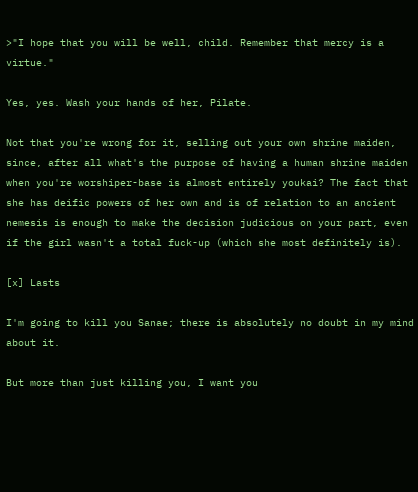>"I hope that you will be well, child. Remember that mercy is a virtue."

Yes, yes. Wash your hands of her, Pilate.

Not that you're wrong for it, selling out your own shrine maiden, since, after all what's the purpose of having a human shrine maiden when you're worshiper-base is almost entirely youkai? The fact that she has deific powers of her own and is of relation to an ancient nemesis is enough to make the decision judicious on your part, even if the girl wasn't a total fuck-up (which she most definitely is).

[x] Lasts

I'm going to kill you Sanae; there is absolutely no doubt in my mind about it.

But more than just killing you, I want you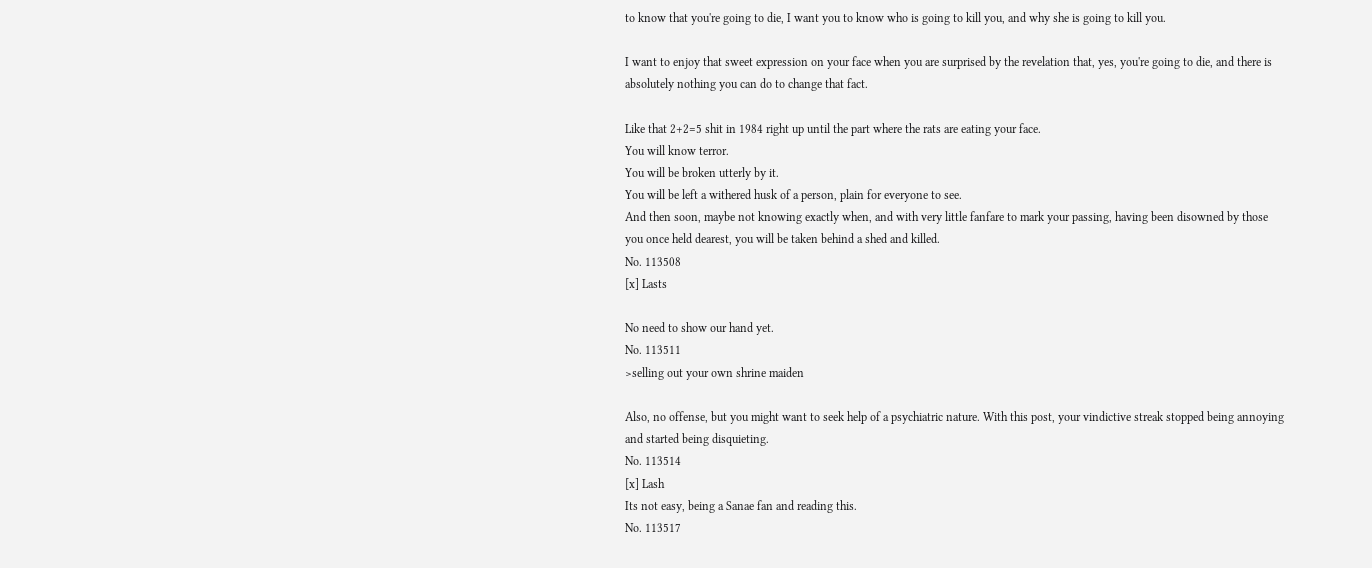to know that you're going to die, I want you to know who is going to kill you, and why she is going to kill you.

I want to enjoy that sweet expression on your face when you are surprised by the revelation that, yes, you're going to die, and there is absolutely nothing you can do to change that fact.

Like that 2+2=5 shit in 1984 right up until the part where the rats are eating your face.
You will know terror.
You will be broken utterly by it.
You will be left a withered husk of a person, plain for everyone to see.
And then soon, maybe not knowing exactly when, and with very little fanfare to mark your passing, having been disowned by those you once held dearest, you will be taken behind a shed and killed.
No. 113508
[x] Lasts

No need to show our hand yet.
No. 113511
>selling out your own shrine maiden

Also, no offense, but you might want to seek help of a psychiatric nature. With this post, your vindictive streak stopped being annoying and started being disquieting.
No. 113514
[x] Lash
Its not easy, being a Sanae fan and reading this.
No. 113517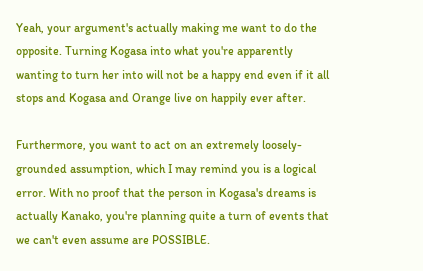Yeah, your argument's actually making me want to do the opposite. Turning Kogasa into what you're apparently wanting to turn her into will not be a happy end even if it all stops and Kogasa and Orange live on happily ever after.

Furthermore, you want to act on an extremely loosely-grounded assumption, which I may remind you is a logical error. With no proof that the person in Kogasa's dreams is actually Kanako, you're planning quite a turn of events that we can't even assume are POSSIBLE.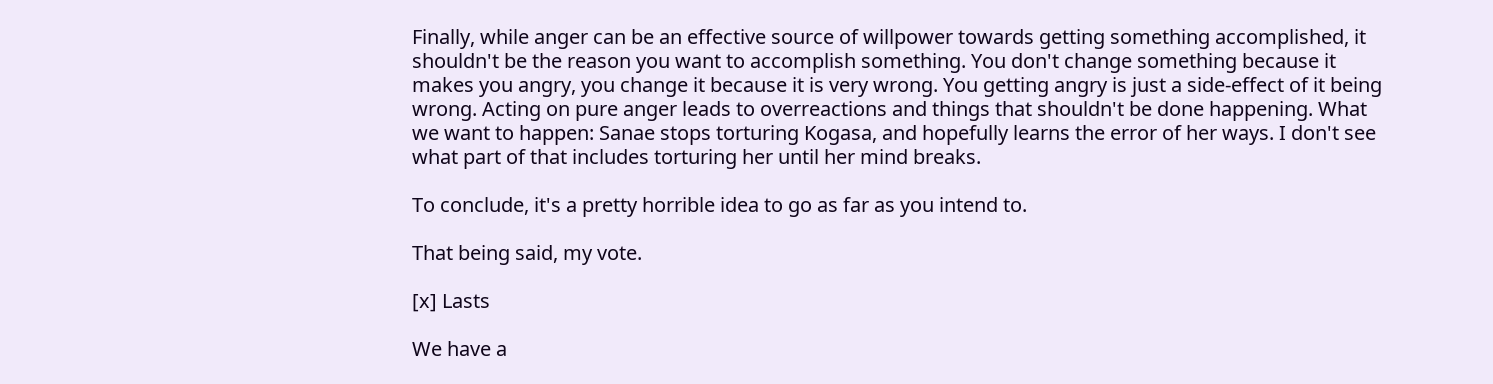Finally, while anger can be an effective source of willpower towards getting something accomplished, it shouldn't be the reason you want to accomplish something. You don't change something because it makes you angry, you change it because it is very wrong. You getting angry is just a side-effect of it being wrong. Acting on pure anger leads to overreactions and things that shouldn't be done happening. What we want to happen: Sanae stops torturing Kogasa, and hopefully learns the error of her ways. I don't see what part of that includes torturing her until her mind breaks.

To conclude, it's a pretty horrible idea to go as far as you intend to.

That being said, my vote.

[x] Lasts

We have a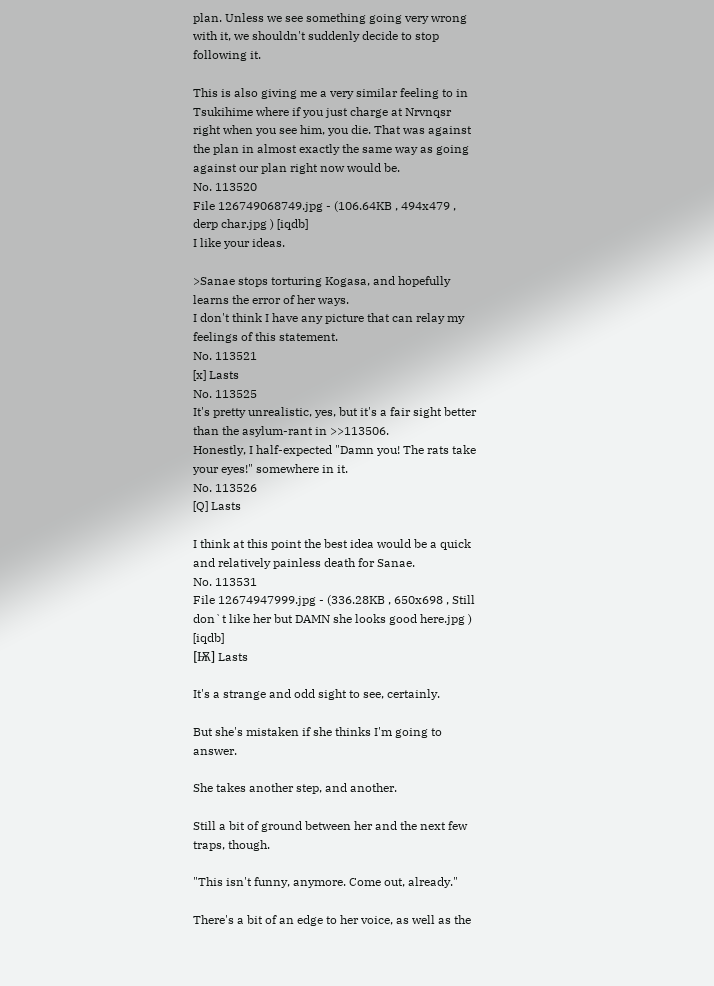plan. Unless we see something going very wrong with it, we shouldn't suddenly decide to stop following it.

This is also giving me a very similar feeling to in Tsukihime where if you just charge at Nrvnqsr right when you see him, you die. That was against the plan in almost exactly the same way as going against our plan right now would be.
No. 113520
File 126749068749.jpg - (106.64KB , 494x479 , derp char.jpg ) [iqdb]
I like your ideas.

>Sanae stops torturing Kogasa, and hopefully learns the error of her ways.
I don't think I have any picture that can relay my feelings of this statement.
No. 113521
[x] Lasts
No. 113525
It's pretty unrealistic, yes, but it's a fair sight better than the asylum-rant in >>113506.
Honestly, I half-expected "Damn you! The rats take your eyes!" somewhere in it.
No. 113526
[Q] Lasts

I think at this point the best idea would be a quick and relatively painless death for Sanae.
No. 113531
File 12674947999.jpg - (336.28KB , 650x698 , Still don`t like her but DAMN she looks good here.jpg ) [iqdb]
[Ѭ] Lasts

It's a strange and odd sight to see, certainly.

But she's mistaken if she thinks I'm going to answer.

She takes another step, and another.

Still a bit of ground between her and the next few traps, though.

"This isn't funny, anymore. Come out, already."

There's a bit of an edge to her voice, as well as the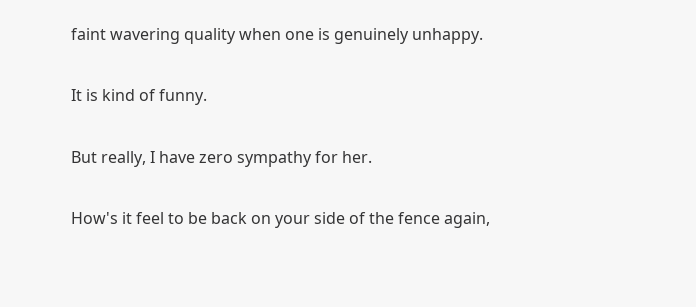faint wavering quality when one is genuinely unhappy.

It is kind of funny.

But really, I have zero sympathy for her.

How's it feel to be back on your side of the fence again,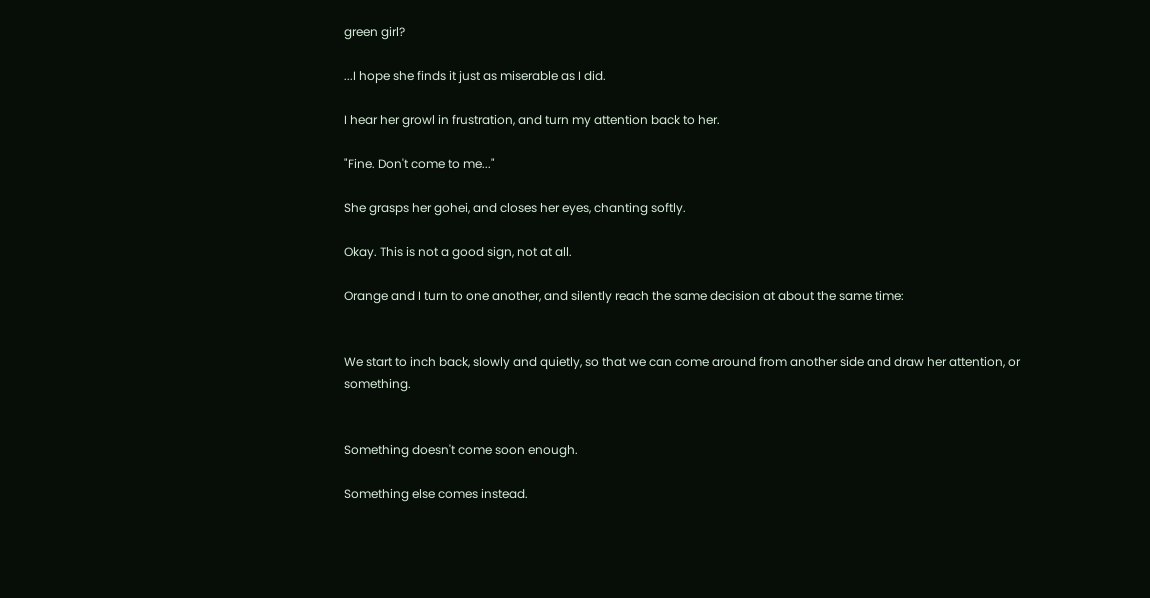green girl?

...I hope she finds it just as miserable as I did.

I hear her growl in frustration, and turn my attention back to her.

"Fine. Don't come to me..."

She grasps her gohei, and closes her eyes, chanting softly.

Okay. This is not a good sign, not at all.

Orange and I turn to one another, and silently reach the same decision at about the same time:


We start to inch back, slowly and quietly, so that we can come around from another side and draw her attention, or something.


Something doesn't come soon enough.

Something else comes instead.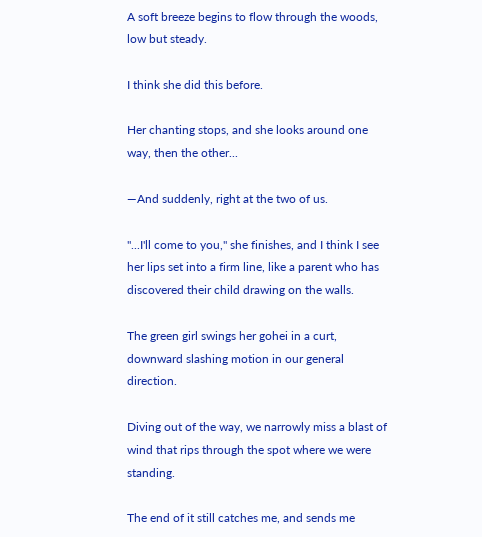A soft breeze begins to flow through the woods, low but steady.

I think she did this before.

Her chanting stops, and she looks around one way, then the other...

—And suddenly, right at the two of us.

"...I'll come to you," she finishes, and I think I see her lips set into a firm line, like a parent who has discovered their child drawing on the walls.

The green girl swings her gohei in a curt, downward slashing motion in our general direction.

Diving out of the way, we narrowly miss a blast of wind that rips through the spot where we were standing.

The end of it still catches me, and sends me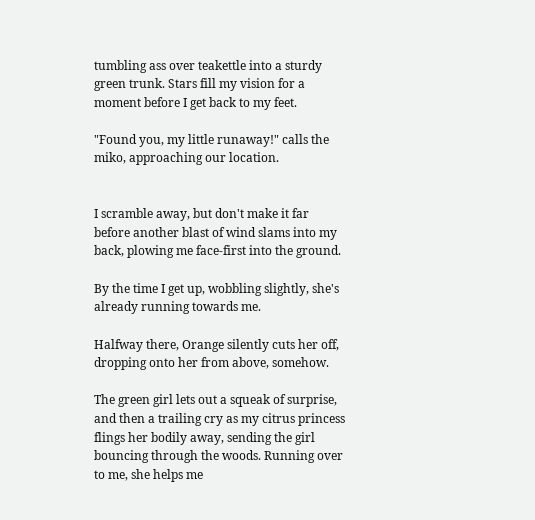tumbling ass over teakettle into a sturdy green trunk. Stars fill my vision for a moment before I get back to my feet.

"Found you, my little runaway!" calls the miko, approaching our location.


I scramble away, but don't make it far before another blast of wind slams into my back, plowing me face-first into the ground.

By the time I get up, wobbling slightly, she's already running towards me.

Halfway there, Orange silently cuts her off, dropping onto her from above, somehow.

The green girl lets out a squeak of surprise, and then a trailing cry as my citrus princess flings her bodily away, sending the girl bouncing through the woods. Running over to me, she helps me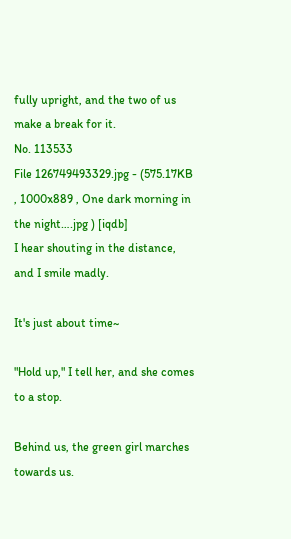fully upright, and the two of us make a break for it.
No. 113533
File 126749493329.jpg - (575.17KB , 1000x889 , One dark morning in the night….jpg ) [iqdb]
I hear shouting in the distance, and I smile madly.

It's just about time~

"Hold up," I tell her, and she comes to a stop.

Behind us, the green girl marches towards us.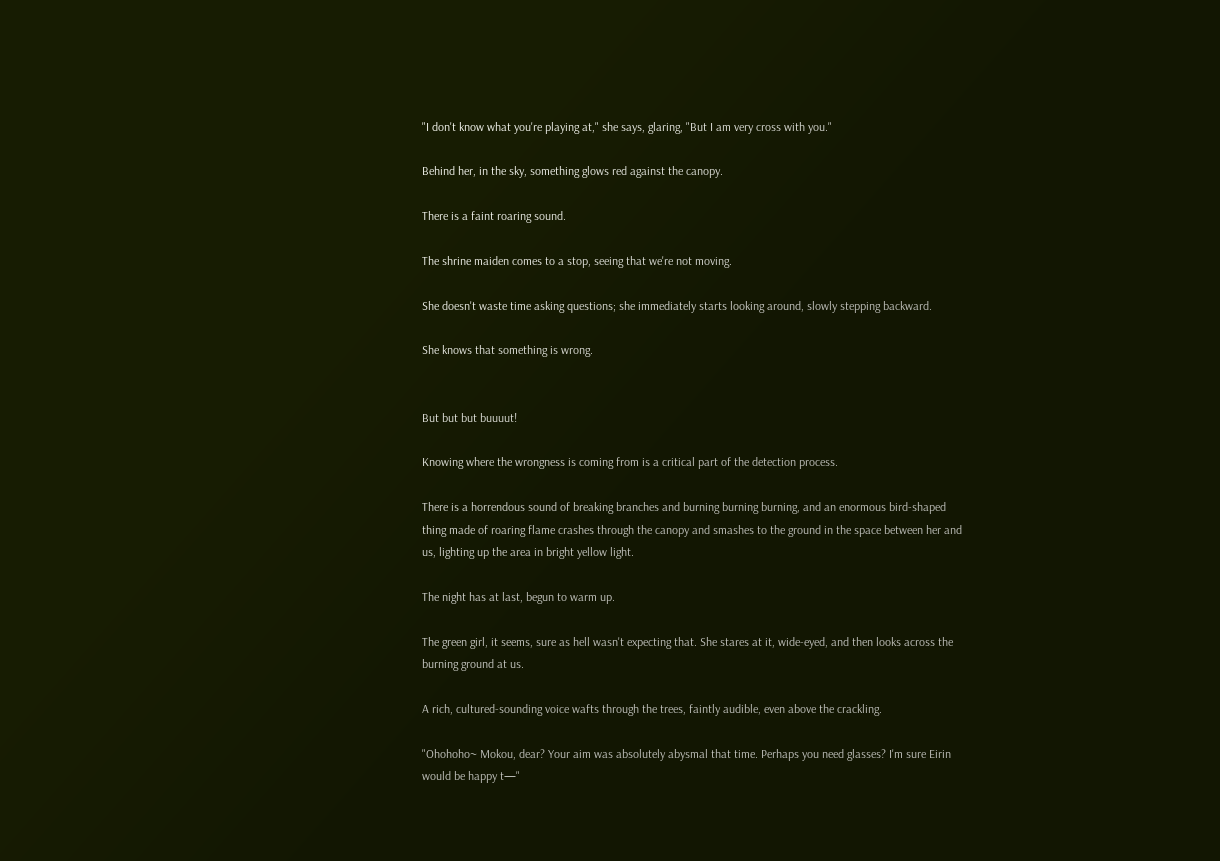"I don't know what you're playing at," she says, glaring, "But I am very cross with you."

Behind her, in the sky, something glows red against the canopy.

There is a faint roaring sound.

The shrine maiden comes to a stop, seeing that we're not moving.

She doesn't waste time asking questions; she immediately starts looking around, slowly stepping backward.

She knows that something is wrong.


But but but buuuut!

Knowing where the wrongness is coming from is a critical part of the detection process.

There is a horrendous sound of breaking branches and burning burning burning, and an enormous bird-shaped thing made of roaring flame crashes through the canopy and smashes to the ground in the space between her and us, lighting up the area in bright yellow light.

The night has at last, begun to warm up.

The green girl, it seems, sure as hell wasn't expecting that. She stares at it, wide-eyed, and then looks across the burning ground at us.

A rich, cultured-sounding voice wafts through the trees, faintly audible, even above the crackling.

"Ohohoho~ Mokou, dear? Your aim was absolutely abysmal that time. Perhaps you need glasses? I'm sure Eirin would be happy t—"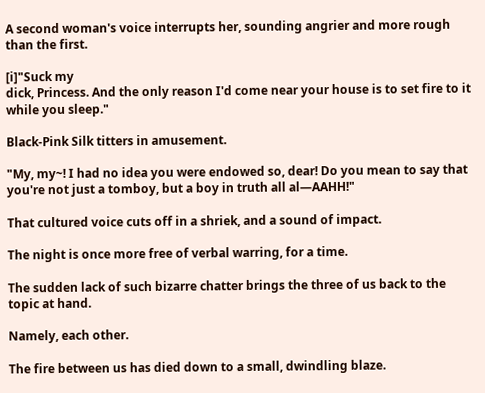A second woman's voice interrupts her, sounding angrier and more rough than the first.

[i]"Suck my
dick, Princess. And the only reason I'd come near your house is to set fire to it while you sleep."

Black-Pink Silk titters in amusement.

"My, my~! I had no idea you were endowed so, dear! Do you mean to say that you're not just a tomboy, but a boy in truth all al—AAHH!"

That cultured voice cuts off in a shriek, and a sound of impact.

The night is once more free of verbal warring, for a time.

The sudden lack of such bizarre chatter brings the three of us back to the topic at hand.

Namely, each other.

The fire between us has died down to a small, dwindling blaze.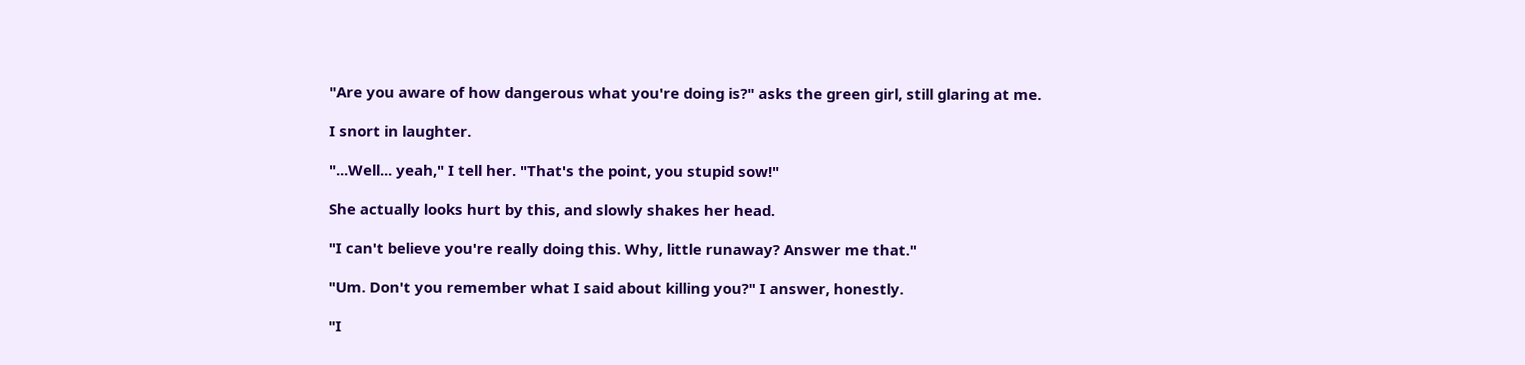"Are you aware of how dangerous what you're doing is?" asks the green girl, still glaring at me.

I snort in laughter.

"...Well... yeah," I tell her. "That's the point, you stupid sow!"

She actually looks hurt by this, and slowly shakes her head.

"I can't believe you're really doing this. Why, little runaway? Answer me that."

"Um. Don't you remember what I said about killing you?" I answer, honestly.

"I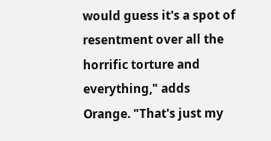would guess it's a spot of resentment over all the horrific torture and everything," adds Orange. "That's just my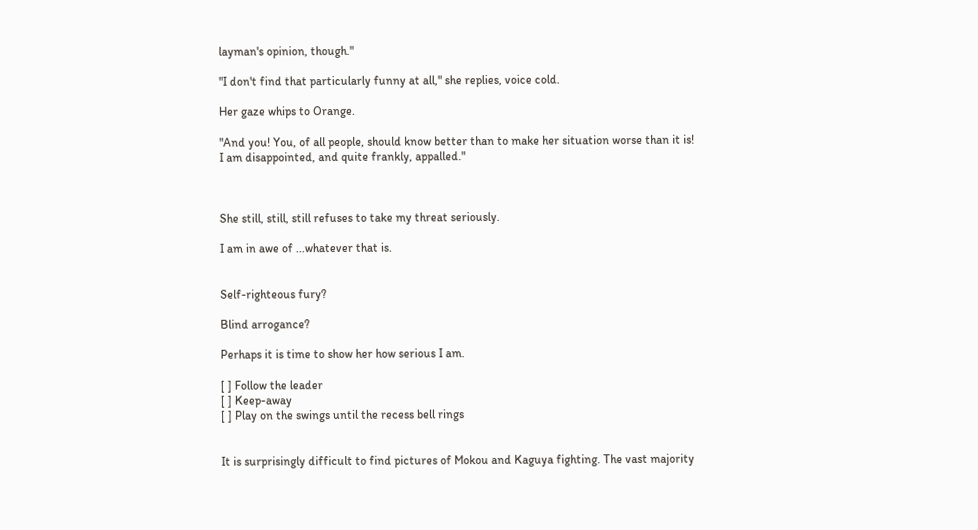layman's opinion, though."

"I don't find that particularly funny at all," she replies, voice cold.

Her gaze whips to Orange.

"And you! You, of all people, should know better than to make her situation worse than it is! I am disappointed, and quite frankly, appalled."



She still, still, still refuses to take my threat seriously.

I am in awe of ...whatever that is.


Self-righteous fury?

Blind arrogance?

Perhaps it is time to show her how serious I am.

[ ] Follow the leader
[ ] Keep-away
[ ] Play on the swings until the recess bell rings


It is surprisingly difficult to find pictures of Mokou and Kaguya fighting. The vast majority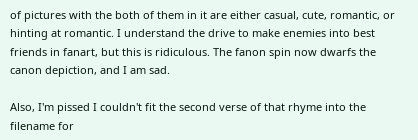of pictures with the both of them in it are either casual, cute, romantic, or hinting at romantic. I understand the drive to make enemies into best friends in fanart, but this is ridiculous. The fanon spin now dwarfs the canon depiction, and I am sad.

Also, I'm pissed I couldn't fit the second verse of that rhyme into the filename for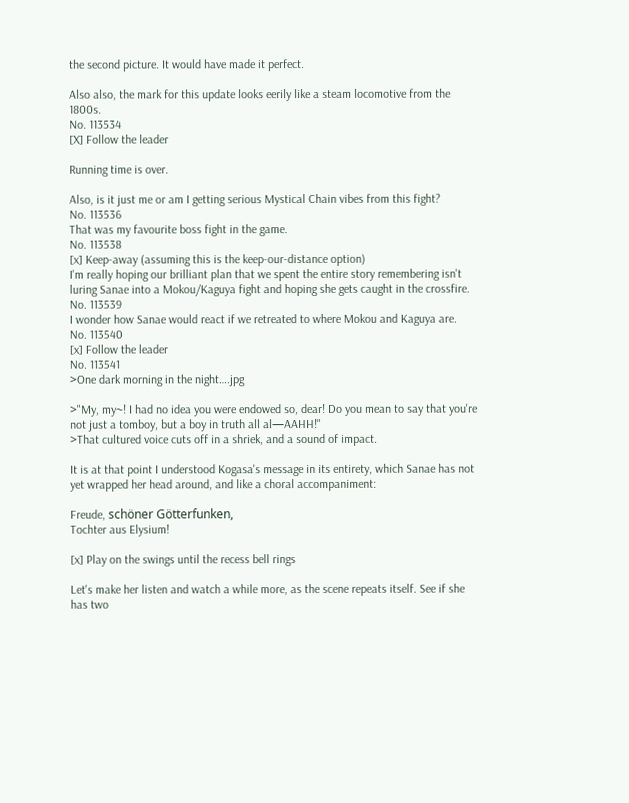the second picture. It would have made it perfect.

Also also, the mark for this update looks eerily like a steam locomotive from the 1800s.
No. 113534
[X] Follow the leader

Running time is over.

Also, is it just me or am I getting serious Mystical Chain vibes from this fight?
No. 113536
That was my favourite boss fight in the game.
No. 113538
[x] Keep-away (assuming this is the keep-our-distance option)
I'm really hoping our brilliant plan that we spent the entire story remembering isn't luring Sanae into a Mokou/Kaguya fight and hoping she gets caught in the crossfire.
No. 113539
I wonder how Sanae would react if we retreated to where Mokou and Kaguya are.
No. 113540
[x] Follow the leader
No. 113541
>One dark morning in the night….jpg

>"My, my~! I had no idea you were endowed so, dear! Do you mean to say that you're not just a tomboy, but a boy in truth all al—AAHH!"
>That cultured voice cuts off in a shriek, and a sound of impact.

It is at that point I understood Kogasa's message in its entirety, which Sanae has not yet wrapped her head around, and like a choral accompaniment:

Freude, schöner Götterfunken,
Tochter aus Elysium!

[x] Play on the swings until the recess bell rings

Let's make her listen and watch a while more, as the scene repeats itself. See if she has two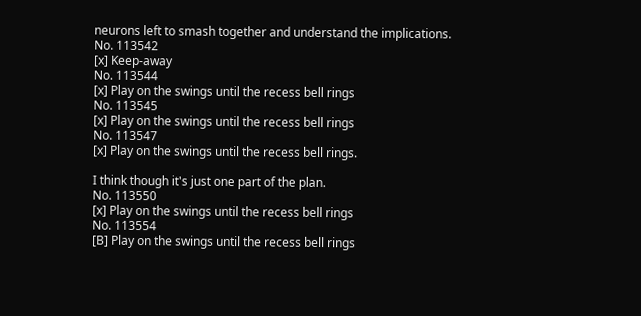neurons left to smash together and understand the implications.
No. 113542
[x] Keep-away
No. 113544
[x] Play on the swings until the recess bell rings
No. 113545
[x] Play on the swings until the recess bell rings
No. 113547
[x] Play on the swings until the recess bell rings.

I think though it's just one part of the plan.
No. 113550
[x] Play on the swings until the recess bell rings
No. 113554
[B] Play on the swings until the recess bell rings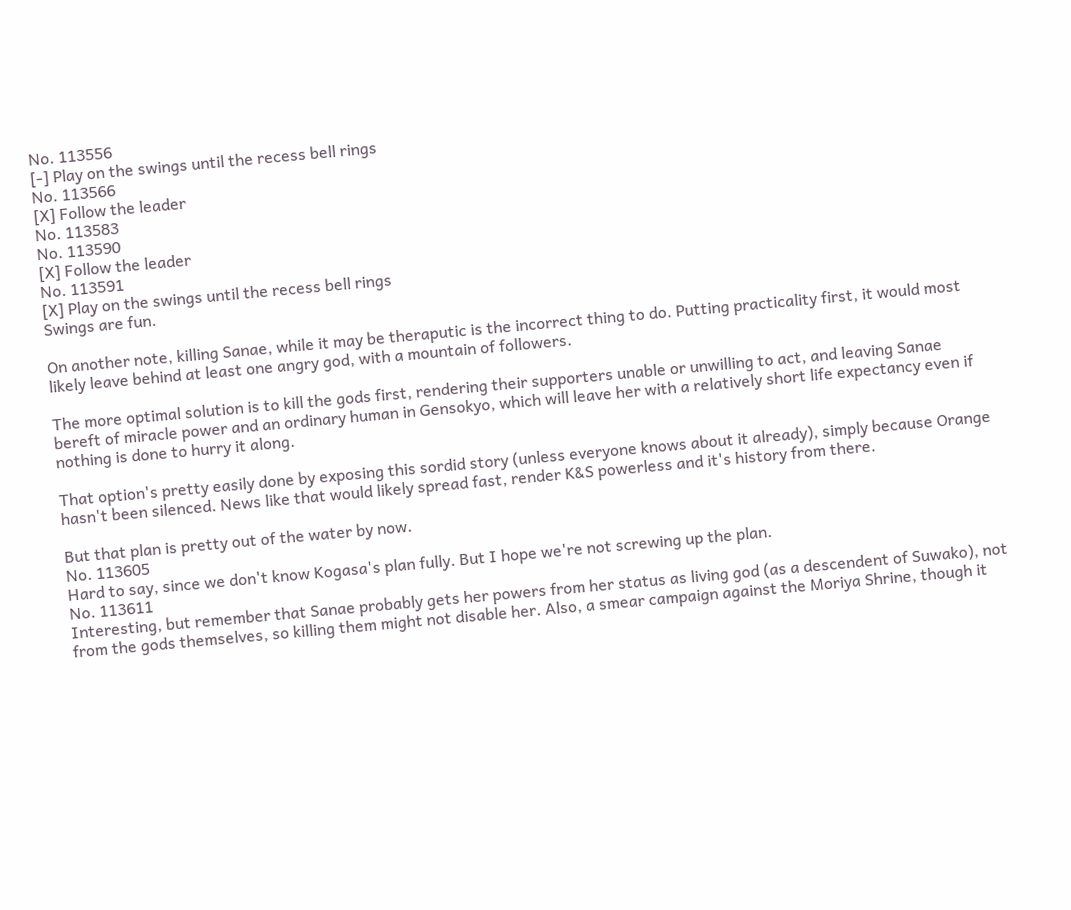No. 113556
[-] Play on the swings until the recess bell rings
No. 113566
[X] Follow the leader
No. 113583
No. 113590
[X] Follow the leader
No. 113591
[X] Play on the swings until the recess bell rings
Swings are fun.

On another note, killing Sanae, while it may be theraputic is the incorrect thing to do. Putting practicality first, it would most likely leave behind at least one angry god, with a mountain of followers.

The more optimal solution is to kill the gods first, rendering their supporters unable or unwilling to act, and leaving Sanae bereft of miracle power and an ordinary human in Gensokyo, which will leave her with a relatively short life expectancy even if nothing is done to hurry it along.

That option's pretty easily done by exposing this sordid story (unless everyone knows about it already), simply because Orange hasn't been silenced. News like that would likely spread fast, render K&S powerless and it's history from there.

But that plan is pretty out of the water by now.
No. 113605
Hard to say, since we don't know Kogasa's plan fully. But I hope we're not screwing up the plan.
No. 113611
Interesting, but remember that Sanae probably gets her powers from her status as living god (as a descendent of Suwako), not from the gods themselves, so killing them might not disable her. Also, a smear campaign against the Moriya Shrine, though it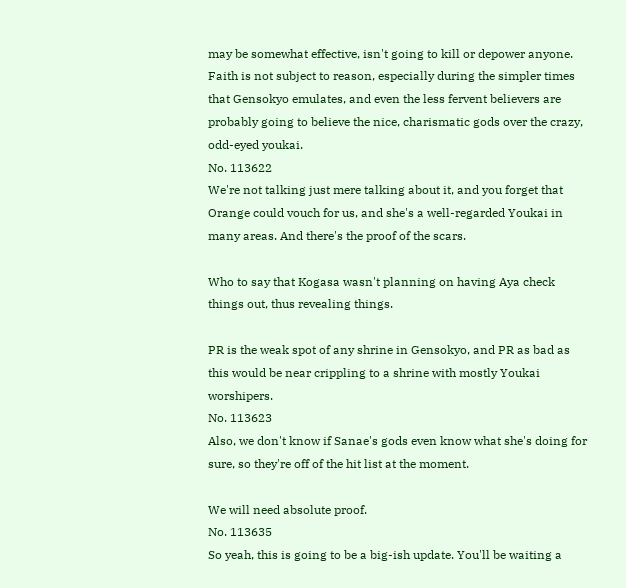may be somewhat effective, isn't going to kill or depower anyone. Faith is not subject to reason, especially during the simpler times that Gensokyo emulates, and even the less fervent believers are probably going to believe the nice, charismatic gods over the crazy, odd-eyed youkai.
No. 113622
We're not talking just mere talking about it, and you forget that Orange could vouch for us, and she's a well-regarded Youkai in many areas. And there's the proof of the scars.

Who to say that Kogasa wasn't planning on having Aya check things out, thus revealing things.

PR is the weak spot of any shrine in Gensokyo, and PR as bad as this would be near crippling to a shrine with mostly Youkai worshipers.
No. 113623
Also, we don't know if Sanae's gods even know what she's doing for sure, so they're off of the hit list at the moment.

We will need absolute proof.
No. 113635
So yeah, this is going to be a big-ish update. You'll be waiting a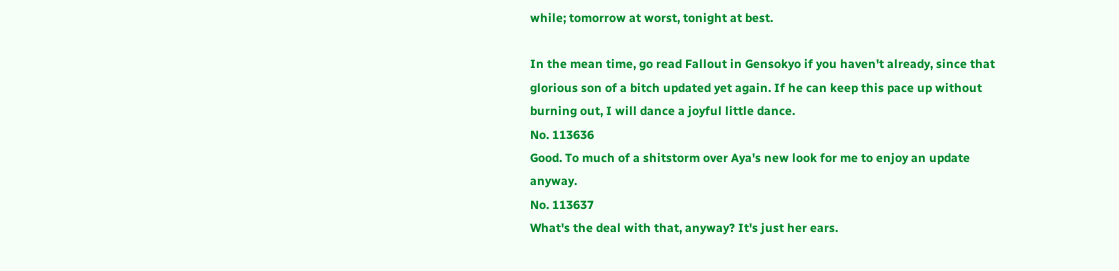while; tomorrow at worst, tonight at best.

In the mean time, go read Fallout in Gensokyo if you haven't already, since that glorious son of a bitch updated yet again. If he can keep this pace up without burning out, I will dance a joyful little dance.
No. 113636
Good. To much of a shitstorm over Aya's new look for me to enjoy an update anyway.
No. 113637
What's the deal with that, anyway? It's just her ears.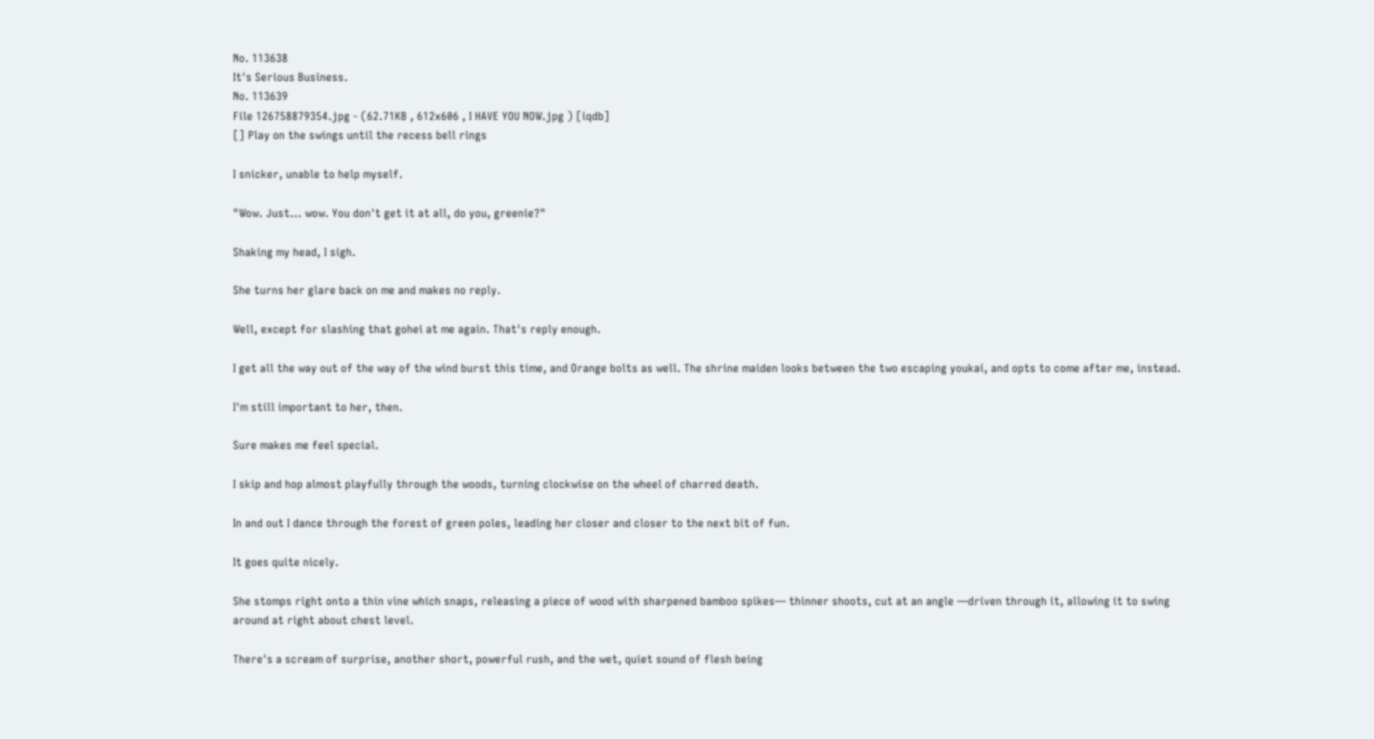No. 113638
It's Serious Business.
No. 113639
File 126758879354.jpg - (62.71KB , 612x606 , I HAVE YOU NOW.jpg ) [iqdb]
[] Play on the swings until the recess bell rings

I snicker, unable to help myself.

"Wow. Just... wow. You don't get it at all, do you, greenie?"

Shaking my head, I sigh.

She turns her glare back on me and makes no reply.

Well, except for slashing that gohei at me again. That's reply enough.

I get all the way out of the way of the wind burst this time, and Orange bolts as well. The shrine maiden looks between the two escaping youkai, and opts to come after me, instead.

I'm still important to her, then.

Sure makes me feel special.

I skip and hop almost playfully through the woods, turning clockwise on the wheel of charred death.

In and out I dance through the forest of green poles, leading her closer and closer to the next bit of fun.

It goes quite nicely.

She stomps right onto a thin vine which snaps, releasing a piece of wood with sharpened bamboo spikes— thinner shoots, cut at an angle —driven through it, allowing it to swing around at right about chest level.

There's a scream of surprise, another short, powerful rush, and the wet, quiet sound of flesh being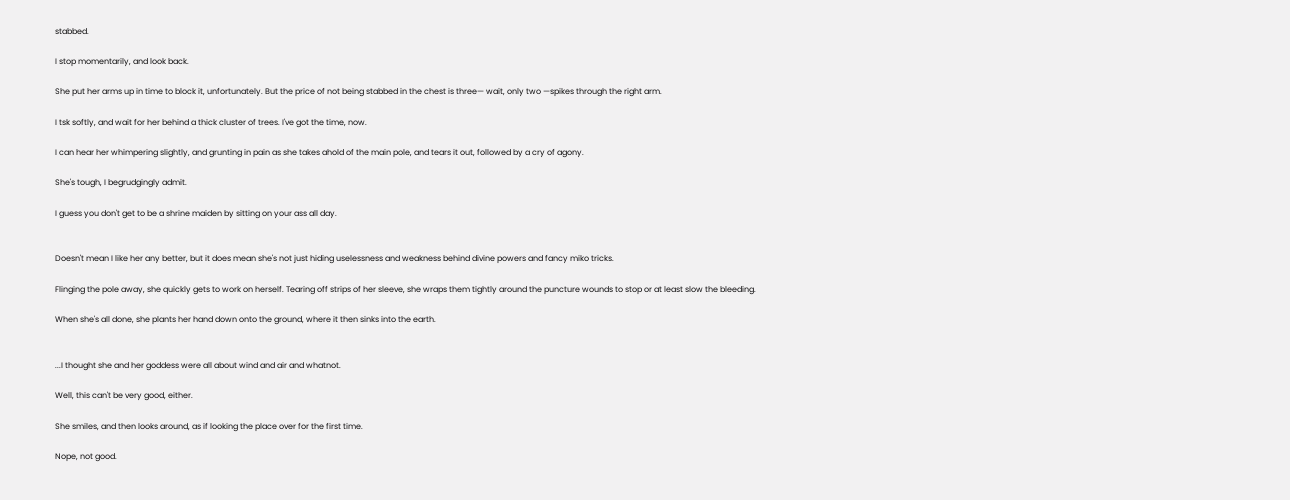stabbed.

I stop momentarily, and look back.

She put her arms up in time to block it, unfortunately. But the price of not being stabbed in the chest is three— wait, only two —spikes through the right arm.

I tsk softly, and wait for her behind a thick cluster of trees. I've got the time, now.

I can hear her whimpering slightly, and grunting in pain as she takes ahold of the main pole, and tears it out, followed by a cry of agony.

She's tough, I begrudgingly admit.

I guess you don't get to be a shrine maiden by sitting on your ass all day.


Doesn't mean I like her any better, but it does mean she's not just hiding uselessness and weakness behind divine powers and fancy miko tricks.

Flinging the pole away, she quickly gets to work on herself. Tearing off strips of her sleeve, she wraps them tightly around the puncture wounds to stop or at least slow the bleeding.

When she's all done, she plants her hand down onto the ground, where it then sinks into the earth.


...I thought she and her goddess were all about wind and air and whatnot.

Well, this can't be very good, either.

She smiles, and then looks around, as if looking the place over for the first time.

Nope, not good.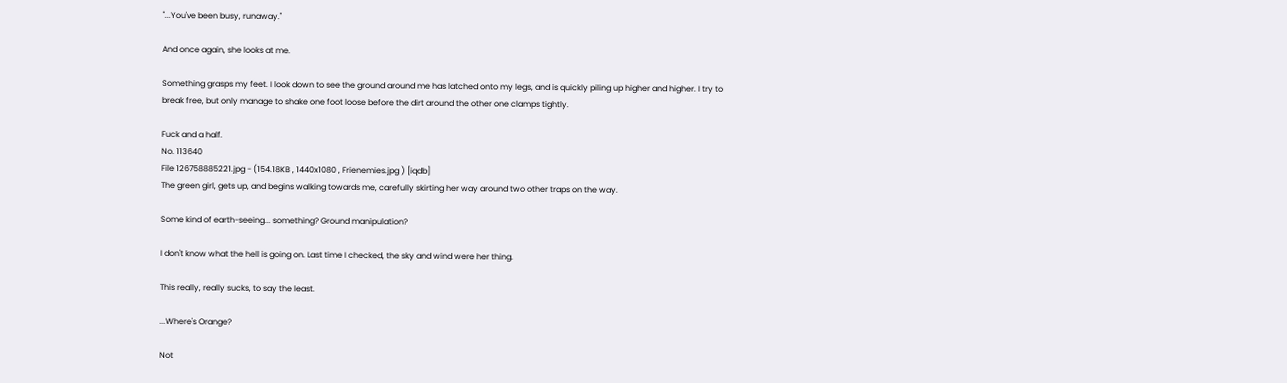"...You've been busy, runaway."

And once again, she looks at me.

Something grasps my feet. I look down to see the ground around me has latched onto my legs, and is quickly piling up higher and higher. I try to break free, but only manage to shake one foot loose before the dirt around the other one clamps tightly.

Fuck and a half.
No. 113640
File 126758885221.jpg - (154.18KB , 1440x1080 , Frienemies.jpg ) [iqdb]
The green girl, gets up, and begins walking towards me, carefully skirting her way around two other traps on the way.

Some kind of earth-seeing... something? Ground manipulation?

I don't know what the hell is going on. Last time I checked, the sky and wind were her thing.

This really, really sucks, to say the least.

...Where's Orange?

Not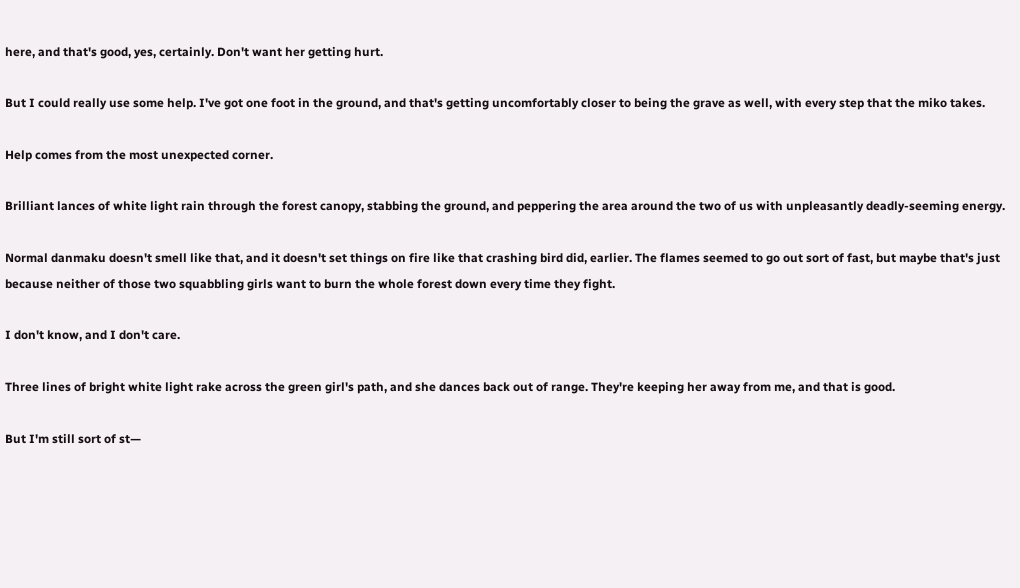here, and that's good, yes, certainly. Don't want her getting hurt.

But I could really use some help. I've got one foot in the ground, and that's getting uncomfortably closer to being the grave as well, with every step that the miko takes.

Help comes from the most unexpected corner.

Brilliant lances of white light rain through the forest canopy, stabbing the ground, and peppering the area around the two of us with unpleasantly deadly-seeming energy.

Normal danmaku doesn't smell like that, and it doesn't set things on fire like that crashing bird did, earlier. The flames seemed to go out sort of fast, but maybe that's just because neither of those two squabbling girls want to burn the whole forest down every time they fight.

I don't know, and I don't care.

Three lines of bright white light rake across the green girl's path, and she dances back out of range. They're keeping her away from me, and that is good.

But I'm still sort of st—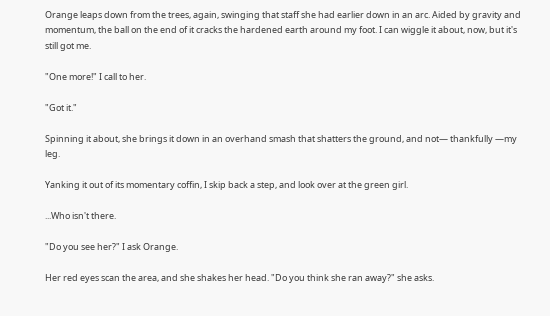Orange leaps down from the trees, again, swinging that staff she had earlier down in an arc. Aided by gravity and momentum, the ball on the end of it cracks the hardened earth around my foot. I can wiggle it about, now, but it's still got me.

"One more!" I call to her.

"Got it."

Spinning it about, she brings it down in an overhand smash that shatters the ground, and not— thankfully —my leg.

Yanking it out of its momentary coffin, I skip back a step, and look over at the green girl.

...Who isn't there.

"Do you see her?" I ask Orange.

Her red eyes scan the area, and she shakes her head. "Do you think she ran away?" she asks.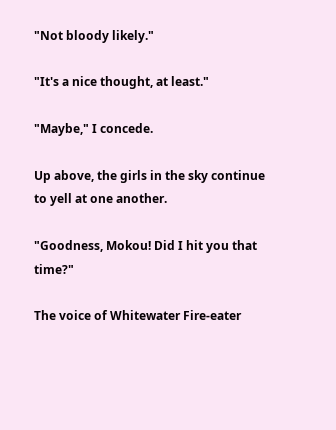"Not bloody likely."

"It's a nice thought, at least."

"Maybe," I concede.

Up above, the girls in the sky continue to yell at one another.

"Goodness, Mokou! Did I hit you that time?"

The voice of Whitewater Fire-eater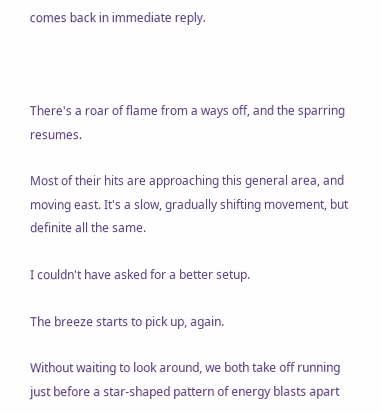comes back in immediate reply.



There's a roar of flame from a ways off, and the sparring resumes.

Most of their hits are approaching this general area, and moving east. It's a slow, gradually shifting movement, but definite all the same.

I couldn't have asked for a better setup.

The breeze starts to pick up, again.

Without waiting to look around, we both take off running just before a star-shaped pattern of energy blasts apart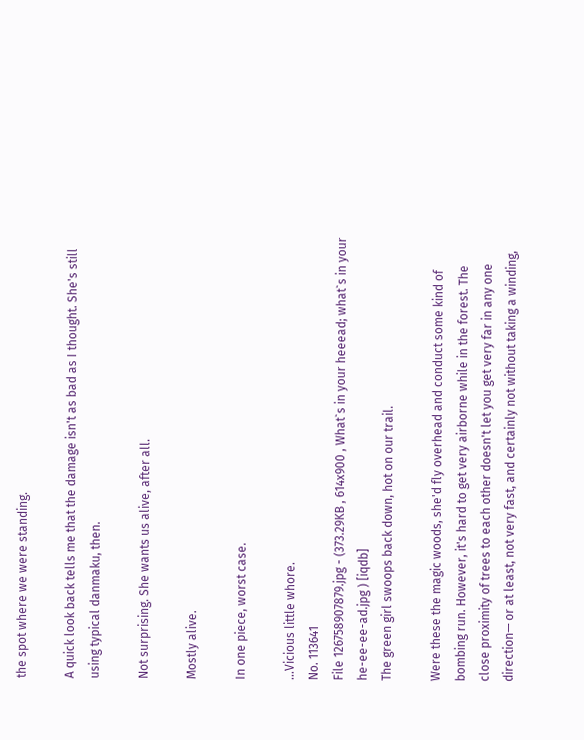the spot where we were standing.

A quick look back tells me that the damage isn't as bad as I thought. She's still using typical danmaku, then.

Not surprising. She wants us alive, after all.

Mostly alive.

In one piece, worst case.

...Vicious little whore.
No. 113641
File 126758907879.jpg - (373.29KB , 614x900 , What`s in your heeead; what`s in your he-ee-ee-ad.jpg ) [iqdb]
The green girl swoops back down, hot on our trail.

Were these the magic woods, she'd fly overhead and conduct some kind of bombing run. However, it's hard to get very airborne while in the forest. The close proximity of trees to each other doesn't let you get very far in any one direction— or at least, not very fast, and certainly not without taking a winding,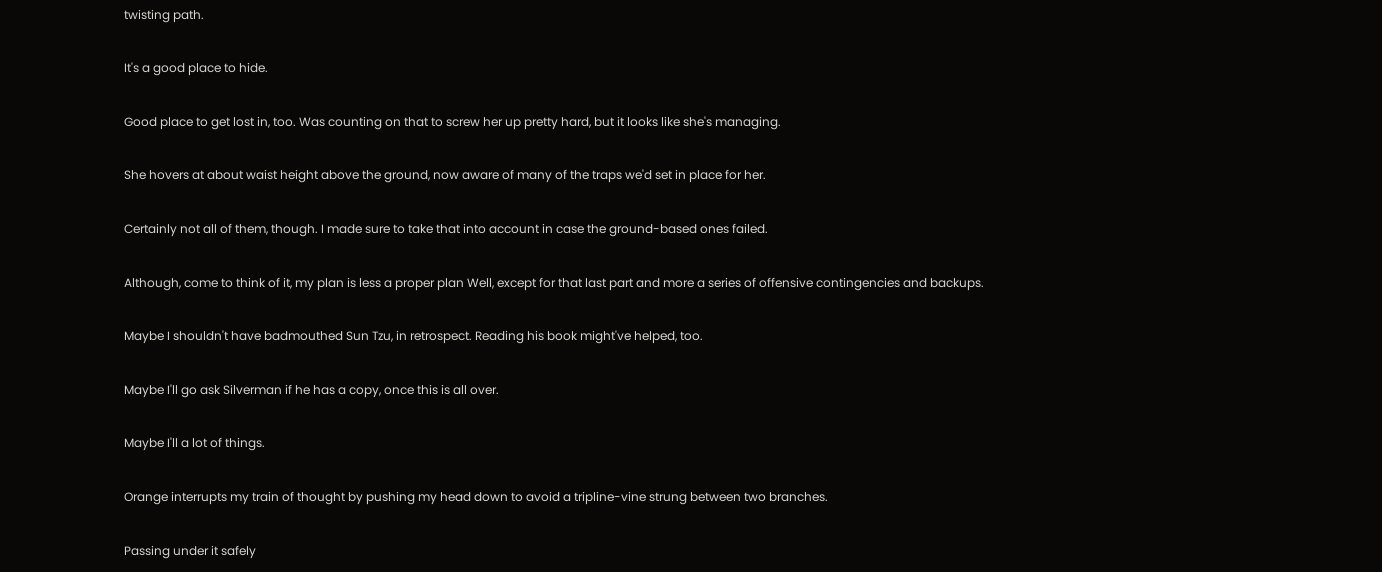twisting path.

It's a good place to hide.

Good place to get lost in, too. Was counting on that to screw her up pretty hard, but it looks like she's managing.

She hovers at about waist height above the ground, now aware of many of the traps we'd set in place for her.

Certainly not all of them, though. I made sure to take that into account in case the ground-based ones failed.

Although, come to think of it, my plan is less a proper plan Well, except for that last part and more a series of offensive contingencies and backups.

Maybe I shouldn't have badmouthed Sun Tzu, in retrospect. Reading his book might've helped, too.

Maybe I'll go ask Silverman if he has a copy, once this is all over.

Maybe I'll a lot of things.

Orange interrupts my train of thought by pushing my head down to avoid a tripline-vine strung between two branches.

Passing under it safely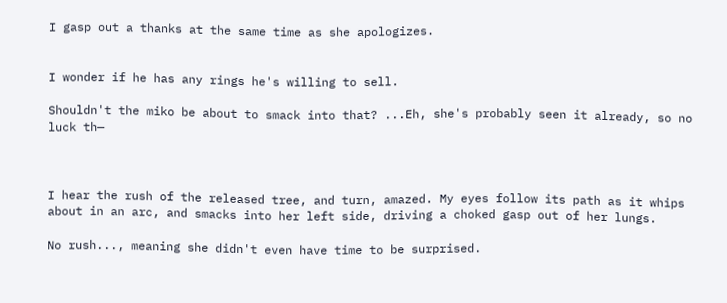I gasp out a thanks at the same time as she apologizes.


I wonder if he has any rings he's willing to sell.

Shouldn't the miko be about to smack into that? ...Eh, she's probably seen it already, so no luck th—



I hear the rush of the released tree, and turn, amazed. My eyes follow its path as it whips about in an arc, and smacks into her left side, driving a choked gasp out of her lungs.

No rush..., meaning she didn't even have time to be surprised.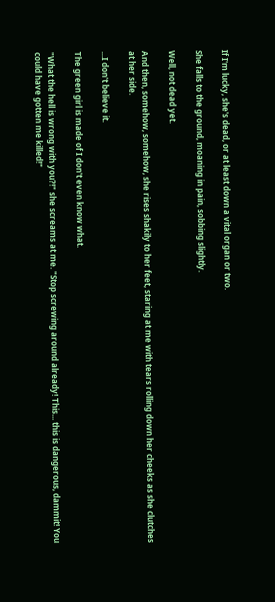If I'm lucky, she's dead, or at least down a vital organ or two.

She falls to the ground, moaning in pain, sobbing slightly.

Well, not dead yet.

And then, somehow, somehow, she rises shakily to her feet, staring at me with tears rolling down her cheeks as she clutches at her side.

...I don't believe it.

The green girl is made of I don't even know what.

"What the hell is wrong with you?!" she screams at me. "Stop screwing around already! This... this is dangerous, dammit! You could have gotten me killed!"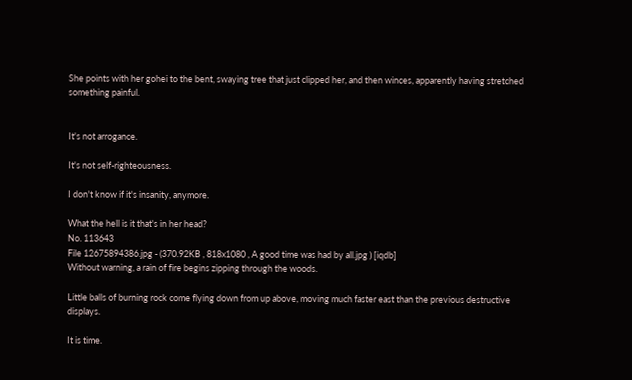She points with her gohei to the bent, swaying tree that just clipped her, and then winces, apparently having stretched something painful.


It's not arrogance.

It's not self-righteousness.

I don't know if it's insanity, anymore.

What the hell is it that's in her head?
No. 113643
File 12675894386.jpg - (370.92KB , 818x1080 , A good time was had by all.jpg ) [iqdb]
Without warning, a rain of fire begins zipping through the woods.

Little balls of burning rock come flying down from up above, moving much faster east than the previous destructive displays.

It is time.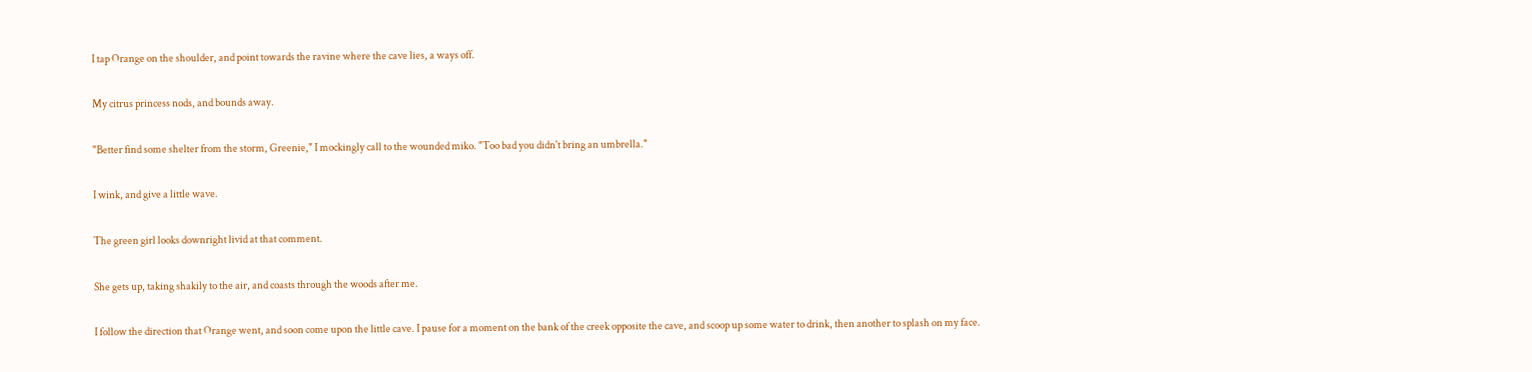I tap Orange on the shoulder, and point towards the ravine where the cave lies, a ways off.

My citrus princess nods, and bounds away.

"Better find some shelter from the storm, Greenie," I mockingly call to the wounded miko. "Too bad you didn't bring an umbrella."

I wink, and give a little wave.

The green girl looks downright livid at that comment.

She gets up, taking shakily to the air, and coasts through the woods after me.

I follow the direction that Orange went, and soon come upon the little cave. I pause for a moment on the bank of the creek opposite the cave, and scoop up some water to drink, then another to splash on my face.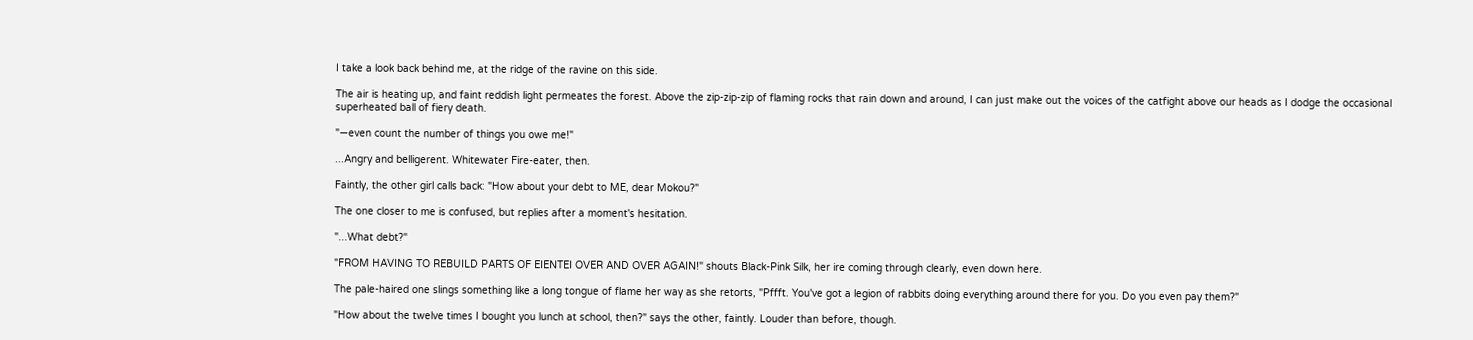I take a look back behind me, at the ridge of the ravine on this side.

The air is heating up, and faint reddish light permeates the forest. Above the zip-zip-zip of flaming rocks that rain down and around, I can just make out the voices of the catfight above our heads as I dodge the occasional superheated ball of fiery death.

"—even count the number of things you owe me!"

...Angry and belligerent. Whitewater Fire-eater, then.

Faintly, the other girl calls back: "How about your debt to ME, dear Mokou?"

The one closer to me is confused, but replies after a moment's hesitation.

"...What debt?"

"FROM HAVING TO REBUILD PARTS OF EIENTEI OVER AND OVER AGAIN!" shouts Black-Pink Silk, her ire coming through clearly, even down here.

The pale-haired one slings something like a long tongue of flame her way as she retorts, "Pffft. You've got a legion of rabbits doing everything around there for you. Do you even pay them?"

"How about the twelve times I bought you lunch at school, then?" says the other, faintly. Louder than before, though.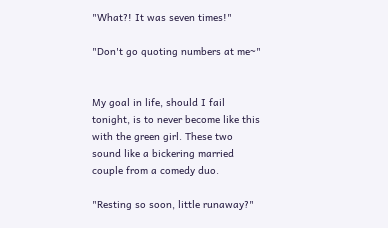"What?! It was seven times!"

"Don't go quoting numbers at me~"


My goal in life, should I fail tonight, is to never become like this with the green girl. These two sound like a bickering married couple from a comedy duo.

"Resting so soon, little runaway?"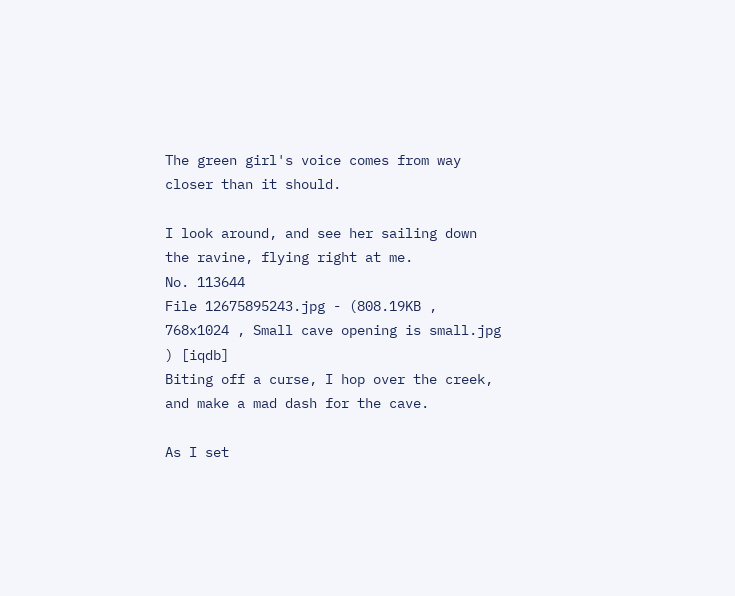The green girl's voice comes from way closer than it should.

I look around, and see her sailing down the ravine, flying right at me.
No. 113644
File 12675895243.jpg - (808.19KB , 768x1024 , Small cave opening is small.jpg ) [iqdb]
Biting off a curse, I hop over the creek, and make a mad dash for the cave.

As I set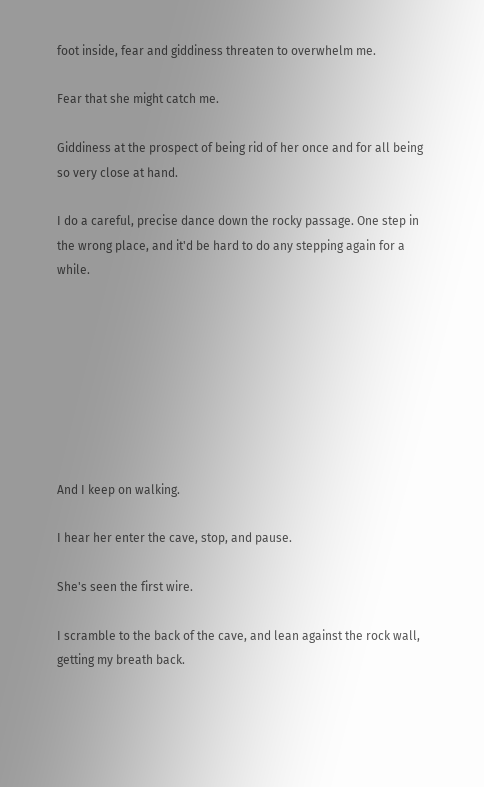foot inside, fear and giddiness threaten to overwhelm me.

Fear that she might catch me.

Giddiness at the prospect of being rid of her once and for all being so very close at hand.

I do a careful, precise dance down the rocky passage. One step in the wrong place, and it'd be hard to do any stepping again for a while.








And I keep on walking.

I hear her enter the cave, stop, and pause.

She's seen the first wire.

I scramble to the back of the cave, and lean against the rock wall, getting my breath back.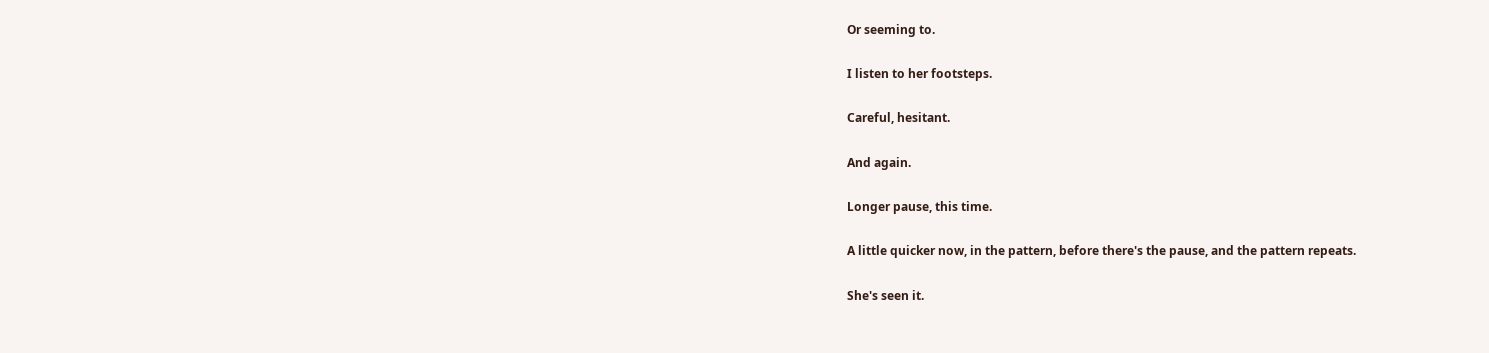Or seeming to.

I listen to her footsteps.

Careful, hesitant.

And again.

Longer pause, this time.

A little quicker now, in the pattern, before there's the pause, and the pattern repeats.

She's seen it.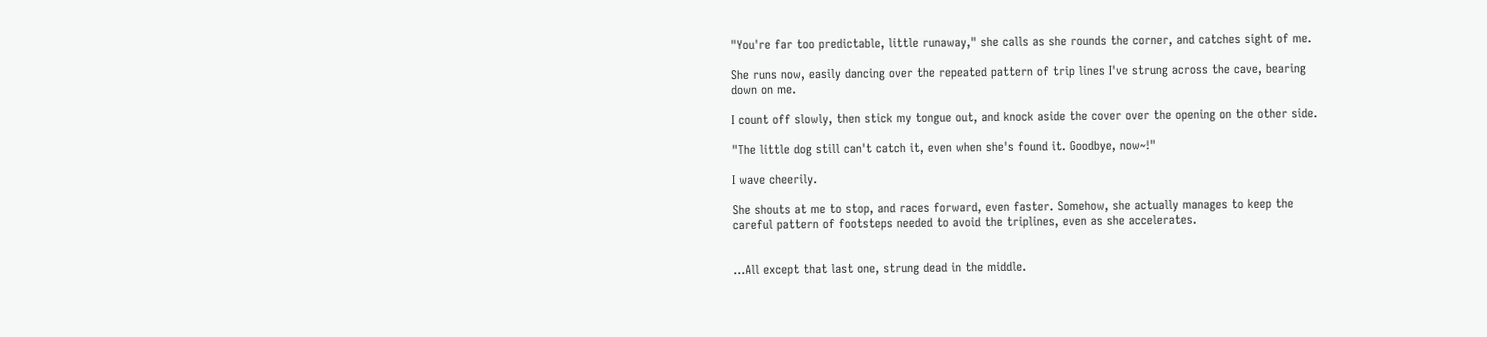"You're far too predictable, little runaway," she calls as she rounds the corner, and catches sight of me.

She runs now, easily dancing over the repeated pattern of trip lines I've strung across the cave, bearing down on me.

I count off slowly, then stick my tongue out, and knock aside the cover over the opening on the other side.

"The little dog still can't catch it, even when she's found it. Goodbye, now~!"

I wave cheerily.

She shouts at me to stop, and races forward, even faster. Somehow, she actually manages to keep the careful pattern of footsteps needed to avoid the triplines, even as she accelerates.


...All except that last one, strung dead in the middle.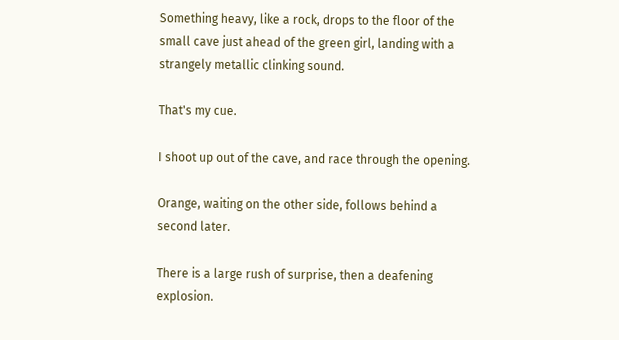Something heavy, like a rock, drops to the floor of the small cave just ahead of the green girl, landing with a strangely metallic clinking sound.

That's my cue.

I shoot up out of the cave, and race through the opening.

Orange, waiting on the other side, follows behind a second later.

There is a large rush of surprise, then a deafening explosion.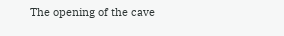The opening of the cave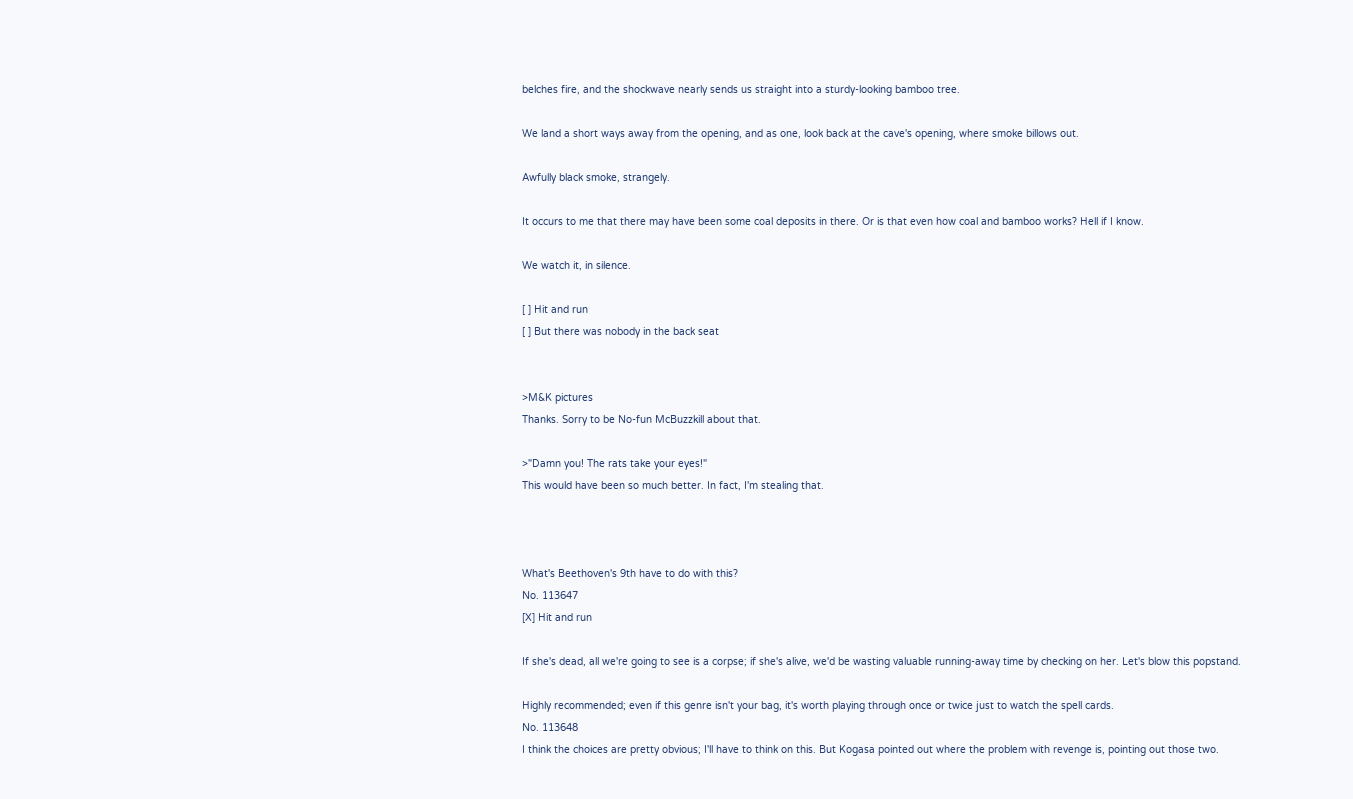belches fire, and the shockwave nearly sends us straight into a sturdy-looking bamboo tree.

We land a short ways away from the opening, and as one, look back at the cave's opening, where smoke billows out.

Awfully black smoke, strangely.

It occurs to me that there may have been some coal deposits in there. Or is that even how coal and bamboo works? Hell if I know.

We watch it, in silence.

[ ] Hit and run
[ ] But there was nobody in the back seat


>M&K pictures
Thanks. Sorry to be No-fun McBuzzkill about that.

>"Damn you! The rats take your eyes!"
This would have been so much better. In fact, I'm stealing that.



What's Beethoven's 9th have to do with this?
No. 113647
[X] Hit and run

If she's dead, all we're going to see is a corpse; if she's alive, we'd be wasting valuable running-away time by checking on her. Let's blow this popstand.

Highly recommended; even if this genre isn't your bag, it's worth playing through once or twice just to watch the spell cards.
No. 113648
I think the choices are pretty obvious; I'll have to think on this. But Kogasa pointed out where the problem with revenge is, pointing out those two.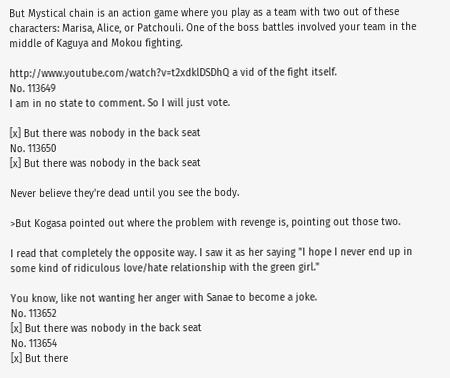But Mystical chain is an action game where you play as a team with two out of these characters: Marisa, Alice, or Patchouli. One of the boss battles involved your team in the middle of Kaguya and Mokou fighting.

http://www.youtube.com/watch?v=t2xdklDSDhQ a vid of the fight itself.
No. 113649
I am in no state to comment. So I will just vote.

[x] But there was nobody in the back seat
No. 113650
[x] But there was nobody in the back seat

Never believe they're dead until you see the body.

>But Kogasa pointed out where the problem with revenge is, pointing out those two.

I read that completely the opposite way. I saw it as her saying "I hope I never end up in some kind of ridiculous love/hate relationship with the green girl."

You know, like not wanting her anger with Sanae to become a joke.
No. 113652
[x] But there was nobody in the back seat
No. 113654
[x] But there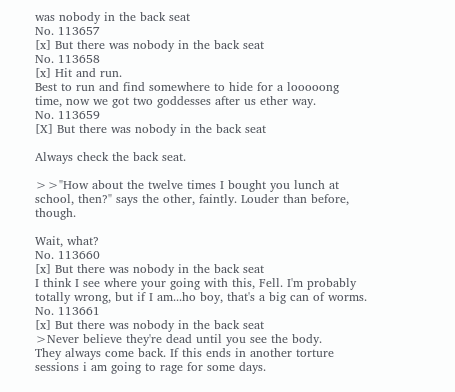was nobody in the back seat
No. 113657
[x] But there was nobody in the back seat
No. 113658
[x] Hit and run.
Best to run and find somewhere to hide for a looooong time, now we got two goddesses after us ether way.
No. 113659
[X] But there was nobody in the back seat

Always check the back seat.

>>"How about the twelve times I bought you lunch at school, then?" says the other, faintly. Louder than before, though.

Wait, what?
No. 113660
[x] But there was nobody in the back seat
I think I see where your going with this, Fell. I'm probably totally wrong, but if I am...ho boy, that's a big can of worms.
No. 113661
[x] But there was nobody in the back seat
>Never believe they're dead until you see the body.
They always come back. If this ends in another torture sessions i am going to rage for some days.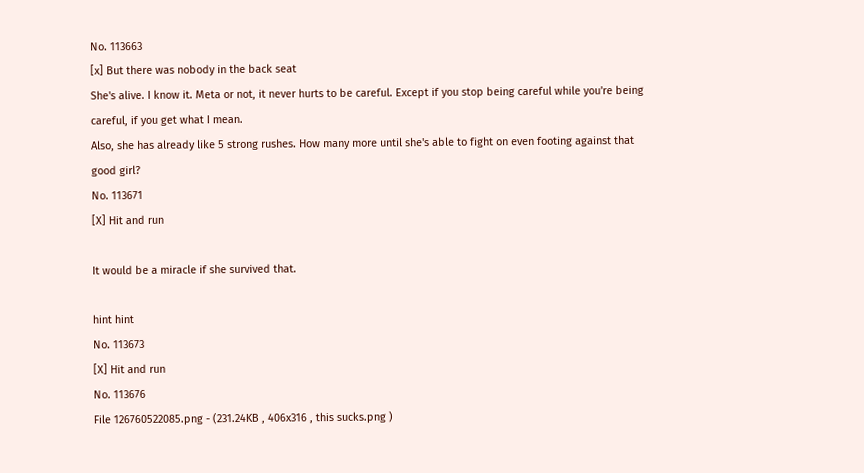No. 113663
[x] But there was nobody in the back seat
She's alive. I know it. Meta or not, it never hurts to be careful. Except if you stop being careful while you're being careful, if you get what I mean.
Also, she has already like 5 strong rushes. How many more until she's able to fight on even footing against that good girl?
No. 113671
[X] Hit and run

It would be a miracle if she survived that.

hint hint
No. 113673
[X] Hit and run
No. 113676
File 126760522085.png - (231.24KB , 406x316 , this sucks.png )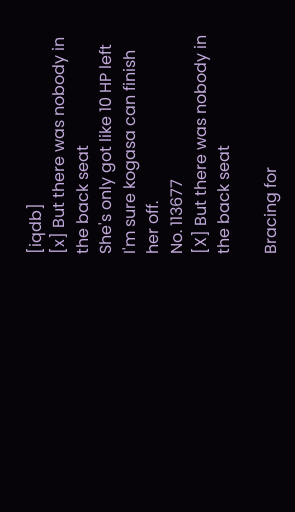[iqdb]
[x] But there was nobody in the back seat
She's only got like 10 HP left I'm sure kogasa can finish her off.
No. 113677
[X] But there was nobody in the back seat

Bracing for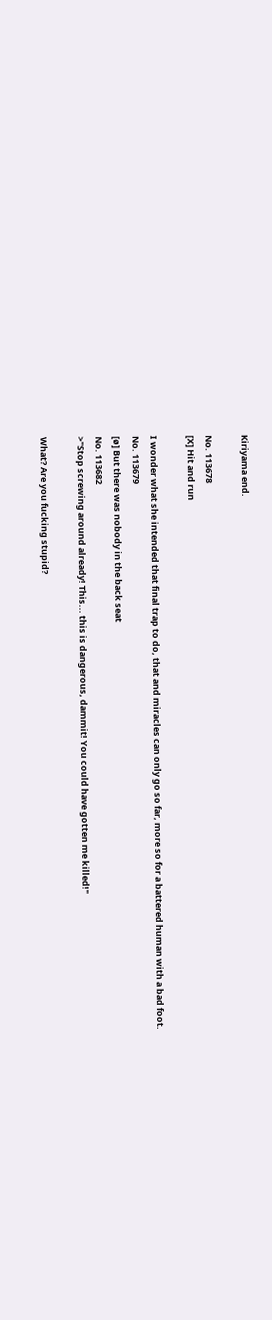Kiriyama end.

No. 113678
[X] Hit and run

I wonder what she intended that final trap to do, that and miracles can only go so far, more so for a battered human with a bad foot.
No. 113679
[ø] But there was nobody in the back seat
No. 113682
>"Stop screwing around already! This... this is dangerous, dammit! You could have gotten me killed!"

What? Are you fucking stupid?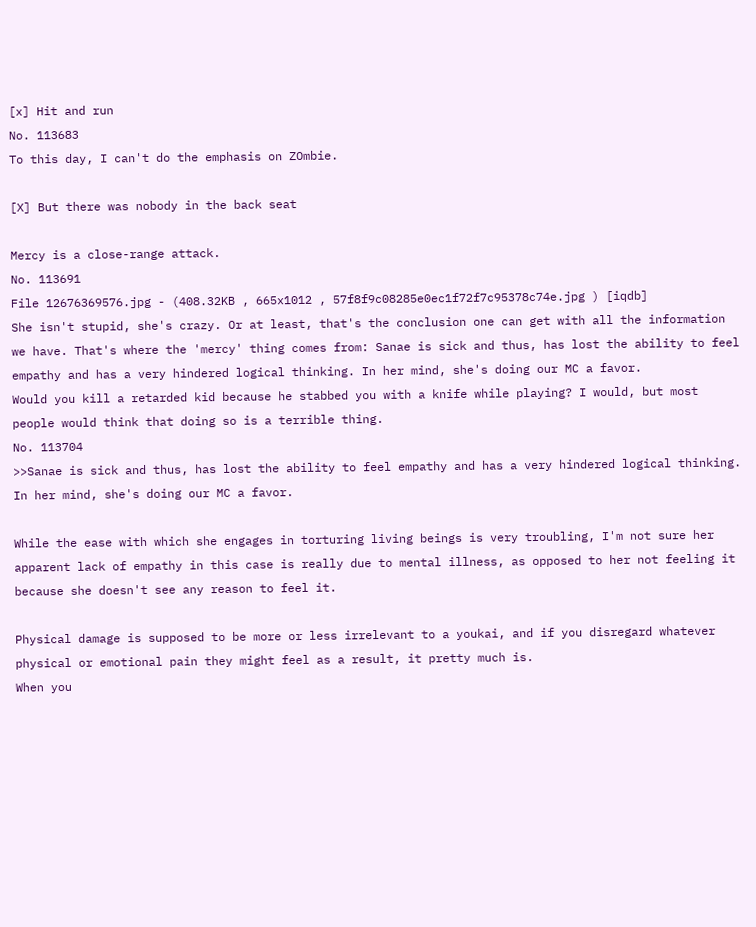[x] Hit and run
No. 113683
To this day, I can't do the emphasis on ZOmbie.

[X] But there was nobody in the back seat

Mercy is a close-range attack.
No. 113691
File 12676369576.jpg - (408.32KB , 665x1012 , 57f8f9c08285e0ec1f72f7c95378c74e.jpg ) [iqdb]
She isn't stupid, she's crazy. Or at least, that's the conclusion one can get with all the information we have. That's where the 'mercy' thing comes from: Sanae is sick and thus, has lost the ability to feel empathy and has a very hindered logical thinking. In her mind, she's doing our MC a favor.
Would you kill a retarded kid because he stabbed you with a knife while playing? I would, but most people would think that doing so is a terrible thing.
No. 113704
>>Sanae is sick and thus, has lost the ability to feel empathy and has a very hindered logical thinking. In her mind, she's doing our MC a favor.

While the ease with which she engages in torturing living beings is very troubling, I'm not sure her apparent lack of empathy in this case is really due to mental illness, as opposed to her not feeling it because she doesn't see any reason to feel it.

Physical damage is supposed to be more or less irrelevant to a youkai, and if you disregard whatever physical or emotional pain they might feel as a result, it pretty much is.
When you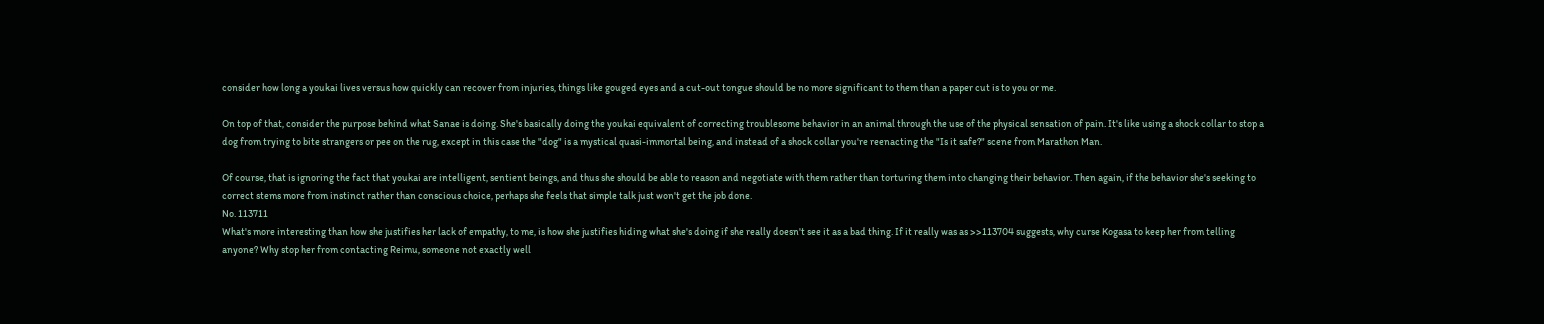consider how long a youkai lives versus how quickly can recover from injuries, things like gouged eyes and a cut-out tongue should be no more significant to them than a paper cut is to you or me.

On top of that, consider the purpose behind what Sanae is doing. She's basically doing the youkai equivalent of correcting troublesome behavior in an animal through the use of the physical sensation of pain. It's like using a shock collar to stop a dog from trying to bite strangers or pee on the rug, except in this case the "dog" is a mystical quasi-immortal being, and instead of a shock collar you're reenacting the "Is it safe?" scene from Marathon Man.

Of course, that is ignoring the fact that youkai are intelligent, sentient beings, and thus she should be able to reason and negotiate with them rather than torturing them into changing their behavior. Then again, if the behavior she's seeking to correct stems more from instinct rather than conscious choice, perhaps she feels that simple talk just won't get the job done.
No. 113711
What's more interesting than how she justifies her lack of empathy, to me, is how she justifies hiding what she's doing if she really doesn't see it as a bad thing. If it really was as >>113704 suggests, why curse Kogasa to keep her from telling anyone? Why stop her from contacting Reimu, someone not exactly well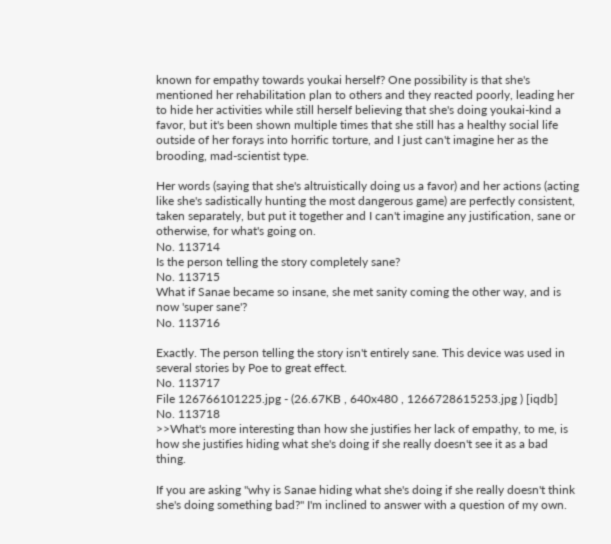known for empathy towards youkai herself? One possibility is that she's mentioned her rehabilitation plan to others and they reacted poorly, leading her to hide her activities while still herself believing that she's doing youkai-kind a favor, but it's been shown multiple times that she still has a healthy social life outside of her forays into horrific torture, and I just can't imagine her as the brooding, mad-scientist type.

Her words (saying that she's altruistically doing us a favor) and her actions (acting like she's sadistically hunting the most dangerous game) are perfectly consistent, taken separately, but put it together and I can't imagine any justification, sane or otherwise, for what's going on.
No. 113714
Is the person telling the story completely sane?
No. 113715
What if Sanae became so insane, she met sanity coming the other way, and is now 'super sane'?
No. 113716

Exactly. The person telling the story isn't entirely sane. This device was used in several stories by Poe to great effect.
No. 113717
File 126766101225.jpg - (26.67KB , 640x480 , 1266728615253.jpg ) [iqdb]
No. 113718
>>What's more interesting than how she justifies her lack of empathy, to me, is how she justifies hiding what she's doing if she really doesn't see it as a bad thing.

If you are asking "why is Sanae hiding what she's doing if she really doesn't think she's doing something bad?" I'm inclined to answer with a question of my own.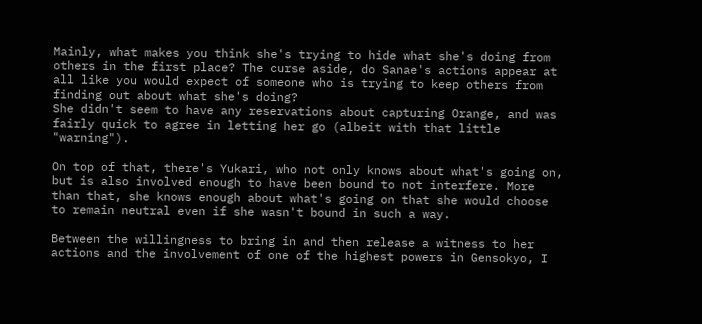Mainly, what makes you think she's trying to hide what she's doing from others in the first place? The curse aside, do Sanae's actions appear at all like you would expect of someone who is trying to keep others from finding out about what she's doing?
She didn't seem to have any reservations about capturing Orange, and was fairly quick to agree in letting her go (albeit with that little "warning").

On top of that, there's Yukari, who not only knows about what's going on, but is also involved enough to have been bound to not interfere. More than that, she knows enough about what's going on that she would choose to remain neutral even if she wasn't bound in such a way.

Between the willingness to bring in and then release a witness to her actions and the involvement of one of the highest powers in Gensokyo, I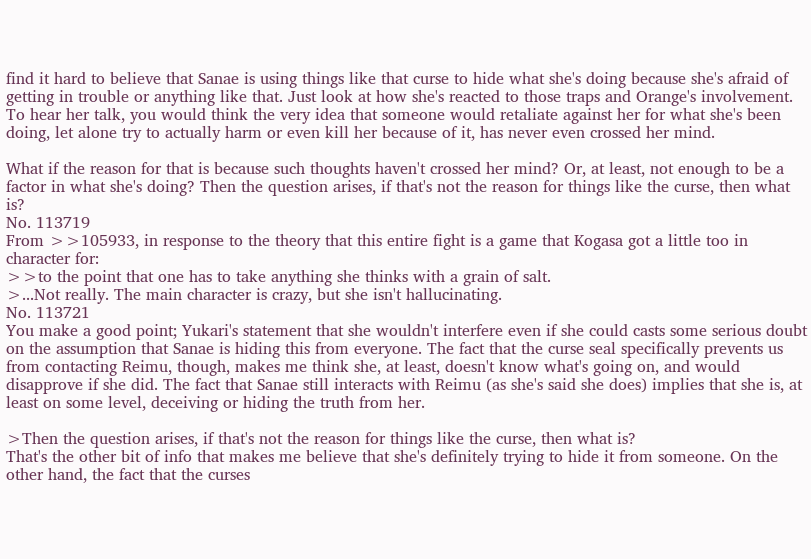find it hard to believe that Sanae is using things like that curse to hide what she's doing because she's afraid of getting in trouble or anything like that. Just look at how she's reacted to those traps and Orange's involvement. To hear her talk, you would think the very idea that someone would retaliate against her for what she's been doing, let alone try to actually harm or even kill her because of it, has never even crossed her mind.

What if the reason for that is because such thoughts haven't crossed her mind? Or, at least, not enough to be a factor in what she's doing? Then the question arises, if that's not the reason for things like the curse, then what is?
No. 113719
From >>105933, in response to the theory that this entire fight is a game that Kogasa got a little too in character for:
>>to the point that one has to take anything she thinks with a grain of salt.
>...Not really. The main character is crazy, but she isn't hallucinating.
No. 113721
You make a good point; Yukari's statement that she wouldn't interfere even if she could casts some serious doubt on the assumption that Sanae is hiding this from everyone. The fact that the curse seal specifically prevents us from contacting Reimu, though, makes me think she, at least, doesn't know what's going on, and would disapprove if she did. The fact that Sanae still interacts with Reimu (as she's said she does) implies that she is, at least on some level, deceiving or hiding the truth from her.

>Then the question arises, if that's not the reason for things like the curse, then what is?
That's the other bit of info that makes me believe that she's definitely trying to hide it from someone. On the other hand, the fact that the curses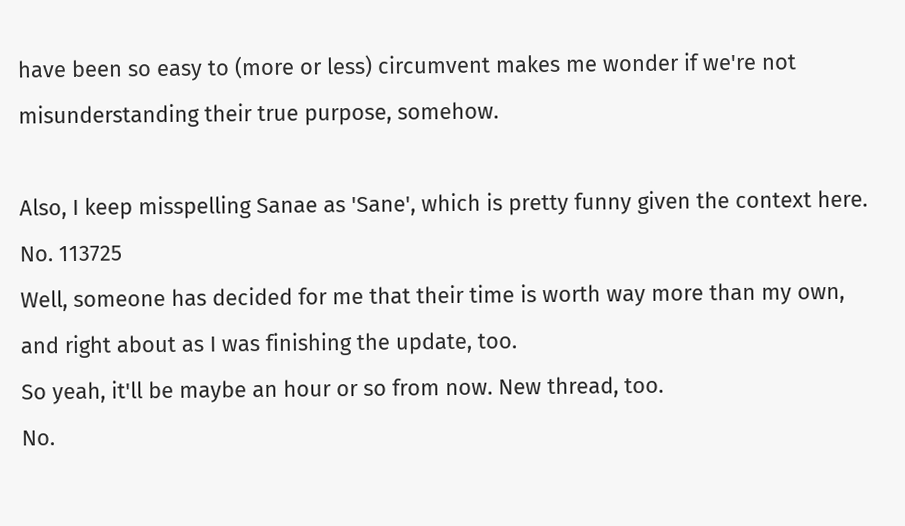have been so easy to (more or less) circumvent makes me wonder if we're not misunderstanding their true purpose, somehow.

Also, I keep misspelling Sanae as 'Sane', which is pretty funny given the context here.
No. 113725
Well, someone has decided for me that their time is worth way more than my own, and right about as I was finishing the update, too.
So yeah, it'll be maybe an hour or so from now. New thread, too.
No.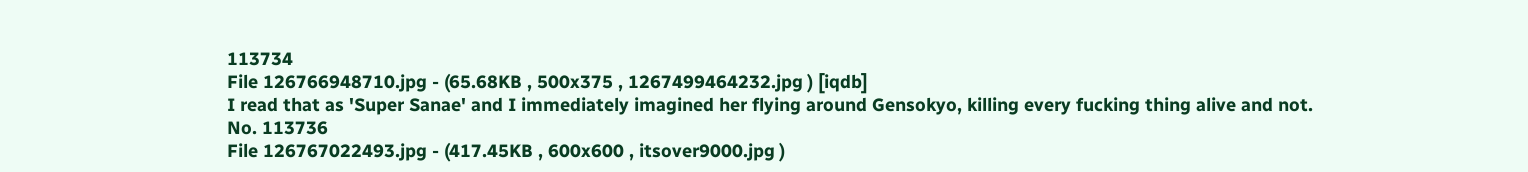113734
File 126766948710.jpg - (65.68KB , 500x375 , 1267499464232.jpg ) [iqdb]
I read that as 'Super Sanae' and I immediately imagined her flying around Gensokyo, killing every fucking thing alive and not.
No. 113736
File 126767022493.jpg - (417.45KB , 600x600 , itsover9000.jpg )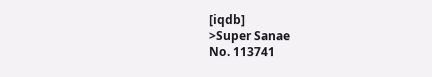[iqdb]
>Super Sanae
No. 113741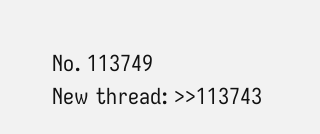No. 113749
New thread: >>113743